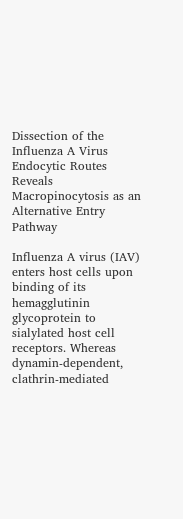Dissection of the Influenza A Virus Endocytic Routes Reveals Macropinocytosis as an Alternative Entry Pathway

Influenza A virus (IAV) enters host cells upon binding of its hemagglutinin glycoprotein to sialylated host cell receptors. Whereas dynamin-dependent, clathrin-mediated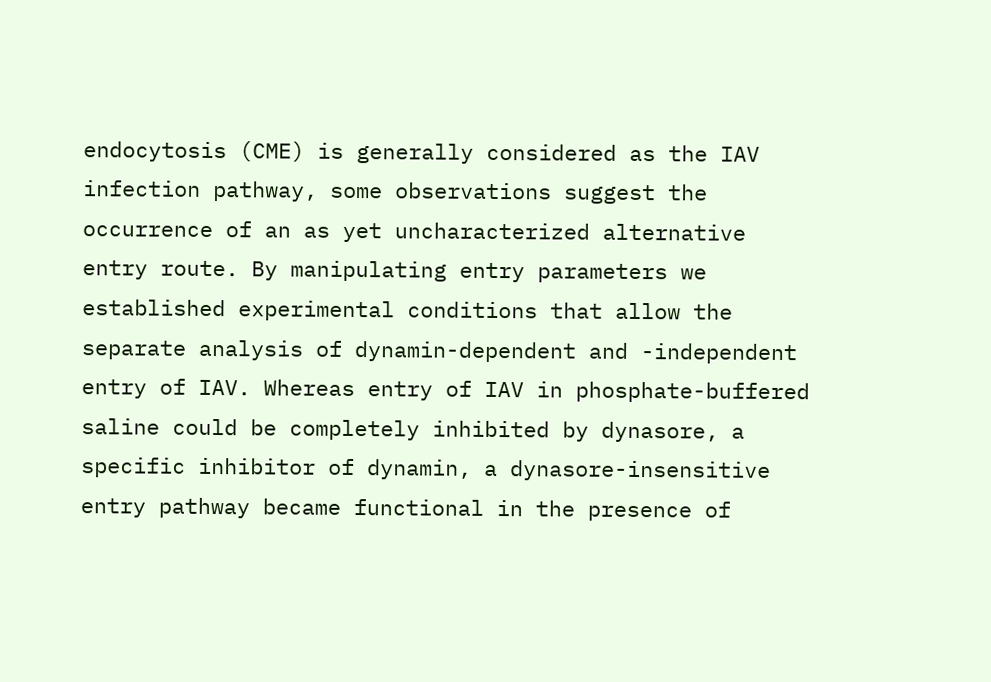endocytosis (CME) is generally considered as the IAV infection pathway, some observations suggest the occurrence of an as yet uncharacterized alternative entry route. By manipulating entry parameters we established experimental conditions that allow the separate analysis of dynamin-dependent and -independent entry of IAV. Whereas entry of IAV in phosphate-buffered saline could be completely inhibited by dynasore, a specific inhibitor of dynamin, a dynasore-insensitive entry pathway became functional in the presence of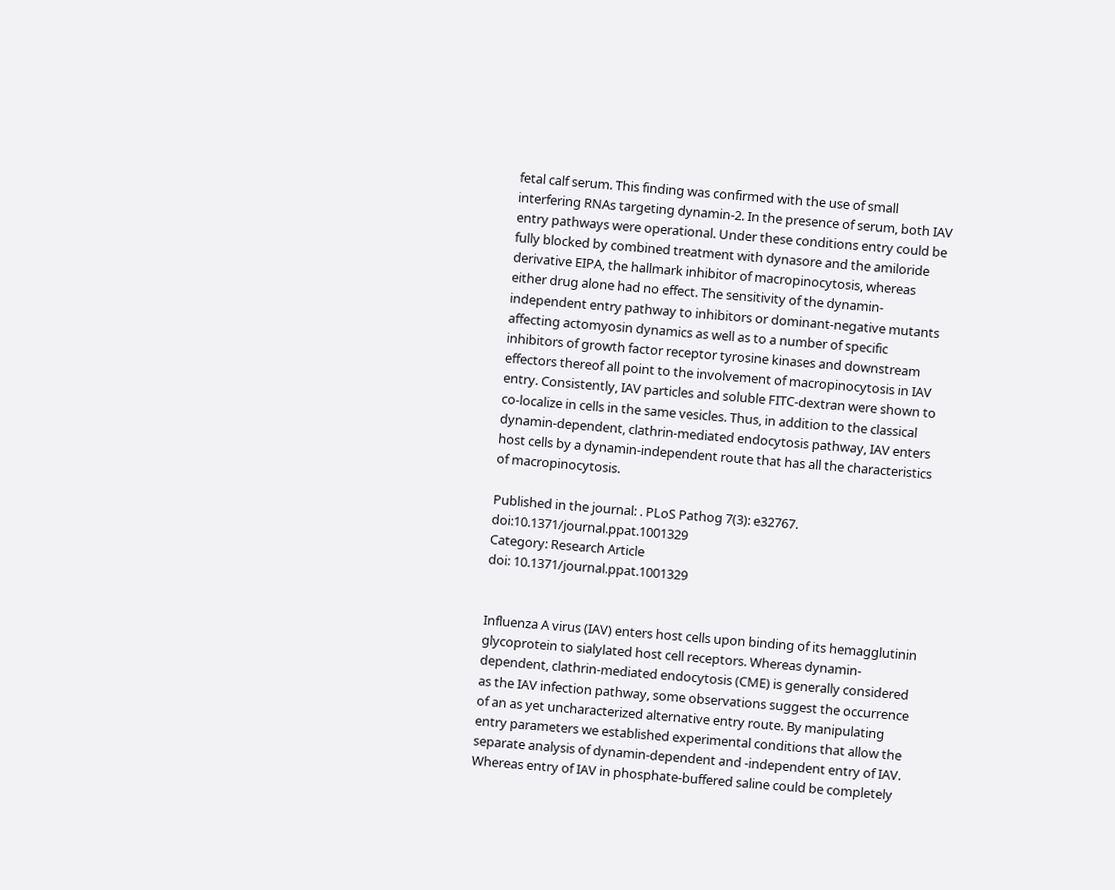fetal calf serum. This finding was confirmed with the use of small interfering RNAs targeting dynamin-2. In the presence of serum, both IAV entry pathways were operational. Under these conditions entry could be fully blocked by combined treatment with dynasore and the amiloride derivative EIPA, the hallmark inhibitor of macropinocytosis, whereas either drug alone had no effect. The sensitivity of the dynamin-independent entry pathway to inhibitors or dominant-negative mutants affecting actomyosin dynamics as well as to a number of specific inhibitors of growth factor receptor tyrosine kinases and downstream effectors thereof all point to the involvement of macropinocytosis in IAV entry. Consistently, IAV particles and soluble FITC-dextran were shown to co-localize in cells in the same vesicles. Thus, in addition to the classical dynamin-dependent, clathrin-mediated endocytosis pathway, IAV enters host cells by a dynamin-independent route that has all the characteristics of macropinocytosis.

Published in the journal: . PLoS Pathog 7(3): e32767. doi:10.1371/journal.ppat.1001329
Category: Research Article
doi: 10.1371/journal.ppat.1001329


Influenza A virus (IAV) enters host cells upon binding of its hemagglutinin glycoprotein to sialylated host cell receptors. Whereas dynamin-dependent, clathrin-mediated endocytosis (CME) is generally considered as the IAV infection pathway, some observations suggest the occurrence of an as yet uncharacterized alternative entry route. By manipulating entry parameters we established experimental conditions that allow the separate analysis of dynamin-dependent and -independent entry of IAV. Whereas entry of IAV in phosphate-buffered saline could be completely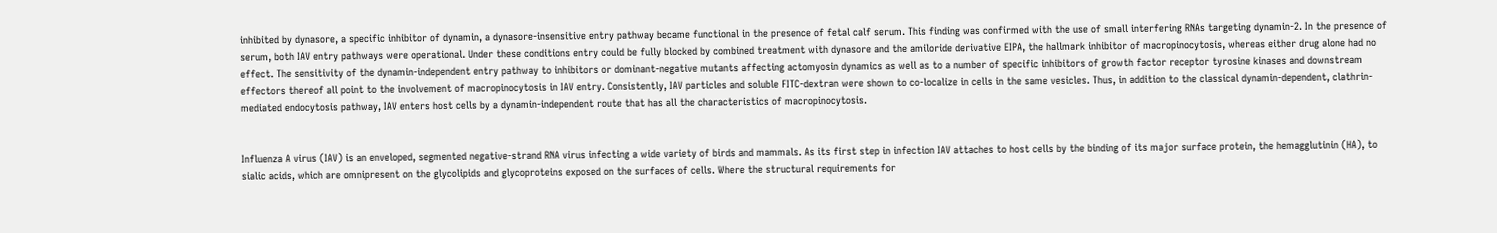inhibited by dynasore, a specific inhibitor of dynamin, a dynasore-insensitive entry pathway became functional in the presence of fetal calf serum. This finding was confirmed with the use of small interfering RNAs targeting dynamin-2. In the presence of serum, both IAV entry pathways were operational. Under these conditions entry could be fully blocked by combined treatment with dynasore and the amiloride derivative EIPA, the hallmark inhibitor of macropinocytosis, whereas either drug alone had no effect. The sensitivity of the dynamin-independent entry pathway to inhibitors or dominant-negative mutants affecting actomyosin dynamics as well as to a number of specific inhibitors of growth factor receptor tyrosine kinases and downstream effectors thereof all point to the involvement of macropinocytosis in IAV entry. Consistently, IAV particles and soluble FITC-dextran were shown to co-localize in cells in the same vesicles. Thus, in addition to the classical dynamin-dependent, clathrin-mediated endocytosis pathway, IAV enters host cells by a dynamin-independent route that has all the characteristics of macropinocytosis.


Influenza A virus (IAV) is an enveloped, segmented negative-strand RNA virus infecting a wide variety of birds and mammals. As its first step in infection IAV attaches to host cells by the binding of its major surface protein, the hemagglutinin (HA), to sialic acids, which are omnipresent on the glycolipids and glycoproteins exposed on the surfaces of cells. Where the structural requirements for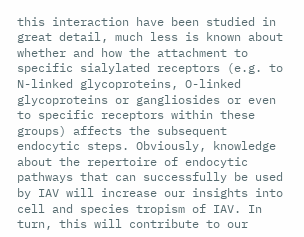this interaction have been studied in great detail, much less is known about whether and how the attachment to specific sialylated receptors (e.g. to N-linked glycoproteins, O-linked glycoproteins or gangliosides or even to specific receptors within these groups) affects the subsequent endocytic steps. Obviously, knowledge about the repertoire of endocytic pathways that can successfully be used by IAV will increase our insights into cell and species tropism of IAV. In turn, this will contribute to our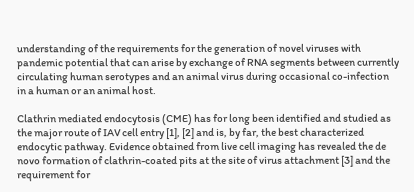understanding of the requirements for the generation of novel viruses with pandemic potential that can arise by exchange of RNA segments between currently circulating human serotypes and an animal virus during occasional co-infection in a human or an animal host.

Clathrin mediated endocytosis (CME) has for long been identified and studied as the major route of IAV cell entry [1], [2] and is, by far, the best characterized endocytic pathway. Evidence obtained from live cell imaging has revealed the de novo formation of clathrin-coated pits at the site of virus attachment [3] and the requirement for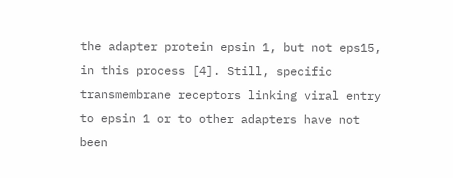the adapter protein epsin 1, but not eps15, in this process [4]. Still, specific transmembrane receptors linking viral entry to epsin 1 or to other adapters have not been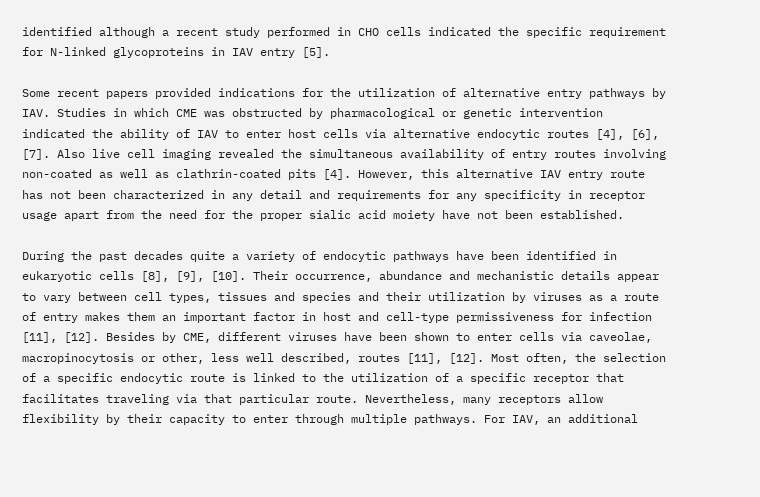identified although a recent study performed in CHO cells indicated the specific requirement for N-linked glycoproteins in IAV entry [5].

Some recent papers provided indications for the utilization of alternative entry pathways by IAV. Studies in which CME was obstructed by pharmacological or genetic intervention indicated the ability of IAV to enter host cells via alternative endocytic routes [4], [6], [7]. Also live cell imaging revealed the simultaneous availability of entry routes involving non-coated as well as clathrin-coated pits [4]. However, this alternative IAV entry route has not been characterized in any detail and requirements for any specificity in receptor usage apart from the need for the proper sialic acid moiety have not been established.

During the past decades quite a variety of endocytic pathways have been identified in eukaryotic cells [8], [9], [10]. Their occurrence, abundance and mechanistic details appear to vary between cell types, tissues and species and their utilization by viruses as a route of entry makes them an important factor in host and cell-type permissiveness for infection [11], [12]. Besides by CME, different viruses have been shown to enter cells via caveolae, macropinocytosis or other, less well described, routes [11], [12]. Most often, the selection of a specific endocytic route is linked to the utilization of a specific receptor that facilitates traveling via that particular route. Nevertheless, many receptors allow flexibility by their capacity to enter through multiple pathways. For IAV, an additional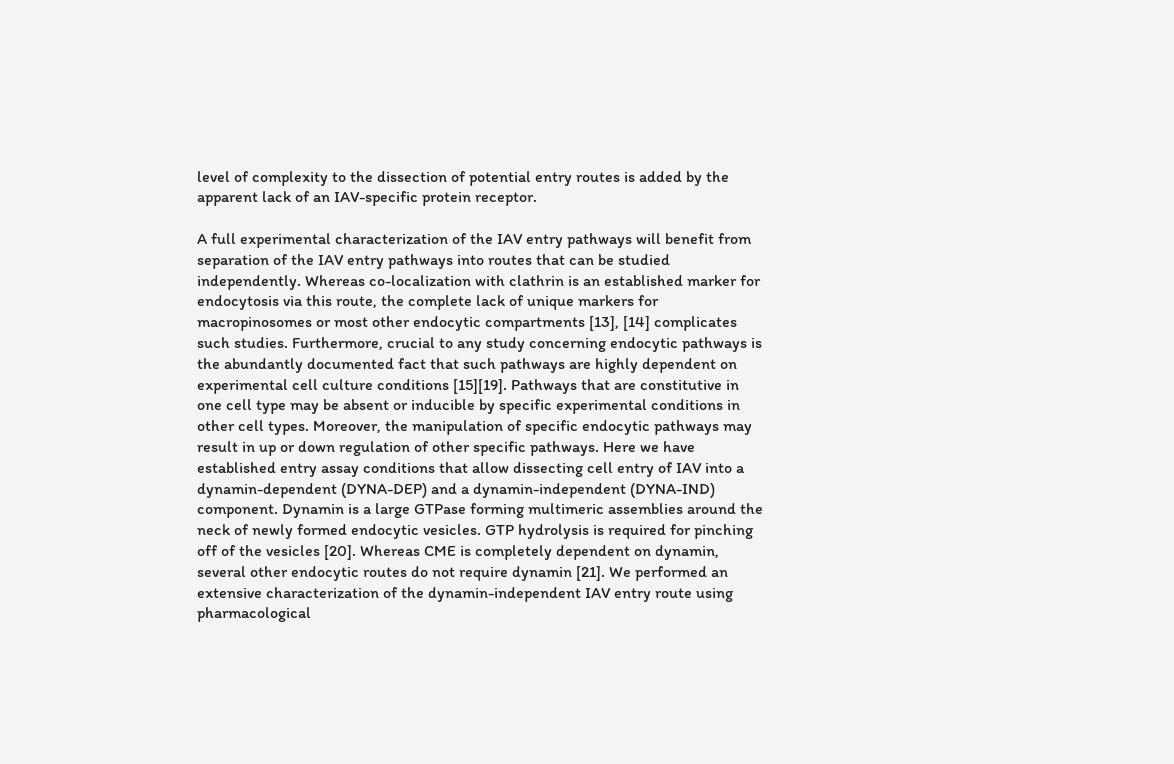level of complexity to the dissection of potential entry routes is added by the apparent lack of an IAV-specific protein receptor.

A full experimental characterization of the IAV entry pathways will benefit from separation of the IAV entry pathways into routes that can be studied independently. Whereas co-localization with clathrin is an established marker for endocytosis via this route, the complete lack of unique markers for macropinosomes or most other endocytic compartments [13], [14] complicates such studies. Furthermore, crucial to any study concerning endocytic pathways is the abundantly documented fact that such pathways are highly dependent on experimental cell culture conditions [15][19]. Pathways that are constitutive in one cell type may be absent or inducible by specific experimental conditions in other cell types. Moreover, the manipulation of specific endocytic pathways may result in up or down regulation of other specific pathways. Here we have established entry assay conditions that allow dissecting cell entry of IAV into a dynamin-dependent (DYNA-DEP) and a dynamin-independent (DYNA-IND) component. Dynamin is a large GTPase forming multimeric assemblies around the neck of newly formed endocytic vesicles. GTP hydrolysis is required for pinching off of the vesicles [20]. Whereas CME is completely dependent on dynamin, several other endocytic routes do not require dynamin [21]. We performed an extensive characterization of the dynamin-independent IAV entry route using pharmacological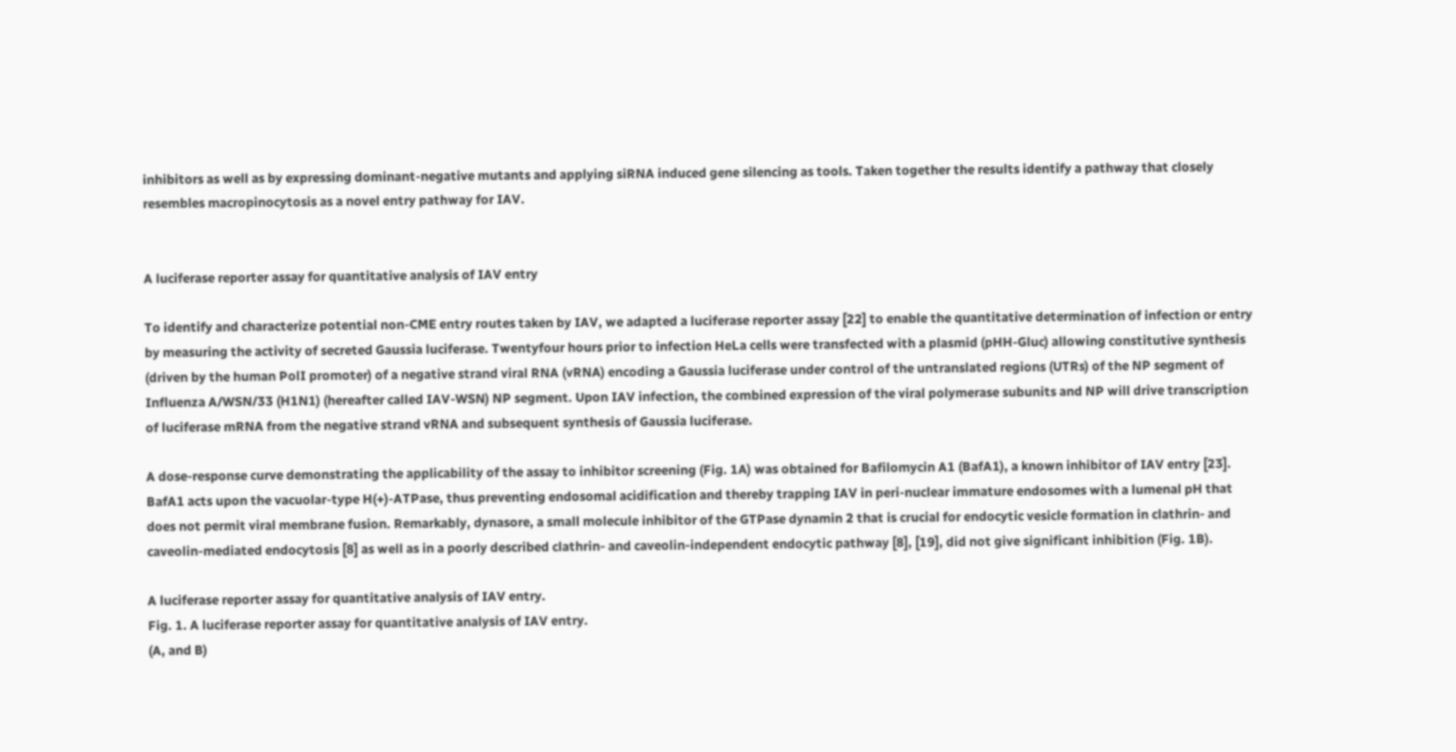inhibitors as well as by expressing dominant-negative mutants and applying siRNA induced gene silencing as tools. Taken together the results identify a pathway that closely resembles macropinocytosis as a novel entry pathway for IAV.


A luciferase reporter assay for quantitative analysis of IAV entry

To identify and characterize potential non-CME entry routes taken by IAV, we adapted a luciferase reporter assay [22] to enable the quantitative determination of infection or entry by measuring the activity of secreted Gaussia luciferase. Twentyfour hours prior to infection HeLa cells were transfected with a plasmid (pHH-Gluc) allowing constitutive synthesis (driven by the human PolI promoter) of a negative strand viral RNA (vRNA) encoding a Gaussia luciferase under control of the untranslated regions (UTRs) of the NP segment of Influenza A/WSN/33 (H1N1) (hereafter called IAV-WSN) NP segment. Upon IAV infection, the combined expression of the viral polymerase subunits and NP will drive transcription of luciferase mRNA from the negative strand vRNA and subsequent synthesis of Gaussia luciferase.

A dose-response curve demonstrating the applicability of the assay to inhibitor screening (Fig. 1A) was obtained for Bafilomycin A1 (BafA1), a known inhibitor of IAV entry [23]. BafA1 acts upon the vacuolar-type H(+)-ATPase, thus preventing endosomal acidification and thereby trapping IAV in peri-nuclear immature endosomes with a lumenal pH that does not permit viral membrane fusion. Remarkably, dynasore, a small molecule inhibitor of the GTPase dynamin 2 that is crucial for endocytic vesicle formation in clathrin- and caveolin-mediated endocytosis [8] as well as in a poorly described clathrin- and caveolin-independent endocytic pathway [8], [19], did not give significant inhibition (Fig. 1B).

A luciferase reporter assay for quantitative analysis of IAV entry.
Fig. 1. A luciferase reporter assay for quantitative analysis of IAV entry.
(A, and B)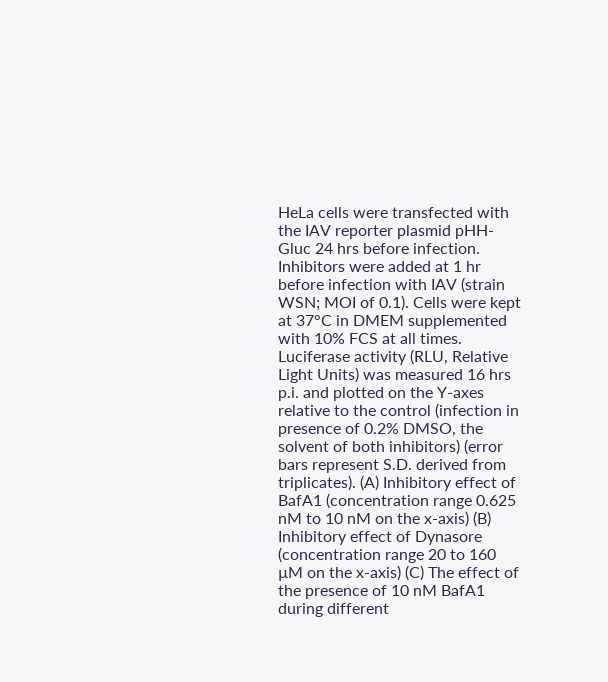HeLa cells were transfected with the IAV reporter plasmid pHH-Gluc 24 hrs before infection. Inhibitors were added at 1 hr before infection with IAV (strain WSN; MOI of 0.1). Cells were kept at 37°C in DMEM supplemented with 10% FCS at all times. Luciferase activity (RLU, Relative Light Units) was measured 16 hrs p.i. and plotted on the Y-axes relative to the control (infection in presence of 0.2% DMSO, the solvent of both inhibitors) (error bars represent S.D. derived from triplicates). (A) Inhibitory effect of BafA1 (concentration range 0.625 nM to 10 nM on the x-axis) (B) Inhibitory effect of Dynasore (concentration range 20 to 160 µM on the x-axis) (C) The effect of the presence of 10 nM BafA1 during different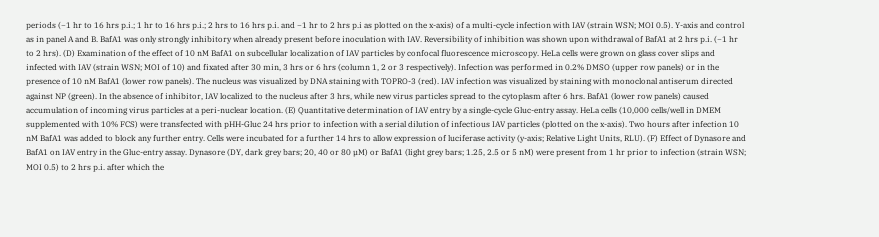periods (−1 hr to 16 hrs p.i.; 1 hr to 16 hrs p.i.; 2 hrs to 16 hrs p.i. and −1 hr to 2 hrs p.i as plotted on the x-axis) of a multi-cycle infection with IAV (strain WSN; MOI 0.5). Y-axis and control as in panel A and B. BafA1 was only strongly inhibitory when already present before inoculation with IAV. Reversibility of inhibition was shown upon withdrawal of BafA1 at 2 hrs p.i. (−1 hr to 2 hrs). (D) Examination of the effect of 10 nM BafA1 on subcellular localization of IAV particles by confocal fluorescence microscopy. HeLa cells were grown on glass cover slips and infected with IAV (strain WSN; MOI of 10) and fixated after 30 min, 3 hrs or 6 hrs (column 1, 2 or 3 respectively). Infection was performed in 0.2% DMSO (upper row panels) or in the presence of 10 nM BafA1 (lower row panels). The nucleus was visualized by DNA staining with TOPRO-3 (red). IAV infection was visualized by staining with monoclonal antiserum directed against NP (green). In the absence of inhibitor, IAV localized to the nucleus after 3 hrs, while new virus particles spread to the cytoplasm after 6 hrs. BafA1 (lower row panels) caused accumulation of incoming virus particles at a peri-nuclear location. (E) Quantitative determination of IAV entry by a single-cycle Gluc-entry assay. HeLa cells (10,000 cells/well in DMEM supplemented with 10% FCS) were transfected with pHH-Gluc 24 hrs prior to infection with a serial dilution of infectious IAV particles (plotted on the x-axis). Two hours after infection 10 nM BafA1 was added to block any further entry. Cells were incubated for a further 14 hrs to allow expression of luciferase activity (y-axis; Relative Light Units, RLU). (F) Effect of Dynasore and BafA1 on IAV entry in the Gluc-entry assay. Dynasore (DY, dark grey bars; 20, 40 or 80 µM) or BafA1 (light grey bars; 1.25, 2.5 or 5 nM) were present from 1 hr prior to infection (strain WSN; MOI 0.5) to 2 hrs p.i. after which the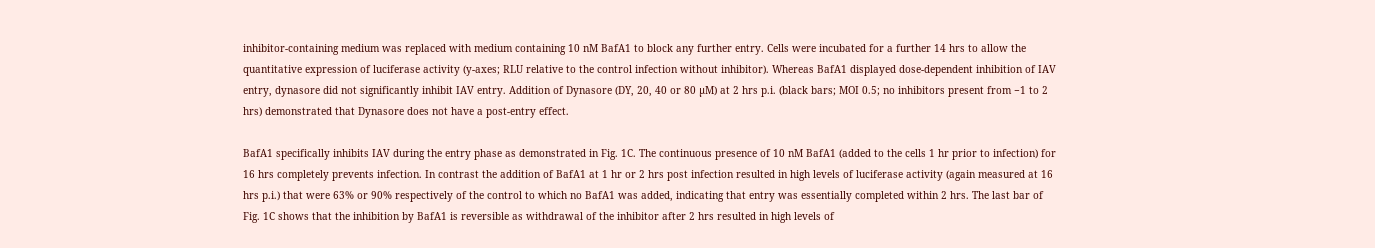inhibitor-containing medium was replaced with medium containing 10 nM BafA1 to block any further entry. Cells were incubated for a further 14 hrs to allow the quantitative expression of luciferase activity (y-axes; RLU relative to the control infection without inhibitor). Whereas BafA1 displayed dose-dependent inhibition of IAV entry, dynasore did not significantly inhibit IAV entry. Addition of Dynasore (DY, 20, 40 or 80 µM) at 2 hrs p.i. (black bars; MOI 0.5; no inhibitors present from −1 to 2 hrs) demonstrated that Dynasore does not have a post-entry effect.

BafA1 specifically inhibits IAV during the entry phase as demonstrated in Fig. 1C. The continuous presence of 10 nM BafA1 (added to the cells 1 hr prior to infection) for 16 hrs completely prevents infection. In contrast the addition of BafA1 at 1 hr or 2 hrs post infection resulted in high levels of luciferase activity (again measured at 16 hrs p.i.) that were 63% or 90% respectively of the control to which no BafA1 was added, indicating that entry was essentially completed within 2 hrs. The last bar of Fig. 1C shows that the inhibition by BafA1 is reversible as withdrawal of the inhibitor after 2 hrs resulted in high levels of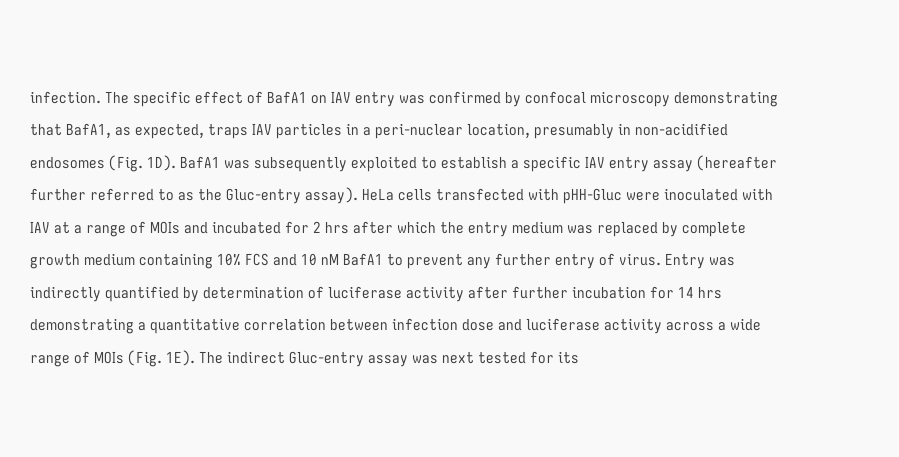infection. The specific effect of BafA1 on IAV entry was confirmed by confocal microscopy demonstrating that BafA1, as expected, traps IAV particles in a peri-nuclear location, presumably in non-acidified endosomes (Fig. 1D). BafA1 was subsequently exploited to establish a specific IAV entry assay (hereafter further referred to as the Gluc-entry assay). HeLa cells transfected with pHH-Gluc were inoculated with IAV at a range of MOIs and incubated for 2 hrs after which the entry medium was replaced by complete growth medium containing 10% FCS and 10 nM BafA1 to prevent any further entry of virus. Entry was indirectly quantified by determination of luciferase activity after further incubation for 14 hrs demonstrating a quantitative correlation between infection dose and luciferase activity across a wide range of MOIs (Fig. 1E). The indirect Gluc-entry assay was next tested for its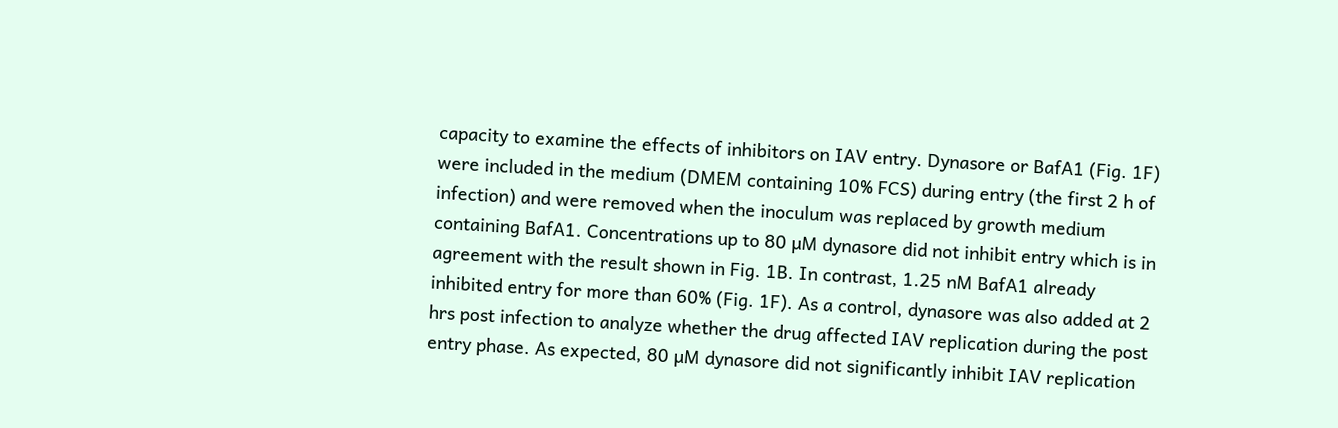capacity to examine the effects of inhibitors on IAV entry. Dynasore or BafA1 (Fig. 1F) were included in the medium (DMEM containing 10% FCS) during entry (the first 2 h of infection) and were removed when the inoculum was replaced by growth medium containing BafA1. Concentrations up to 80 µM dynasore did not inhibit entry which is in agreement with the result shown in Fig. 1B. In contrast, 1.25 nM BafA1 already inhibited entry for more than 60% (Fig. 1F). As a control, dynasore was also added at 2 hrs post infection to analyze whether the drug affected IAV replication during the post entry phase. As expected, 80 µM dynasore did not significantly inhibit IAV replication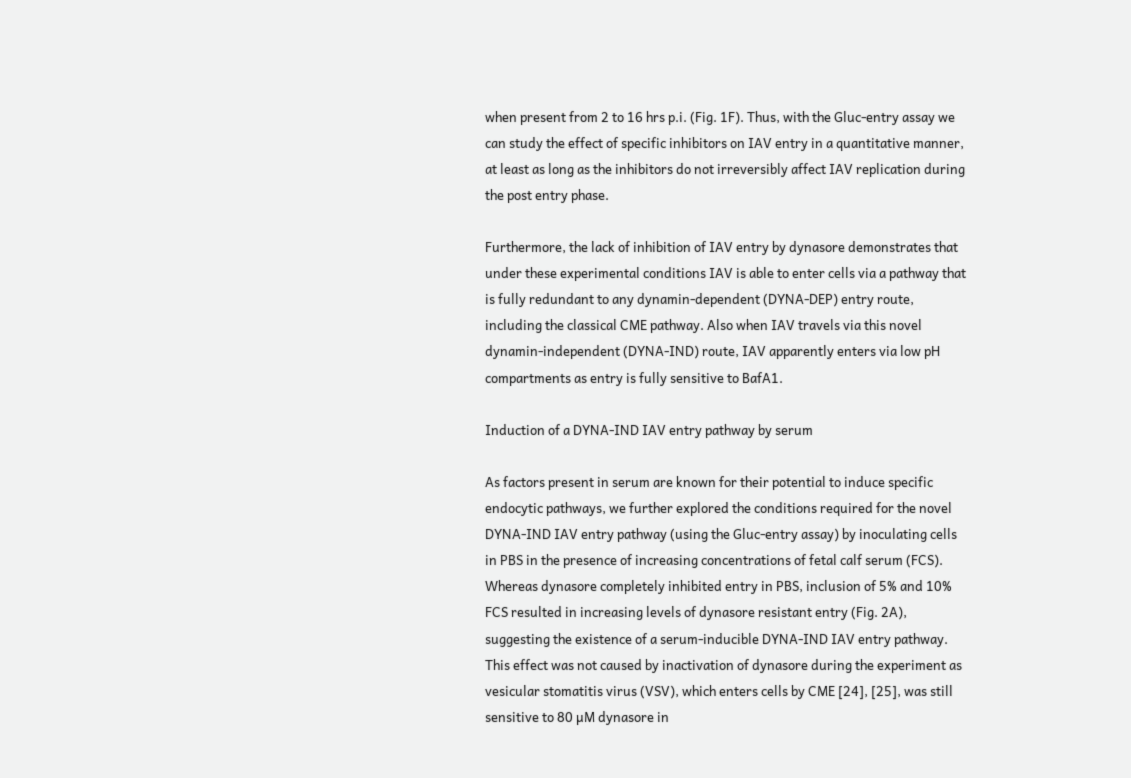when present from 2 to 16 hrs p.i. (Fig. 1F). Thus, with the Gluc-entry assay we can study the effect of specific inhibitors on IAV entry in a quantitative manner, at least as long as the inhibitors do not irreversibly affect IAV replication during the post entry phase.

Furthermore, the lack of inhibition of IAV entry by dynasore demonstrates that under these experimental conditions IAV is able to enter cells via a pathway that is fully redundant to any dynamin-dependent (DYNA-DEP) entry route, including the classical CME pathway. Also when IAV travels via this novel dynamin-independent (DYNA-IND) route, IAV apparently enters via low pH compartments as entry is fully sensitive to BafA1.

Induction of a DYNA-IND IAV entry pathway by serum

As factors present in serum are known for their potential to induce specific endocytic pathways, we further explored the conditions required for the novel DYNA-IND IAV entry pathway (using the Gluc-entry assay) by inoculating cells in PBS in the presence of increasing concentrations of fetal calf serum (FCS). Whereas dynasore completely inhibited entry in PBS, inclusion of 5% and 10% FCS resulted in increasing levels of dynasore resistant entry (Fig. 2A), suggesting the existence of a serum-inducible DYNA-IND IAV entry pathway. This effect was not caused by inactivation of dynasore during the experiment as vesicular stomatitis virus (VSV), which enters cells by CME [24], [25], was still sensitive to 80 µM dynasore in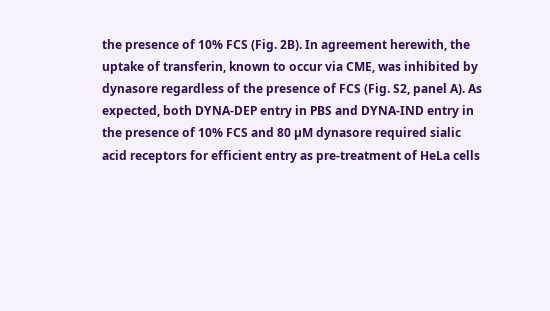the presence of 10% FCS (Fig. 2B). In agreement herewith, the uptake of transferin, known to occur via CME, was inhibited by dynasore regardless of the presence of FCS (Fig. S2, panel A). As expected, both DYNA-DEP entry in PBS and DYNA-IND entry in the presence of 10% FCS and 80 µM dynasore required sialic acid receptors for efficient entry as pre-treatment of HeLa cells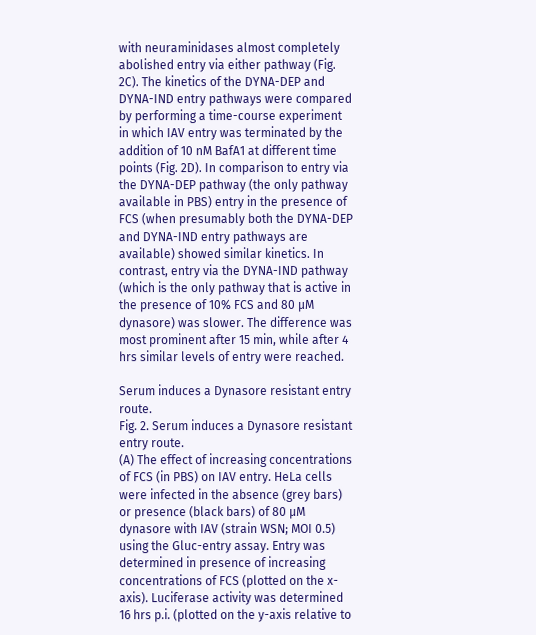with neuraminidases almost completely abolished entry via either pathway (Fig. 2C). The kinetics of the DYNA-DEP and DYNA-IND entry pathways were compared by performing a time-course experiment in which IAV entry was terminated by the addition of 10 nM BafA1 at different time points (Fig. 2D). In comparison to entry via the DYNA-DEP pathway (the only pathway available in PBS) entry in the presence of FCS (when presumably both the DYNA-DEP and DYNA-IND entry pathways are available) showed similar kinetics. In contrast, entry via the DYNA-IND pathway (which is the only pathway that is active in the presence of 10% FCS and 80 µM dynasore) was slower. The difference was most prominent after 15 min, while after 4 hrs similar levels of entry were reached.

Serum induces a Dynasore resistant entry route.
Fig. 2. Serum induces a Dynasore resistant entry route.
(A) The effect of increasing concentrations of FCS (in PBS) on IAV entry. HeLa cells were infected in the absence (grey bars) or presence (black bars) of 80 µM dynasore with IAV (strain WSN; MOI 0.5) using the Gluc-entry assay. Entry was determined in presence of increasing concentrations of FCS (plotted on the x-axis). Luciferase activity was determined 16 hrs p.i. (plotted on the y-axis relative to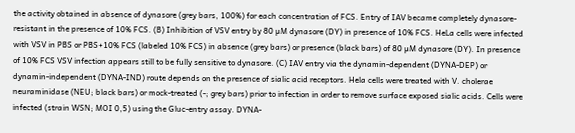the activity obtained in absence of dynasore (grey bars, 100%) for each concentration of FCS. Entry of IAV became completely dynasore-resistant in the presence of 10% FCS. (B) Inhibition of VSV entry by 80 µM dynasore (DY) in presence of 10% FCS. HeLa cells were infected with VSV in PBS or PBS+10% FCS (labeled 10% FCS) in absence (grey bars) or presence (black bars) of 80 µM dynasore (DY). In presence of 10% FCS VSV infection appears still to be fully sensitive to dynasore. (C) IAV entry via the dynamin-dependent (DYNA-DEP) or dynamin-independent (DYNA-IND) route depends on the presence of sialic acid receptors. Hela cells were treated with V. cholerae neuraminidase (NEU; black bars) or mock-treated (-; grey bars) prior to infection in order to remove surface exposed sialic acids. Cells were infected (strain WSN; MOI 0,5) using the Gluc-entry assay. DYNA-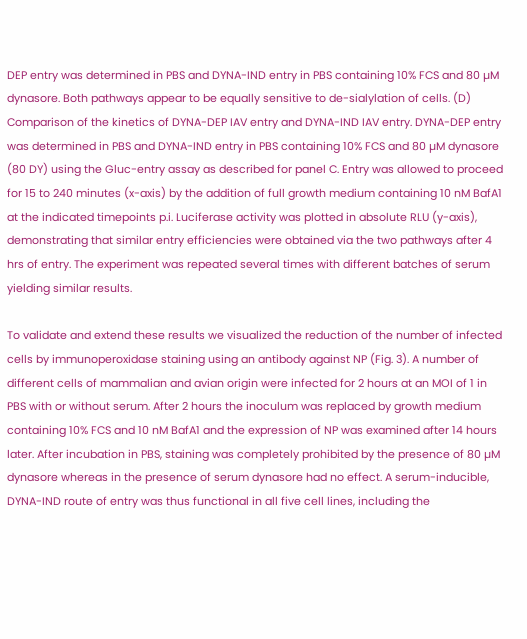DEP entry was determined in PBS and DYNA-IND entry in PBS containing 10% FCS and 80 µM dynasore. Both pathways appear to be equally sensitive to de-sialylation of cells. (D) Comparison of the kinetics of DYNA-DEP IAV entry and DYNA-IND IAV entry. DYNA-DEP entry was determined in PBS and DYNA-IND entry in PBS containing 10% FCS and 80 µM dynasore (80 DY) using the Gluc-entry assay as described for panel C. Entry was allowed to proceed for 15 to 240 minutes (x-axis) by the addition of full growth medium containing 10 nM BafA1 at the indicated timepoints p.i. Luciferase activity was plotted in absolute RLU (y-axis), demonstrating that similar entry efficiencies were obtained via the two pathways after 4 hrs of entry. The experiment was repeated several times with different batches of serum yielding similar results.

To validate and extend these results we visualized the reduction of the number of infected cells by immunoperoxidase staining using an antibody against NP (Fig. 3). A number of different cells of mammalian and avian origin were infected for 2 hours at an MOI of 1 in PBS with or without serum. After 2 hours the inoculum was replaced by growth medium containing 10% FCS and 10 nM BafA1 and the expression of NP was examined after 14 hours later. After incubation in PBS, staining was completely prohibited by the presence of 80 µM dynasore whereas in the presence of serum dynasore had no effect. A serum-inducible, DYNA-IND route of entry was thus functional in all five cell lines, including the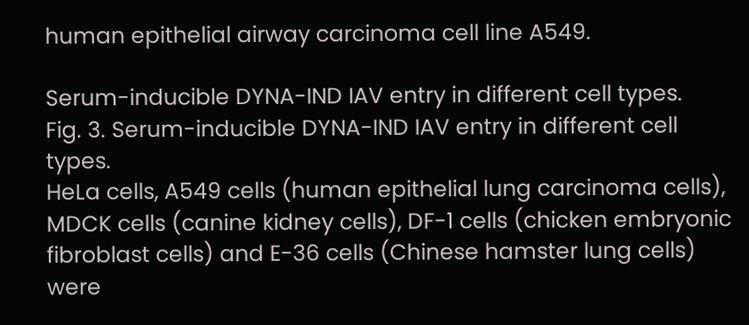human epithelial airway carcinoma cell line A549.

Serum-inducible DYNA-IND IAV entry in different cell types.
Fig. 3. Serum-inducible DYNA-IND IAV entry in different cell types.
HeLa cells, A549 cells (human epithelial lung carcinoma cells), MDCK cells (canine kidney cells), DF-1 cells (chicken embryonic fibroblast cells) and E-36 cells (Chinese hamster lung cells) were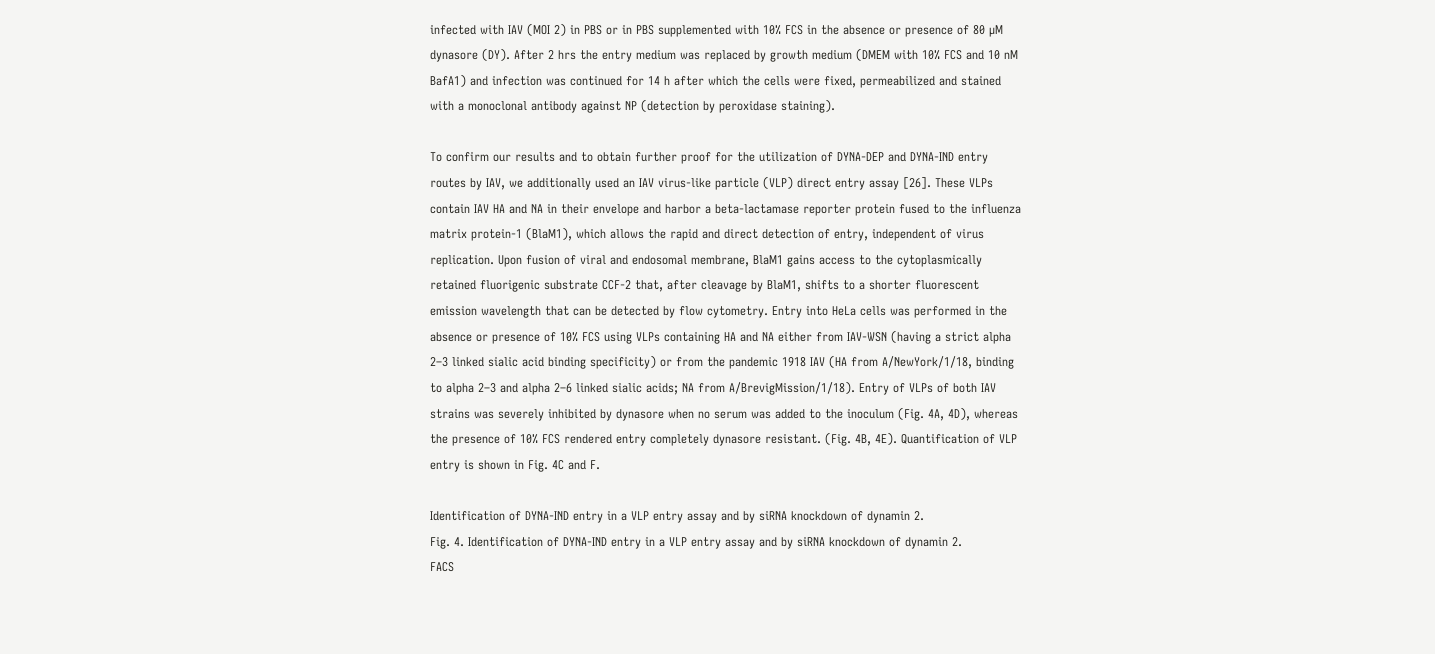infected with IAV (MOI 2) in PBS or in PBS supplemented with 10% FCS in the absence or presence of 80 µM dynasore (DY). After 2 hrs the entry medium was replaced by growth medium (DMEM with 10% FCS and 10 nM BafA1) and infection was continued for 14 h after which the cells were fixed, permeabilized and stained with a monoclonal antibody against NP (detection by peroxidase staining).

To confirm our results and to obtain further proof for the utilization of DYNA-DEP and DYNA-IND entry routes by IAV, we additionally used an IAV virus-like particle (VLP) direct entry assay [26]. These VLPs contain IAV HA and NA in their envelope and harbor a beta-lactamase reporter protein fused to the influenza matrix protein-1 (BlaM1), which allows the rapid and direct detection of entry, independent of virus replication. Upon fusion of viral and endosomal membrane, BlaM1 gains access to the cytoplasmically retained fluorigenic substrate CCF-2 that, after cleavage by BlaM1, shifts to a shorter fluorescent emission wavelength that can be detected by flow cytometry. Entry into HeLa cells was performed in the absence or presence of 10% FCS using VLPs containing HA and NA either from IAV-WSN (having a strict alpha 2–3 linked sialic acid binding specificity) or from the pandemic 1918 IAV (HA from A/NewYork/1/18, binding to alpha 2–3 and alpha 2–6 linked sialic acids; NA from A/BrevigMission/1/18). Entry of VLPs of both IAV strains was severely inhibited by dynasore when no serum was added to the inoculum (Fig. 4A, 4D), whereas the presence of 10% FCS rendered entry completely dynasore resistant. (Fig. 4B, 4E). Quantification of VLP entry is shown in Fig. 4C and F.

Identification of DYNA-IND entry in a VLP entry assay and by siRNA knockdown of dynamin 2.
Fig. 4. Identification of DYNA-IND entry in a VLP entry assay and by siRNA knockdown of dynamin 2.
FACS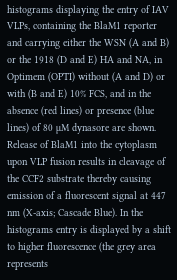histograms displaying the entry of IAV VLPs, containing the BlaM1 reporter and carrying either the WSN (A and B) or the 1918 (D and E) HA and NA, in Optimem (OPTI) without (A and D) or with (B and E) 10% FCS, and in the absence (red lines) or presence (blue lines) of 80 µM dynasore are shown. Release of BlaM1 into the cytoplasm upon VLP fusion results in cleavage of the CCF2 substrate thereby causing emission of a fluorescent signal at 447 nm (X-axis; Cascade Blue). In the histograms entry is displayed by a shift to higher fluorescence (the grey area represents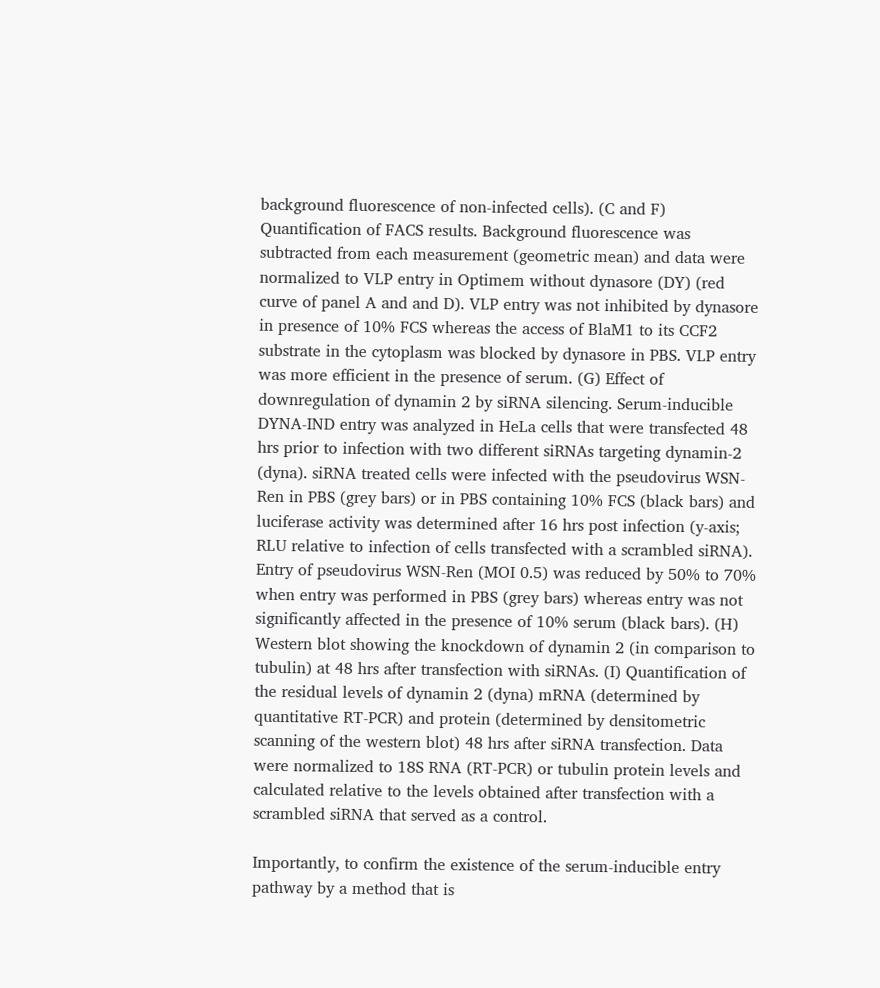background fluorescence of non-infected cells). (C and F) Quantification of FACS results. Background fluorescence was subtracted from each measurement (geometric mean) and data were normalized to VLP entry in Optimem without dynasore (DY) (red curve of panel A and and D). VLP entry was not inhibited by dynasore in presence of 10% FCS whereas the access of BlaM1 to its CCF2 substrate in the cytoplasm was blocked by dynasore in PBS. VLP entry was more efficient in the presence of serum. (G) Effect of downregulation of dynamin 2 by siRNA silencing. Serum-inducible DYNA-IND entry was analyzed in HeLa cells that were transfected 48 hrs prior to infection with two different siRNAs targeting dynamin-2 (dyna). siRNA treated cells were infected with the pseudovirus WSN-Ren in PBS (grey bars) or in PBS containing 10% FCS (black bars) and luciferase activity was determined after 16 hrs post infection (y-axis; RLU relative to infection of cells transfected with a scrambled siRNA). Entry of pseudovirus WSN-Ren (MOI 0.5) was reduced by 50% to 70% when entry was performed in PBS (grey bars) whereas entry was not significantly affected in the presence of 10% serum (black bars). (H) Western blot showing the knockdown of dynamin 2 (in comparison to tubulin) at 48 hrs after transfection with siRNAs. (I) Quantification of the residual levels of dynamin 2 (dyna) mRNA (determined by quantitative RT-PCR) and protein (determined by densitometric scanning of the western blot) 48 hrs after siRNA transfection. Data were normalized to 18S RNA (RT-PCR) or tubulin protein levels and calculated relative to the levels obtained after transfection with a scrambled siRNA that served as a control.

Importantly, to confirm the existence of the serum-inducible entry pathway by a method that is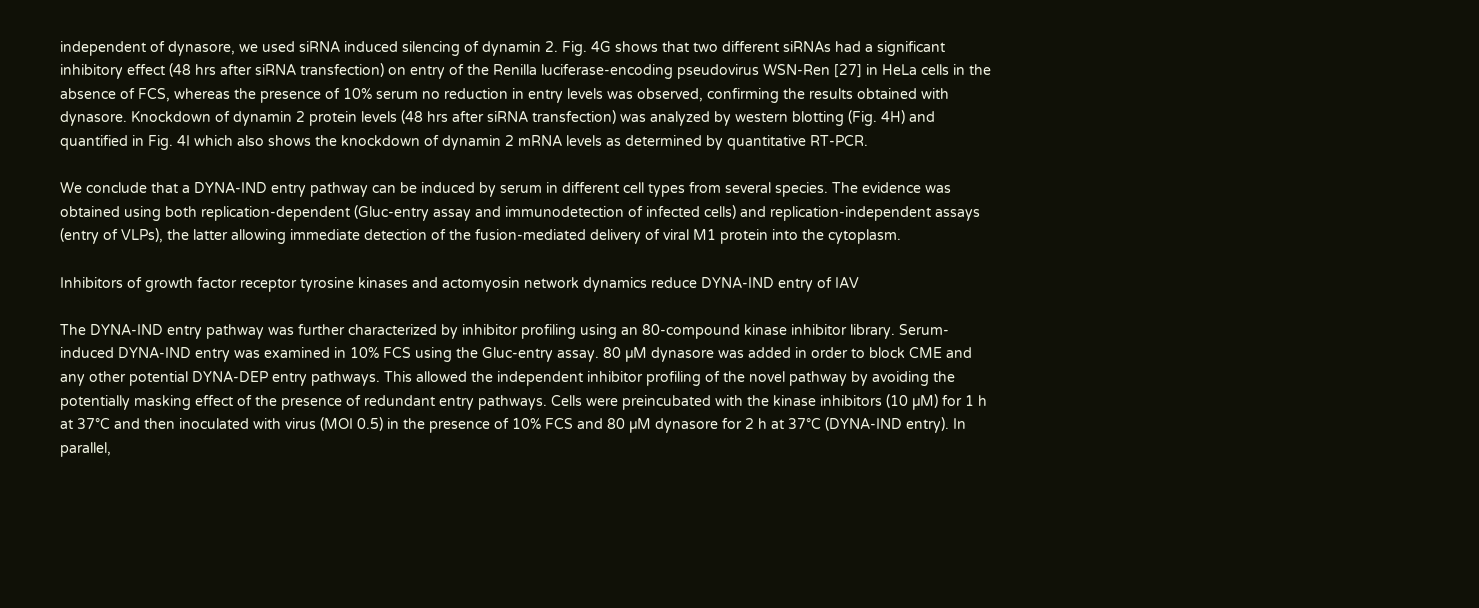independent of dynasore, we used siRNA induced silencing of dynamin 2. Fig. 4G shows that two different siRNAs had a significant inhibitory effect (48 hrs after siRNA transfection) on entry of the Renilla luciferase-encoding pseudovirus WSN-Ren [27] in HeLa cells in the absence of FCS, whereas the presence of 10% serum no reduction in entry levels was observed, confirming the results obtained with dynasore. Knockdown of dynamin 2 protein levels (48 hrs after siRNA transfection) was analyzed by western blotting (Fig. 4H) and quantified in Fig. 4I which also shows the knockdown of dynamin 2 mRNA levels as determined by quantitative RT-PCR.

We conclude that a DYNA-IND entry pathway can be induced by serum in different cell types from several species. The evidence was obtained using both replication-dependent (Gluc-entry assay and immunodetection of infected cells) and replication-independent assays (entry of VLPs), the latter allowing immediate detection of the fusion-mediated delivery of viral M1 protein into the cytoplasm.

Inhibitors of growth factor receptor tyrosine kinases and actomyosin network dynamics reduce DYNA-IND entry of IAV

The DYNA-IND entry pathway was further characterized by inhibitor profiling using an 80-compound kinase inhibitor library. Serum-induced DYNA-IND entry was examined in 10% FCS using the Gluc-entry assay. 80 µM dynasore was added in order to block CME and any other potential DYNA-DEP entry pathways. This allowed the independent inhibitor profiling of the novel pathway by avoiding the potentially masking effect of the presence of redundant entry pathways. Cells were preincubated with the kinase inhibitors (10 µM) for 1 h at 37°C and then inoculated with virus (MOI 0.5) in the presence of 10% FCS and 80 µM dynasore for 2 h at 37°C (DYNA-IND entry). In parallel,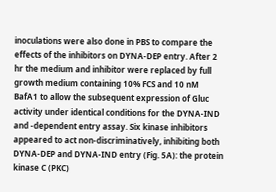inoculations were also done in PBS to compare the effects of the inhibitors on DYNA-DEP entry. After 2 hr the medium and inhibitor were replaced by full growth medium containing 10% FCS and 10 nM BafA1 to allow the subsequent expression of Gluc activity under identical conditions for the DYNA-IND and -dependent entry assay. Six kinase inhibitors appeared to act non-discriminatively, inhibiting both DYNA-DEP and DYNA-IND entry (Fig. 5A): the protein kinase C (PKC)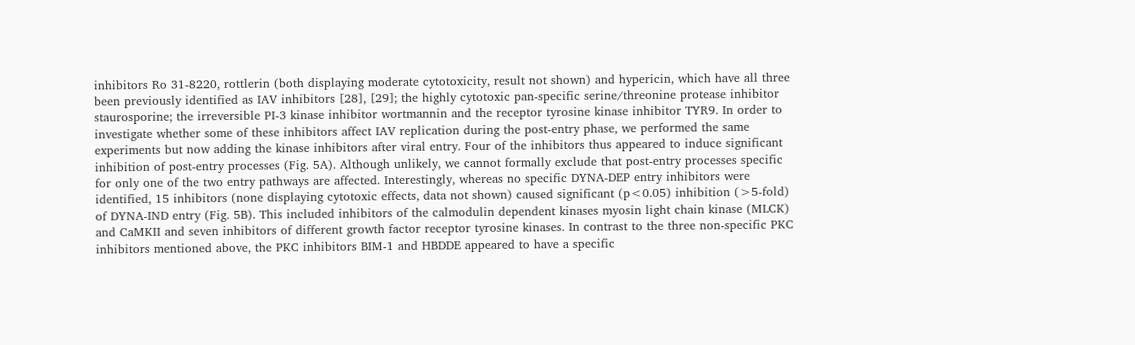inhibitors Ro 31-8220, rottlerin (both displaying moderate cytotoxicity, result not shown) and hypericin, which have all three been previously identified as IAV inhibitors [28], [29]; the highly cytotoxic pan-specific serine/threonine protease inhibitor staurosporine; the irreversible PI-3 kinase inhibitor wortmannin and the receptor tyrosine kinase inhibitor TYR9. In order to investigate whether some of these inhibitors affect IAV replication during the post-entry phase, we performed the same experiments but now adding the kinase inhibitors after viral entry. Four of the inhibitors thus appeared to induce significant inhibition of post-entry processes (Fig. 5A). Although unlikely, we cannot formally exclude that post-entry processes specific for only one of the two entry pathways are affected. Interestingly, whereas no specific DYNA-DEP entry inhibitors were identified, 15 inhibitors (none displaying cytotoxic effects, data not shown) caused significant (p<0.05) inhibition (>5-fold) of DYNA-IND entry (Fig. 5B). This included inhibitors of the calmodulin dependent kinases myosin light chain kinase (MLCK) and CaMKII and seven inhibitors of different growth factor receptor tyrosine kinases. In contrast to the three non-specific PKC inhibitors mentioned above, the PKC inhibitors BIM-1 and HBDDE appeared to have a specific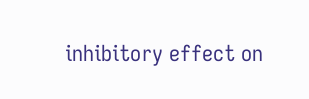inhibitory effect on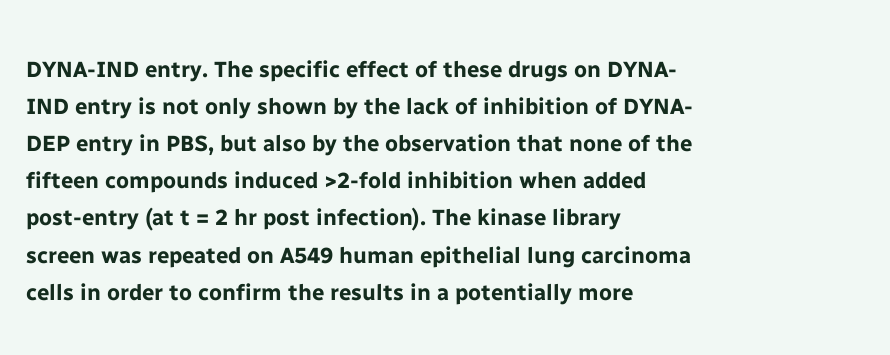DYNA-IND entry. The specific effect of these drugs on DYNA-IND entry is not only shown by the lack of inhibition of DYNA-DEP entry in PBS, but also by the observation that none of the fifteen compounds induced >2-fold inhibition when added post-entry (at t = 2 hr post infection). The kinase library screen was repeated on A549 human epithelial lung carcinoma cells in order to confirm the results in a potentially more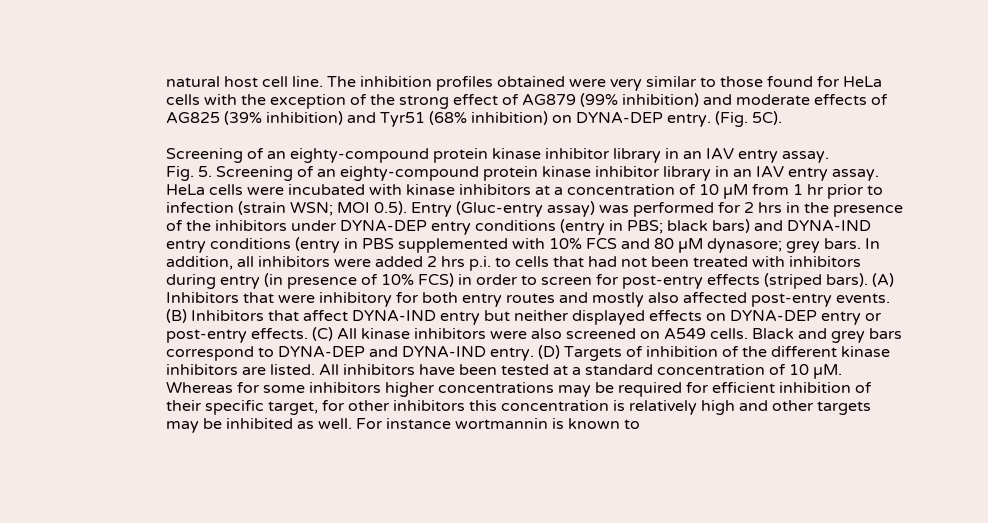natural host cell line. The inhibition profiles obtained were very similar to those found for HeLa cells with the exception of the strong effect of AG879 (99% inhibition) and moderate effects of AG825 (39% inhibition) and Tyr51 (68% inhibition) on DYNA-DEP entry. (Fig. 5C).

Screening of an eighty-compound protein kinase inhibitor library in an IAV entry assay.
Fig. 5. Screening of an eighty-compound protein kinase inhibitor library in an IAV entry assay.
HeLa cells were incubated with kinase inhibitors at a concentration of 10 µM from 1 hr prior to infection (strain WSN; MOI 0.5). Entry (Gluc-entry assay) was performed for 2 hrs in the presence of the inhibitors under DYNA-DEP entry conditions (entry in PBS; black bars) and DYNA-IND entry conditions (entry in PBS supplemented with 10% FCS and 80 µM dynasore; grey bars. In addition, all inhibitors were added 2 hrs p.i. to cells that had not been treated with inhibitors during entry (in presence of 10% FCS) in order to screen for post-entry effects (striped bars). (A) Inhibitors that were inhibitory for both entry routes and mostly also affected post-entry events. (B) Inhibitors that affect DYNA-IND entry but neither displayed effects on DYNA-DEP entry or post-entry effects. (C) All kinase inhibitors were also screened on A549 cells. Black and grey bars correspond to DYNA-DEP and DYNA-IND entry. (D) Targets of inhibition of the different kinase inhibitors are listed. All inhibitors have been tested at a standard concentration of 10 µM. Whereas for some inhibitors higher concentrations may be required for efficient inhibition of their specific target, for other inhibitors this concentration is relatively high and other targets may be inhibited as well. For instance wortmannin is known to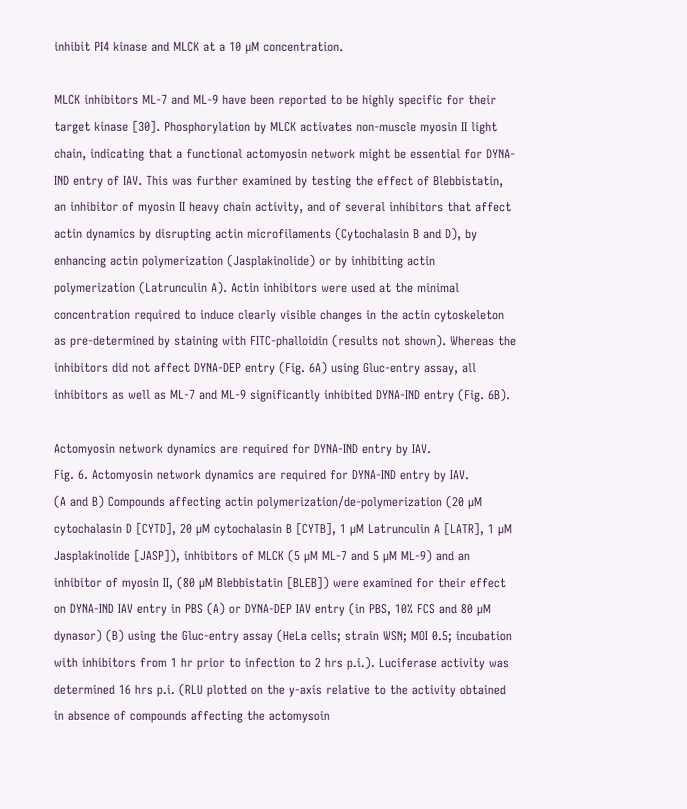inhibit PI4 kinase and MLCK at a 10 µM concentration.

MLCK inhibitors ML-7 and ML-9 have been reported to be highly specific for their target kinase [30]. Phosphorylation by MLCK activates non-muscle myosin II light chain, indicating that a functional actomyosin network might be essential for DYNA-IND entry of IAV. This was further examined by testing the effect of Blebbistatin, an inhibitor of myosin II heavy chain activity, and of several inhibitors that affect actin dynamics by disrupting actin microfilaments (Cytochalasin B and D), by enhancing actin polymerization (Jasplakinolide) or by inhibiting actin polymerization (Latrunculin A). Actin inhibitors were used at the minimal concentration required to induce clearly visible changes in the actin cytoskeleton as pre-determined by staining with FITC-phalloidin (results not shown). Whereas the inhibitors did not affect DYNA-DEP entry (Fig. 6A) using Gluc-entry assay, all inhibitors as well as ML-7 and ML-9 significantly inhibited DYNA-IND entry (Fig. 6B).

Actomyosin network dynamics are required for DYNA-IND entry by IAV.
Fig. 6. Actomyosin network dynamics are required for DYNA-IND entry by IAV.
(A and B) Compounds affecting actin polymerization/de-polymerization (20 µM cytochalasin D [CYTD], 20 µM cytochalasin B [CYTB], 1 µM Latrunculin A [LATR], 1 µM Jasplakinolide [JASP]), inhibitors of MLCK (5 µM ML-7 and 5 µM ML-9) and an inhibitor of myosin II, (80 µM Blebbistatin [BLEB]) were examined for their effect on DYNA-IND IAV entry in PBS (A) or DYNA-DEP IAV entry (in PBS, 10% FCS and 80 µM dynasor) (B) using the Gluc-entry assay (HeLa cells; strain WSN; MOI 0.5; incubation with inhibitors from 1 hr prior to infection to 2 hrs p.i.). Luciferase activity was determined 16 hrs p.i. (RLU plotted on the y-axis relative to the activity obtained in absence of compounds affecting the actomysoin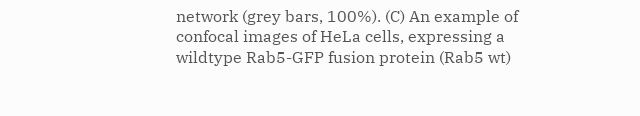network (grey bars, 100%). (C) An example of confocal images of HeLa cells, expressing a wildtype Rab5-GFP fusion protein (Rab5 wt)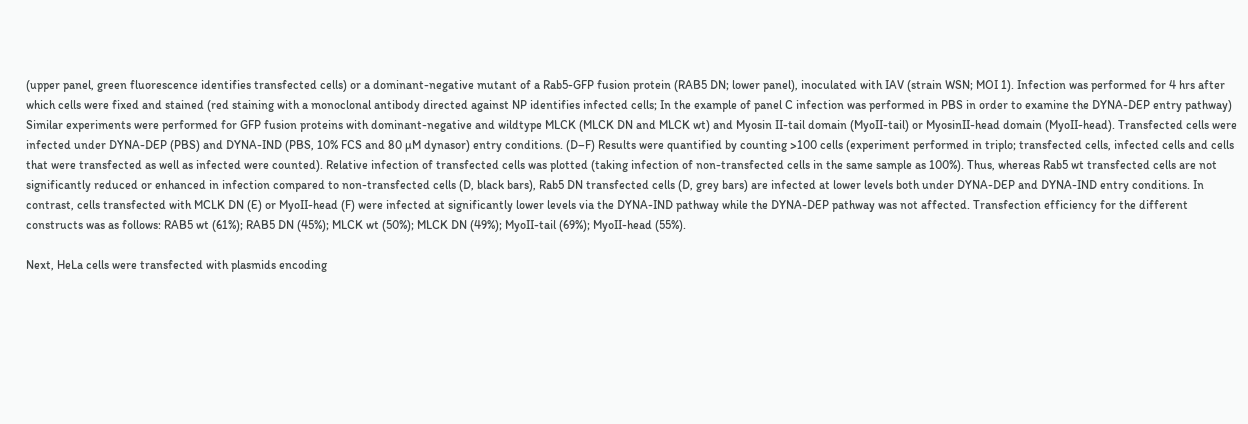(upper panel, green fluorescence identifies transfected cells) or a dominant-negative mutant of a Rab5-GFP fusion protein (RAB5 DN; lower panel), inoculated with IAV (strain WSN; MOI 1). Infection was performed for 4 hrs after which cells were fixed and stained (red staining with a monoclonal antibody directed against NP identifies infected cells; In the example of panel C infection was performed in PBS in order to examine the DYNA-DEP entry pathway) Similar experiments were performed for GFP fusion proteins with dominant-negative and wildtype MLCK (MLCK DN and MLCK wt) and Myosin II-tail domain (MyoII-tail) or MyosinII-head domain (MyoII-head). Transfected cells were infected under DYNA-DEP (PBS) and DYNA-IND (PBS, 10% FCS and 80 µM dynasor) entry conditions. (D–F) Results were quantified by counting >100 cells (experiment performed in triplo; transfected cells, infected cells and cells that were transfected as well as infected were counted). Relative infection of transfected cells was plotted (taking infection of non-transfected cells in the same sample as 100%). Thus, whereas Rab5 wt transfected cells are not significantly reduced or enhanced in infection compared to non-transfected cells (D, black bars), Rab5 DN transfected cells (D, grey bars) are infected at lower levels both under DYNA-DEP and DYNA-IND entry conditions. In contrast, cells transfected with MCLK DN (E) or MyoII-head (F) were infected at significantly lower levels via the DYNA-IND pathway while the DYNA-DEP pathway was not affected. Transfection efficiency for the different constructs was as follows: RAB5 wt (61%); RAB5 DN (45%); MLCK wt (50%); MLCK DN (49%); MyoII-tail (69%); MyoII-head (55%).

Next, HeLa cells were transfected with plasmids encoding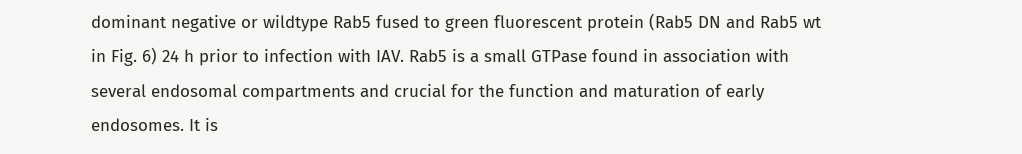dominant negative or wildtype Rab5 fused to green fluorescent protein (Rab5 DN and Rab5 wt in Fig. 6) 24 h prior to infection with IAV. Rab5 is a small GTPase found in association with several endosomal compartments and crucial for the function and maturation of early endosomes. It is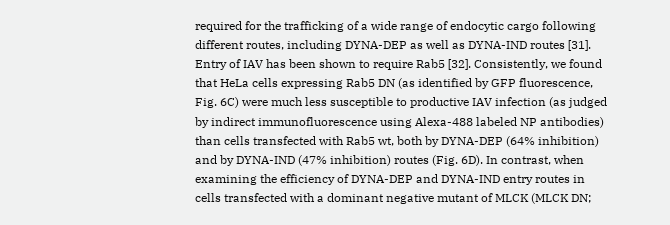required for the trafficking of a wide range of endocytic cargo following different routes, including DYNA-DEP as well as DYNA-IND routes [31]. Entry of IAV has been shown to require Rab5 [32]. Consistently, we found that HeLa cells expressing Rab5 DN (as identified by GFP fluorescence, Fig. 6C) were much less susceptible to productive IAV infection (as judged by indirect immunofluorescence using Alexa-488 labeled NP antibodies) than cells transfected with Rab5 wt, both by DYNA-DEP (64% inhibition) and by DYNA-IND (47% inhibition) routes (Fig. 6D). In contrast, when examining the efficiency of DYNA-DEP and DYNA-IND entry routes in cells transfected with a dominant negative mutant of MLCK (MLCK DN;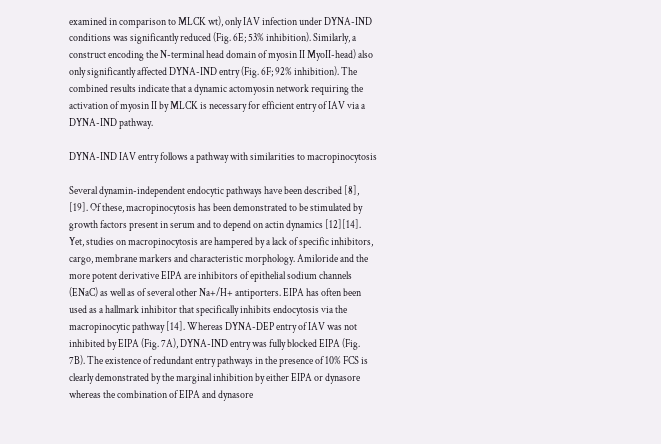examined in comparison to MLCK wt), only IAV infection under DYNA-IND conditions was significantly reduced (Fig. 6E; 53% inhibition). Similarly, a construct encoding the N-terminal head domain of myosin II MyoII-head) also only significantly affected DYNA-IND entry (Fig. 6F; 92% inhibition). The combined results indicate that a dynamic actomyosin network requiring the activation of myosin II by MLCK is necessary for efficient entry of IAV via a DYNA-IND pathway.

DYNA-IND IAV entry follows a pathway with similarities to macropinocytosis

Several dynamin-independent endocytic pathways have been described [8], [19]. Of these, macropinocytosis has been demonstrated to be stimulated by growth factors present in serum and to depend on actin dynamics [12][14]. Yet, studies on macropinocytosis are hampered by a lack of specific inhibitors, cargo, membrane markers and characteristic morphology. Amiloride and the more potent derivative EIPA are inhibitors of epithelial sodium channels (ENaC) as well as of several other Na+/H+ antiporters. EIPA has often been used as a hallmark inhibitor that specifically inhibits endocytosis via the macropinocytic pathway [14]. Whereas DYNA-DEP entry of IAV was not inhibited by EIPA (Fig. 7A), DYNA-IND entry was fully blocked EIPA (Fig. 7B). The existence of redundant entry pathways in the presence of 10% FCS is clearly demonstrated by the marginal inhibition by either EIPA or dynasore whereas the combination of EIPA and dynasore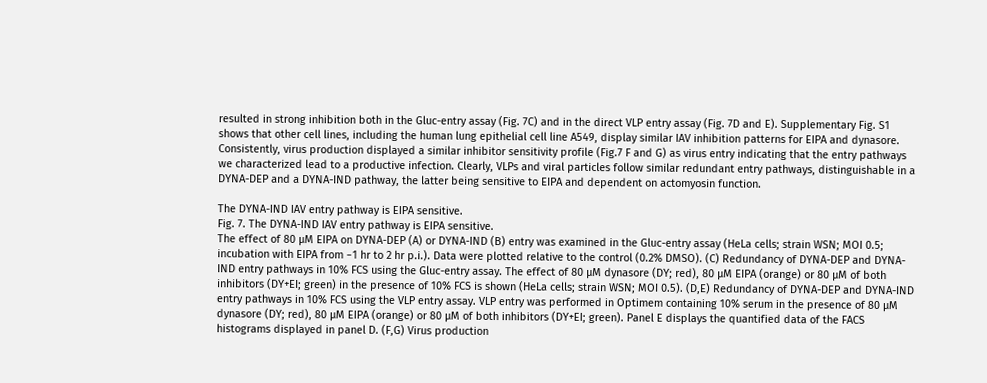resulted in strong inhibition both in the Gluc-entry assay (Fig. 7C) and in the direct VLP entry assay (Fig. 7D and E). Supplementary Fig. S1 shows that other cell lines, including the human lung epithelial cell line A549, display similar IAV inhibition patterns for EIPA and dynasore. Consistently, virus production displayed a similar inhibitor sensitivity profile (Fig.7 F and G) as virus entry indicating that the entry pathways we characterized lead to a productive infection. Clearly, VLPs and viral particles follow similar redundant entry pathways, distinguishable in a DYNA-DEP and a DYNA-IND pathway, the latter being sensitive to EIPA and dependent on actomyosin function.

The DYNA-IND IAV entry pathway is EIPA sensitive.
Fig. 7. The DYNA-IND IAV entry pathway is EIPA sensitive.
The effect of 80 µM EIPA on DYNA-DEP (A) or DYNA-IND (B) entry was examined in the Gluc-entry assay (HeLa cells; strain WSN; MOI 0.5; incubation with EIPA from −1 hr to 2 hr p.i.). Data were plotted relative to the control (0.2% DMSO). (C) Redundancy of DYNA-DEP and DYNA-IND entry pathways in 10% FCS using the Gluc-entry assay. The effect of 80 µM dynasore (DY; red), 80 µM EIPA (orange) or 80 µM of both inhibitors (DY+EI; green) in the presence of 10% FCS is shown (HeLa cells; strain WSN; MOI 0.5). (D,E) Redundancy of DYNA-DEP and DYNA-IND entry pathways in 10% FCS using the VLP entry assay. VLP entry was performed in Optimem containing 10% serum in the presence of 80 µM dynasore (DY; red), 80 µM EIPA (orange) or 80 µM of both inhibitors (DY+EI; green). Panel E displays the quantified data of the FACS histograms displayed in panel D. (F,G) Virus production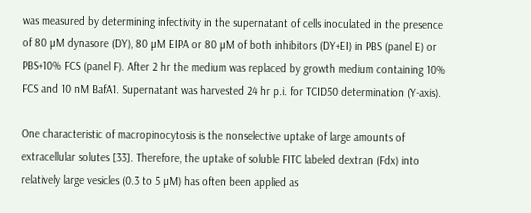was measured by determining infectivity in the supernatant of cells inoculated in the presence of 80 µM dynasore (DY), 80 µM EIPA or 80 µM of both inhibitors (DY+EI) in PBS (panel E) or PBS+10% FCS (panel F). After 2 hr the medium was replaced by growth medium containing 10% FCS and 10 nM BafA1. Supernatant was harvested 24 hr p.i. for TCID50 determination (Y-axis).

One characteristic of macropinocytosis is the nonselective uptake of large amounts of extracellular solutes [33]. Therefore, the uptake of soluble FITC labeled dextran (Fdx) into relatively large vesicles (0.3 to 5 µM) has often been applied as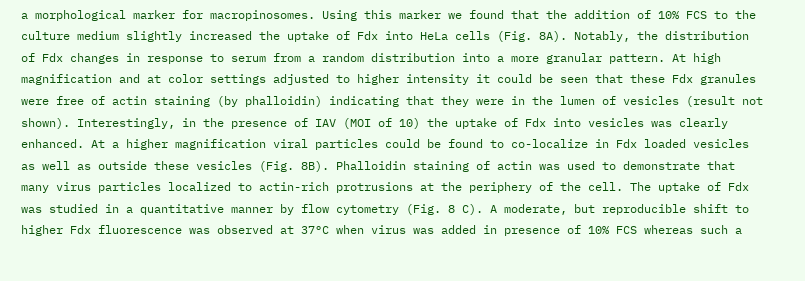a morphological marker for macropinosomes. Using this marker we found that the addition of 10% FCS to the culture medium slightly increased the uptake of Fdx into HeLa cells (Fig. 8A). Notably, the distribution of Fdx changes in response to serum from a random distribution into a more granular pattern. At high magnification and at color settings adjusted to higher intensity it could be seen that these Fdx granules were free of actin staining (by phalloidin) indicating that they were in the lumen of vesicles (result not shown). Interestingly, in the presence of IAV (MOI of 10) the uptake of Fdx into vesicles was clearly enhanced. At a higher magnification viral particles could be found to co-localize in Fdx loaded vesicles as well as outside these vesicles (Fig. 8B). Phalloidin staining of actin was used to demonstrate that many virus particles localized to actin-rich protrusions at the periphery of the cell. The uptake of Fdx was studied in a quantitative manner by flow cytometry (Fig. 8 C). A moderate, but reproducible shift to higher Fdx fluorescence was observed at 37°C when virus was added in presence of 10% FCS whereas such a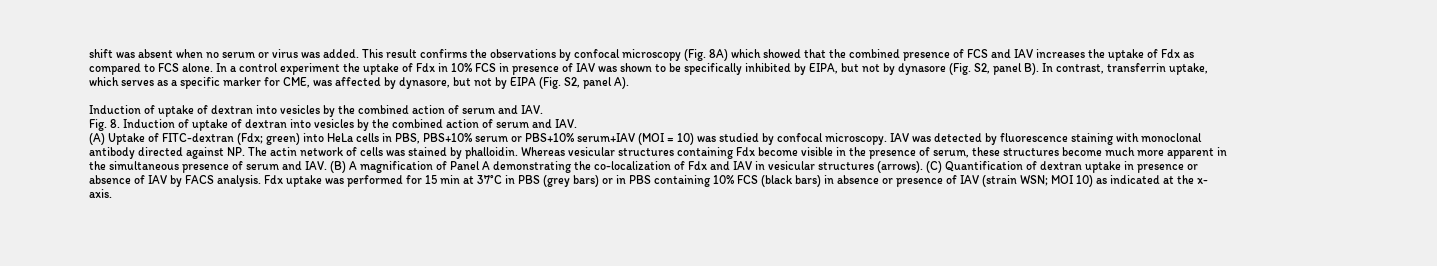shift was absent when no serum or virus was added. This result confirms the observations by confocal microscopy (Fig. 8A) which showed that the combined presence of FCS and IAV increases the uptake of Fdx as compared to FCS alone. In a control experiment the uptake of Fdx in 10% FCS in presence of IAV was shown to be specifically inhibited by EIPA, but not by dynasore (Fig. S2, panel B). In contrast, transferrin uptake, which serves as a specific marker for CME, was affected by dynasore, but not by EIPA (Fig. S2, panel A).

Induction of uptake of dextran into vesicles by the combined action of serum and IAV.
Fig. 8. Induction of uptake of dextran into vesicles by the combined action of serum and IAV.
(A) Uptake of FITC-dextran (Fdx; green) into HeLa cells in PBS, PBS+10% serum or PBS+10% serum+IAV (MOI = 10) was studied by confocal microscopy. IAV was detected by fluorescence staining with monoclonal antibody directed against NP. The actin network of cells was stained by phalloidin. Whereas vesicular structures containing Fdx become visible in the presence of serum, these structures become much more apparent in the simultaneous presence of serum and IAV. (B) A magnification of Panel A demonstrating the co-localization of Fdx and IAV in vesicular structures (arrows). (C) Quantification of dextran uptake in presence or absence of IAV by FACS analysis. Fdx uptake was performed for 15 min at 37°C in PBS (grey bars) or in PBS containing 10% FCS (black bars) in absence or presence of IAV (strain WSN; MOI 10) as indicated at the x-axis.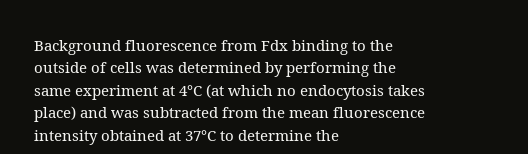Background fluorescence from Fdx binding to the outside of cells was determined by performing the same experiment at 4°C (at which no endocytosis takes place) and was subtracted from the mean fluorescence intensity obtained at 37°C to determine the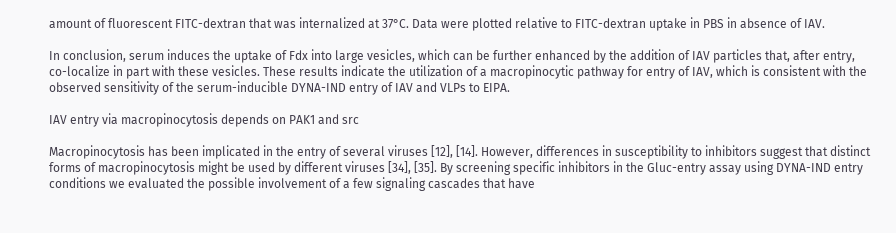amount of fluorescent FITC-dextran that was internalized at 37°C. Data were plotted relative to FITC-dextran uptake in PBS in absence of IAV.

In conclusion, serum induces the uptake of Fdx into large vesicles, which can be further enhanced by the addition of IAV particles that, after entry, co-localize in part with these vesicles. These results indicate the utilization of a macropinocytic pathway for entry of IAV, which is consistent with the observed sensitivity of the serum-inducible DYNA-IND entry of IAV and VLPs to EIPA.

IAV entry via macropinocytosis depends on PAK1 and src

Macropinocytosis has been implicated in the entry of several viruses [12], [14]. However, differences in susceptibility to inhibitors suggest that distinct forms of macropinocytosis might be used by different viruses [34], [35]. By screening specific inhibitors in the Gluc-entry assay using DYNA-IND entry conditions we evaluated the possible involvement of a few signaling cascades that have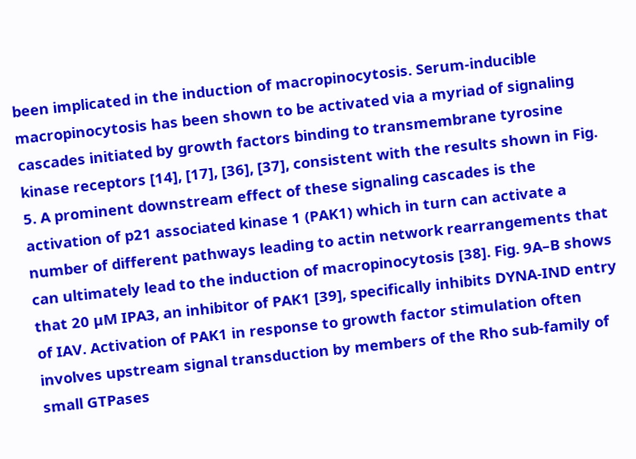been implicated in the induction of macropinocytosis. Serum-inducible macropinocytosis has been shown to be activated via a myriad of signaling cascades initiated by growth factors binding to transmembrane tyrosine kinase receptors [14], [17], [36], [37], consistent with the results shown in Fig. 5. A prominent downstream effect of these signaling cascades is the activation of p21 associated kinase 1 (PAK1) which in turn can activate a number of different pathways leading to actin network rearrangements that can ultimately lead to the induction of macropinocytosis [38]. Fig. 9A–B shows that 20 µM IPA3, an inhibitor of PAK1 [39], specifically inhibits DYNA-IND entry of IAV. Activation of PAK1 in response to growth factor stimulation often involves upstream signal transduction by members of the Rho sub-family of small GTPases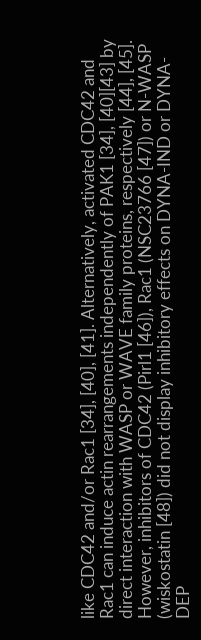like CDC42 and/or Rac1 [34], [40], [41]. Alternatively, activated CDC42 and Rac1 can induce actin rearrangements independently of PAK1 [34], [40][43] by direct interaction with WASP or WAVE family proteins, respectively [44], [45]. However, inhibitors of CDC42 (Pirl1 [46]), Rac1 (NSC23766 [47]) or N-WASP (wiskostatin [48]) did not display inhibitory effects on DYNA-IND or DYNA-DEP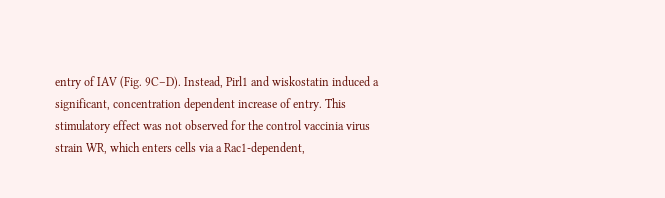entry of IAV (Fig. 9C–D). Instead, Pirl1 and wiskostatin induced a significant, concentration dependent increase of entry. This stimulatory effect was not observed for the control vaccinia virus strain WR, which enters cells via a Rac1-dependent,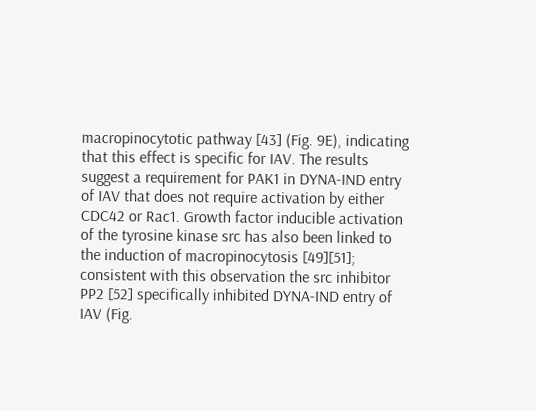macropinocytotic pathway [43] (Fig. 9E), indicating that this effect is specific for IAV. The results suggest a requirement for PAK1 in DYNA-IND entry of IAV that does not require activation by either CDC42 or Rac1. Growth factor inducible activation of the tyrosine kinase src has also been linked to the induction of macropinocytosis [49][51]; consistent with this observation the src inhibitor PP2 [52] specifically inhibited DYNA-IND entry of IAV (Fig.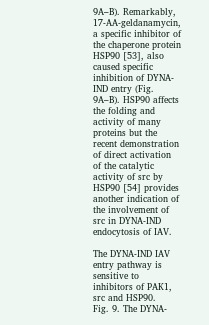9A–B). Remarkably, 17-AA-geldanamycin, a specific inhibitor of the chaperone protein HSP90 [53], also caused specific inhibition of DYNA-IND entry (Fig. 9A–B). HSP90 affects the folding and activity of many proteins but the recent demonstration of direct activation of the catalytic activity of src by HSP90 [54] provides another indication of the involvement of src in DYNA-IND endocytosis of IAV.

The DYNA-IND IAV entry pathway is sensitive to inhibitors of PAK1, src and HSP90.
Fig. 9. The DYNA-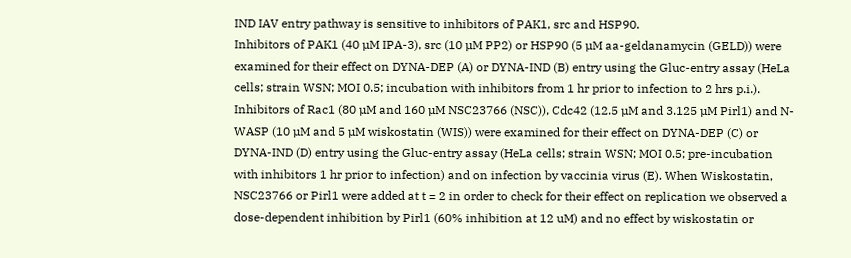IND IAV entry pathway is sensitive to inhibitors of PAK1, src and HSP90.
Inhibitors of PAK1 (40 µM IPA-3), src (10 µM PP2) or HSP90 (5 µM aa-geldanamycin (GELD)) were examined for their effect on DYNA-DEP (A) or DYNA-IND (B) entry using the Gluc-entry assay (HeLa cells; strain WSN; MOI 0.5; incubation with inhibitors from 1 hr prior to infection to 2 hrs p.i.). Inhibitors of Rac1 (80 µM and 160 µM NSC23766 (NSC)), Cdc42 (12.5 µM and 3.125 µM Pirl1) and N-WASP (10 µM and 5 µM wiskostatin (WIS)) were examined for their effect on DYNA-DEP (C) or DYNA-IND (D) entry using the Gluc-entry assay (HeLa cells; strain WSN; MOI 0.5; pre-incubation with inhibitors 1 hr prior to infection) and on infection by vaccinia virus (E). When Wiskostatin, NSC23766 or Pirl1 were added at t = 2 in order to check for their effect on replication we observed a dose-dependent inhibition by Pirl1 (60% inhibition at 12 uM) and no effect by wiskostatin or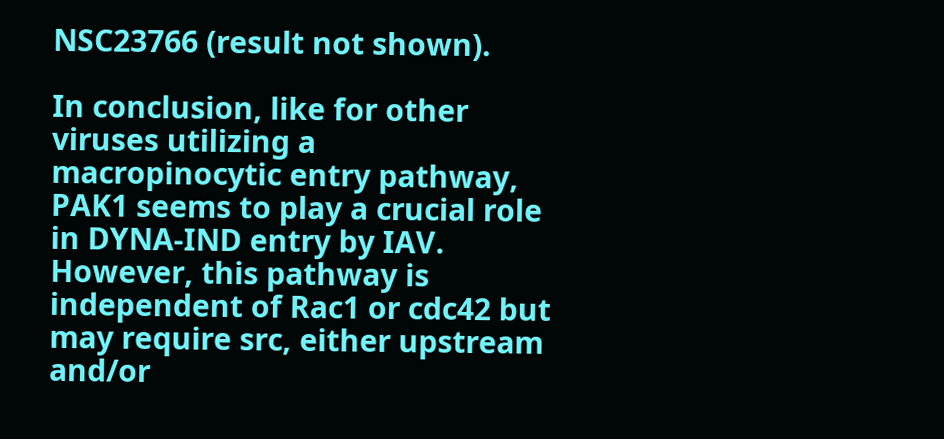NSC23766 (result not shown).

In conclusion, like for other viruses utilizing a macropinocytic entry pathway, PAK1 seems to play a crucial role in DYNA-IND entry by IAV. However, this pathway is independent of Rac1 or cdc42 but may require src, either upstream and/or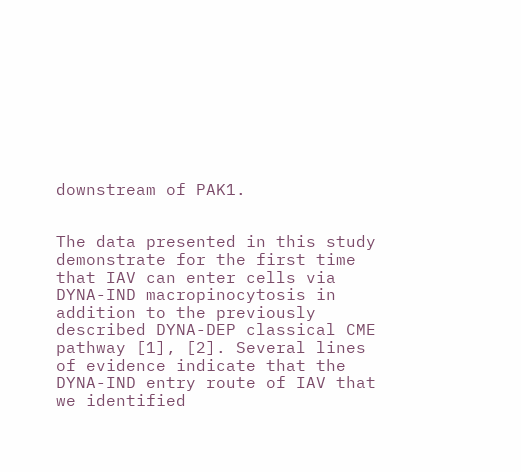downstream of PAK1.


The data presented in this study demonstrate for the first time that IAV can enter cells via DYNA-IND macropinocytosis in addition to the previously described DYNA-DEP classical CME pathway [1], [2]. Several lines of evidence indicate that the DYNA-IND entry route of IAV that we identified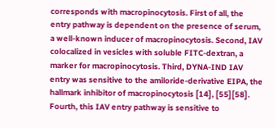corresponds with macropinocytosis. First of all, the entry pathway is dependent on the presence of serum, a well-known inducer of macropinocytosis. Second, IAV colocalized in vesicles with soluble FITC-dextran, a marker for macropinocytosis. Third, DYNA-IND IAV entry was sensitive to the amiloride-derivative EIPA, the hallmark inhibitor of macropinocytosis [14], [55][58]. Fourth, this IAV entry pathway is sensitive to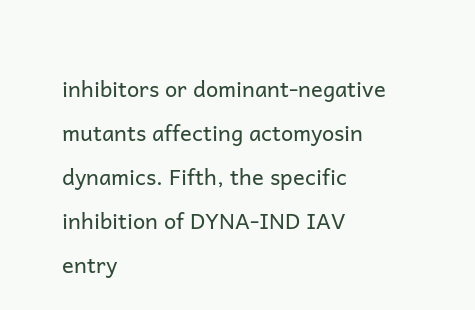inhibitors or dominant-negative mutants affecting actomyosin dynamics. Fifth, the specific inhibition of DYNA-IND IAV entry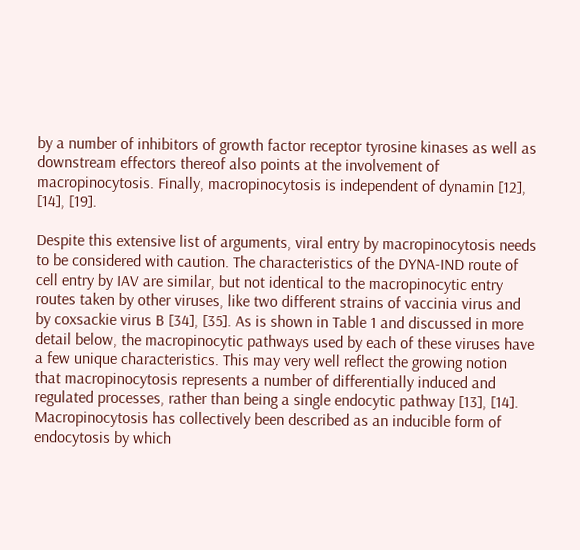by a number of inhibitors of growth factor receptor tyrosine kinases as well as downstream effectors thereof also points at the involvement of macropinocytosis. Finally, macropinocytosis is independent of dynamin [12], [14], [19].

Despite this extensive list of arguments, viral entry by macropinocytosis needs to be considered with caution. The characteristics of the DYNA-IND route of cell entry by IAV are similar, but not identical to the macropinocytic entry routes taken by other viruses, like two different strains of vaccinia virus and by coxsackie virus B [34], [35]. As is shown in Table 1 and discussed in more detail below, the macropinocytic pathways used by each of these viruses have a few unique characteristics. This may very well reflect the growing notion that macropinocytosis represents a number of differentially induced and regulated processes, rather than being a single endocytic pathway [13], [14]. Macropinocytosis has collectively been described as an inducible form of endocytosis by which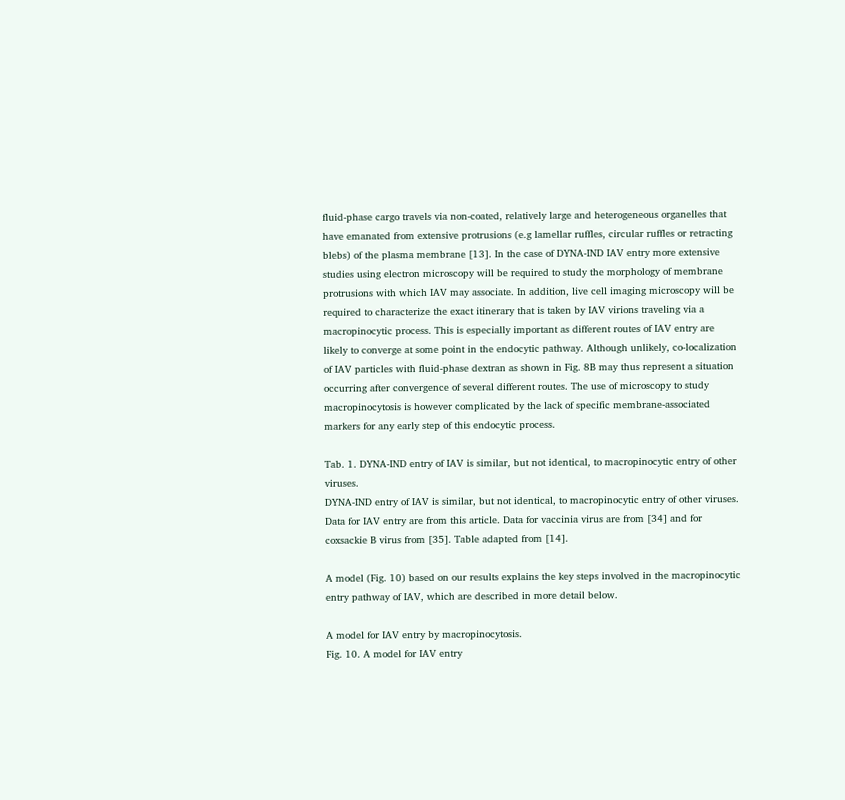fluid-phase cargo travels via non-coated, relatively large and heterogeneous organelles that have emanated from extensive protrusions (e.g lamellar ruffles, circular ruffles or retracting blebs) of the plasma membrane [13]. In the case of DYNA-IND IAV entry more extensive studies using electron microscopy will be required to study the morphology of membrane protrusions with which IAV may associate. In addition, live cell imaging microscopy will be required to characterize the exact itinerary that is taken by IAV virions traveling via a macropinocytic process. This is especially important as different routes of IAV entry are likely to converge at some point in the endocytic pathway. Although unlikely, co-localization of IAV particles with fluid-phase dextran as shown in Fig. 8B may thus represent a situation occurring after convergence of several different routes. The use of microscopy to study macropinocytosis is however complicated by the lack of specific membrane-associated markers for any early step of this endocytic process.

Tab. 1. DYNA-IND entry of IAV is similar, but not identical, to macropinocytic entry of other viruses.
DYNA-IND entry of IAV is similar, but not identical, to macropinocytic entry of other viruses.
Data for IAV entry are from this article. Data for vaccinia virus are from [34] and for coxsackie B virus from [35]. Table adapted from [14].

A model (Fig. 10) based on our results explains the key steps involved in the macropinocytic entry pathway of IAV, which are described in more detail below.

A model for IAV entry by macropinocytosis.
Fig. 10. A model for IAV entry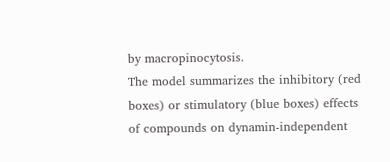by macropinocytosis.
The model summarizes the inhibitory (red boxes) or stimulatory (blue boxes) effects of compounds on dynamin-independent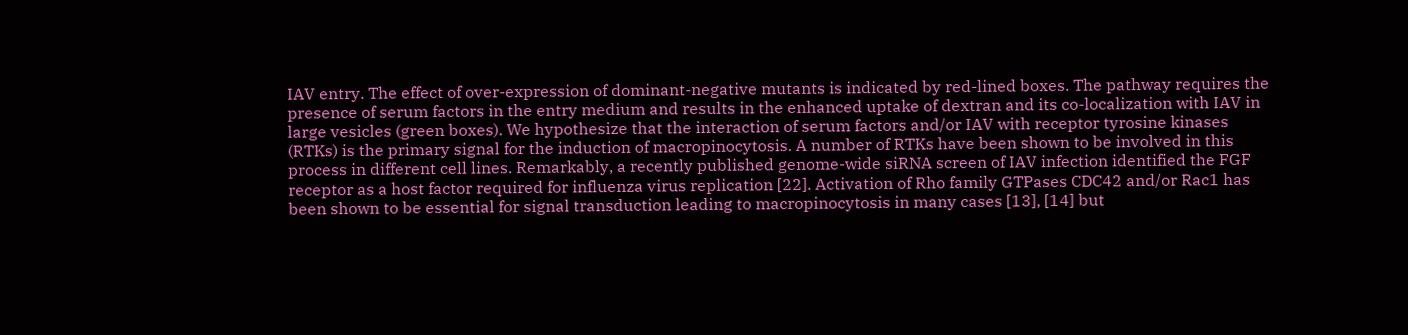IAV entry. The effect of over-expression of dominant-negative mutants is indicated by red-lined boxes. The pathway requires the presence of serum factors in the entry medium and results in the enhanced uptake of dextran and its co-localization with IAV in large vesicles (green boxes). We hypothesize that the interaction of serum factors and/or IAV with receptor tyrosine kinases (RTKs) is the primary signal for the induction of macropinocytosis. A number of RTKs have been shown to be involved in this process in different cell lines. Remarkably, a recently published genome-wide siRNA screen of IAV infection identified the FGF receptor as a host factor required for influenza virus replication [22]. Activation of Rho family GTPases CDC42 and/or Rac1 has been shown to be essential for signal transduction leading to macropinocytosis in many cases [13], [14] but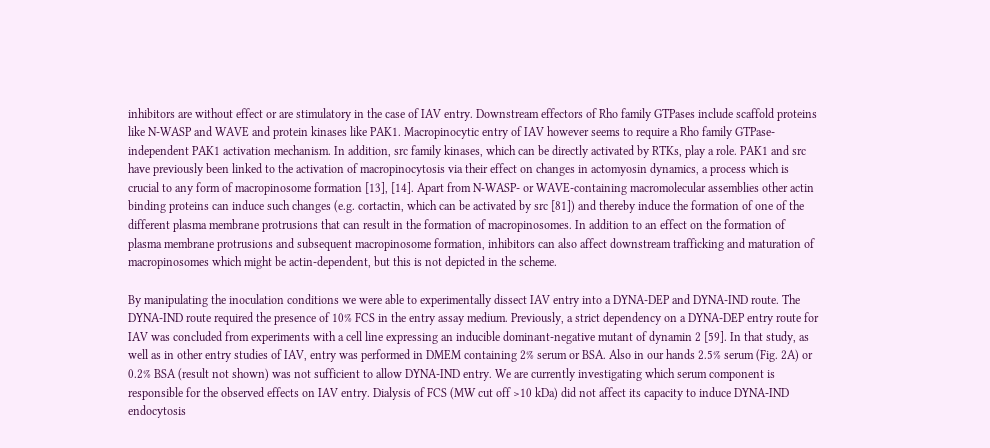inhibitors are without effect or are stimulatory in the case of IAV entry. Downstream effectors of Rho family GTPases include scaffold proteins like N-WASP and WAVE and protein kinases like PAK1. Macropinocytic entry of IAV however seems to require a Rho family GTPase-independent PAK1 activation mechanism. In addition, src family kinases, which can be directly activated by RTKs, play a role. PAK1 and src have previously been linked to the activation of macropinocytosis via their effect on changes in actomyosin dynamics, a process which is crucial to any form of macropinosome formation [13], [14]. Apart from N-WASP- or WAVE-containing macromolecular assemblies other actin binding proteins can induce such changes (e.g. cortactin, which can be activated by src [81]) and thereby induce the formation of one of the different plasma membrane protrusions that can result in the formation of macropinosomes. In addition to an effect on the formation of plasma membrane protrusions and subsequent macropinosome formation, inhibitors can also affect downstream trafficking and maturation of macropinosomes which might be actin-dependent, but this is not depicted in the scheme.

By manipulating the inoculation conditions we were able to experimentally dissect IAV entry into a DYNA-DEP and DYNA-IND route. The DYNA-IND route required the presence of 10% FCS in the entry assay medium. Previously, a strict dependency on a DYNA-DEP entry route for IAV was concluded from experiments with a cell line expressing an inducible dominant-negative mutant of dynamin 2 [59]. In that study, as well as in other entry studies of IAV, entry was performed in DMEM containing 2% serum or BSA. Also in our hands 2.5% serum (Fig. 2A) or 0.2% BSA (result not shown) was not sufficient to allow DYNA-IND entry. We are currently investigating which serum component is responsible for the observed effects on IAV entry. Dialysis of FCS (MW cut off >10 kDa) did not affect its capacity to induce DYNA-IND endocytosis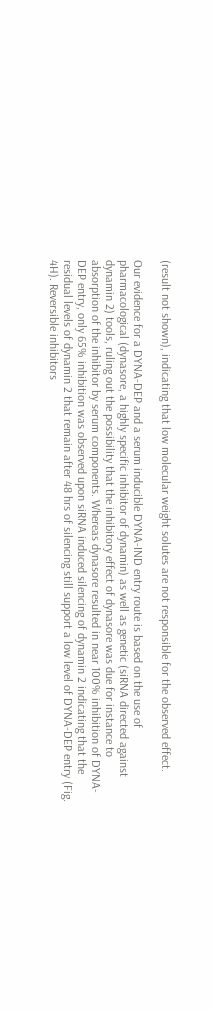(result not shown), indicating that low molecular weight solutes are not responsible for the observed effect.

Our evidence for a DYNA-DEP and a serum inducible DYNA-IND entry route is based on the use of pharmacological (dynasore, a highly specific inhibitor of dynamin) as well as genetic (siRNA directed against dynamin 2) tools, ruling out the possibility that the inhibitory effect of dynasore was due for instance to absorption of the inhibitor by serum components. Whereas dynasore resulted in near 100% inhibition of DYNA-DEP entry, only 65% inhibition was observed upon siRNA induced silencing of dynamin 2 indicating that the residual levels of dynamin 2 that remain after 48 hrs of silencing still support a low level of DYNA-DEP entry (Fig. 4H). Reversible inhibitors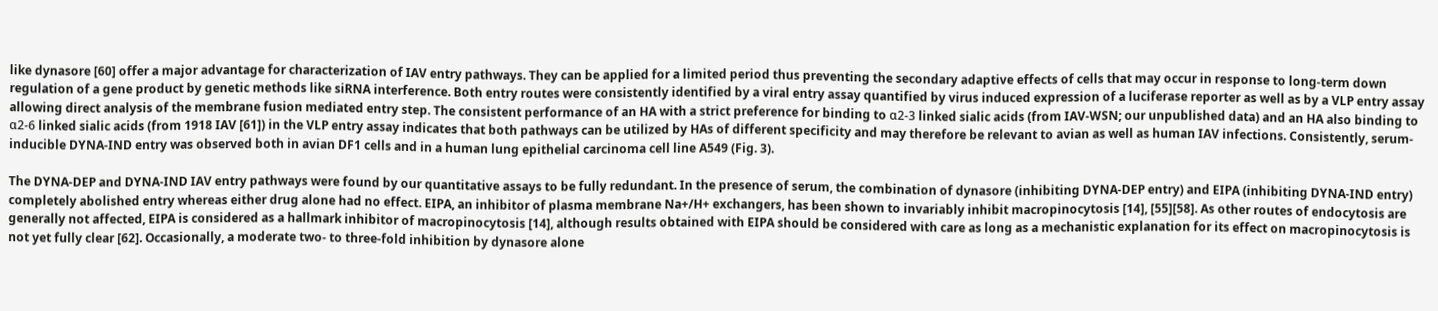like dynasore [60] offer a major advantage for characterization of IAV entry pathways. They can be applied for a limited period thus preventing the secondary adaptive effects of cells that may occur in response to long-term down regulation of a gene product by genetic methods like siRNA interference. Both entry routes were consistently identified by a viral entry assay quantified by virus induced expression of a luciferase reporter as well as by a VLP entry assay allowing direct analysis of the membrane fusion mediated entry step. The consistent performance of an HA with a strict preference for binding to α2-3 linked sialic acids (from IAV-WSN; our unpublished data) and an HA also binding to α2-6 linked sialic acids (from 1918 IAV [61]) in the VLP entry assay indicates that both pathways can be utilized by HAs of different specificity and may therefore be relevant to avian as well as human IAV infections. Consistently, serum-inducible DYNA-IND entry was observed both in avian DF1 cells and in a human lung epithelial carcinoma cell line A549 (Fig. 3).

The DYNA-DEP and DYNA-IND IAV entry pathways were found by our quantitative assays to be fully redundant. In the presence of serum, the combination of dynasore (inhibiting DYNA-DEP entry) and EIPA (inhibiting DYNA-IND entry) completely abolished entry whereas either drug alone had no effect. EIPA, an inhibitor of plasma membrane Na+/H+ exchangers, has been shown to invariably inhibit macropinocytosis [14], [55][58]. As other routes of endocytosis are generally not affected, EIPA is considered as a hallmark inhibitor of macropinocytosis [14], although results obtained with EIPA should be considered with care as long as a mechanistic explanation for its effect on macropinocytosis is not yet fully clear [62]. Occasionally, a moderate two- to three-fold inhibition by dynasore alone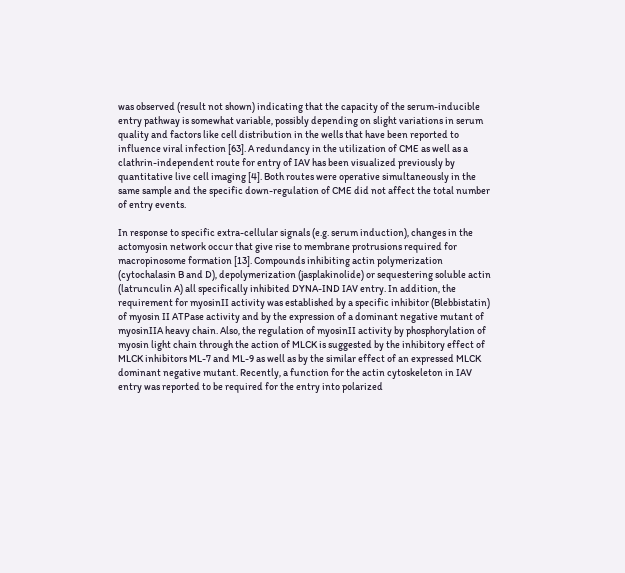was observed (result not shown) indicating that the capacity of the serum-inducible entry pathway is somewhat variable, possibly depending on slight variations in serum quality and factors like cell distribution in the wells that have been reported to influence viral infection [63]. A redundancy in the utilization of CME as well as a clathrin-independent route for entry of IAV has been visualized previously by quantitative live cell imaging [4]. Both routes were operative simultaneously in the same sample and the specific down-regulation of CME did not affect the total number of entry events.

In response to specific extra-cellular signals (e.g. serum induction), changes in the actomyosin network occur that give rise to membrane protrusions required for macropinosome formation [13]. Compounds inhibiting actin polymerization (cytochalasin B and D), depolymerization (jasplakinolide) or sequestering soluble actin (latrunculin A) all specifically inhibited DYNA-IND IAV entry. In addition, the requirement for myosinII activity was established by a specific inhibitor (Blebbistatin) of myosin II ATPase activity and by the expression of a dominant negative mutant of myosinIIA heavy chain. Also, the regulation of myosinII activity by phosphorylation of myosin light chain through the action of MLCK is suggested by the inhibitory effect of MLCK inhibitors ML-7 and ML-9 as well as by the similar effect of an expressed MLCK dominant negative mutant. Recently, a function for the actin cytoskeleton in IAV entry was reported to be required for the entry into polarized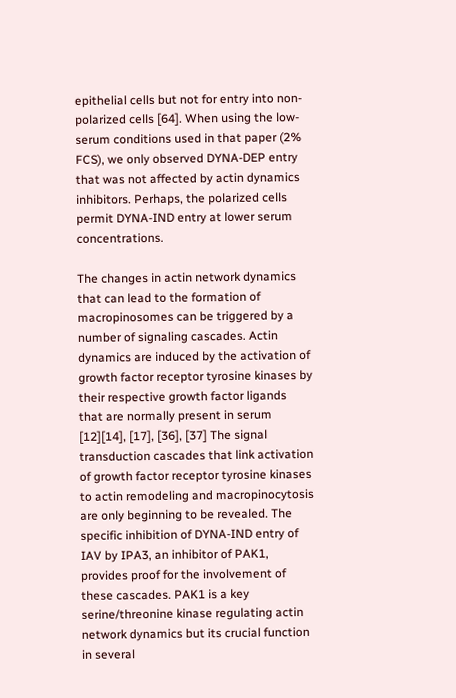epithelial cells but not for entry into non-polarized cells [64]. When using the low-serum conditions used in that paper (2% FCS), we only observed DYNA-DEP entry that was not affected by actin dynamics inhibitors. Perhaps, the polarized cells permit DYNA-IND entry at lower serum concentrations.

The changes in actin network dynamics that can lead to the formation of macropinosomes can be triggered by a number of signaling cascades. Actin dynamics are induced by the activation of growth factor receptor tyrosine kinases by their respective growth factor ligands that are normally present in serum [12][14], [17], [36], [37] The signal transduction cascades that link activation of growth factor receptor tyrosine kinases to actin remodeling and macropinocytosis are only beginning to be revealed. The specific inhibition of DYNA-IND entry of IAV by IPA3, an inhibitor of PAK1, provides proof for the involvement of these cascades. PAK1 is a key serine/threonine kinase regulating actin network dynamics but its crucial function in several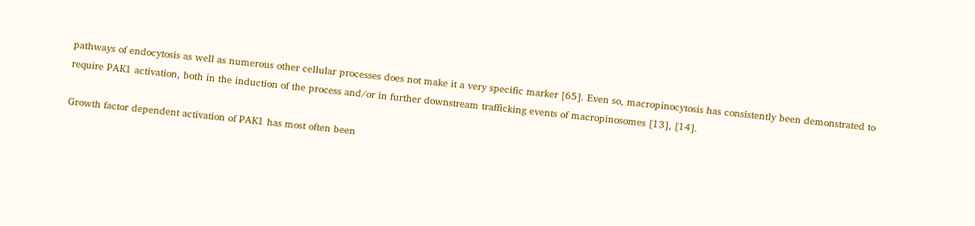pathways of endocytosis as well as numerous other cellular processes does not make it a very specific marker [65]. Even so, macropinocytosis has consistently been demonstrated to require PAK1 activation, both in the induction of the process and/or in further downstream trafficking events of macropinosomes [13], [14].

Growth factor dependent activation of PAK1 has most often been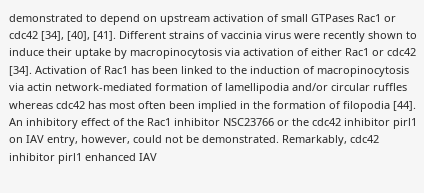demonstrated to depend on upstream activation of small GTPases Rac1 or cdc42 [34], [40], [41]. Different strains of vaccinia virus were recently shown to induce their uptake by macropinocytosis via activation of either Rac1 or cdc42 [34]. Activation of Rac1 has been linked to the induction of macropinocytosis via actin network-mediated formation of lamellipodia and/or circular ruffles whereas cdc42 has most often been implied in the formation of filopodia [44]. An inhibitory effect of the Rac1 inhibitor NSC23766 or the cdc42 inhibitor pirl1 on IAV entry, however, could not be demonstrated. Remarkably, cdc42 inhibitor pirl1 enhanced IAV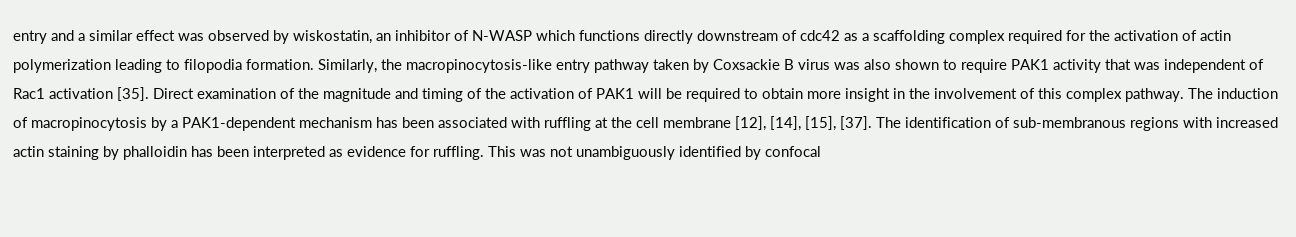entry and a similar effect was observed by wiskostatin, an inhibitor of N-WASP which functions directly downstream of cdc42 as a scaffolding complex required for the activation of actin polymerization leading to filopodia formation. Similarly, the macropinocytosis-like entry pathway taken by Coxsackie B virus was also shown to require PAK1 activity that was independent of Rac1 activation [35]. Direct examination of the magnitude and timing of the activation of PAK1 will be required to obtain more insight in the involvement of this complex pathway. The induction of macropinocytosis by a PAK1-dependent mechanism has been associated with ruffling at the cell membrane [12], [14], [15], [37]. The identification of sub-membranous regions with increased actin staining by phalloidin has been interpreted as evidence for ruffling. This was not unambiguously identified by confocal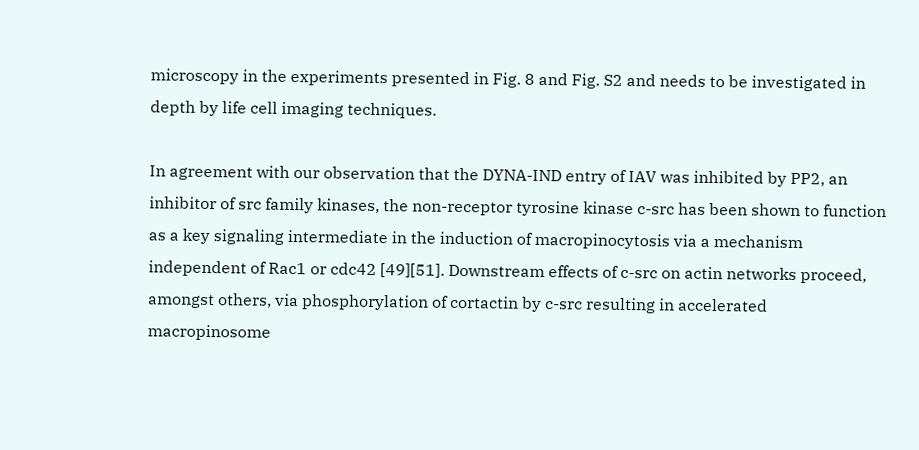microscopy in the experiments presented in Fig. 8 and Fig. S2 and needs to be investigated in depth by life cell imaging techniques.

In agreement with our observation that the DYNA-IND entry of IAV was inhibited by PP2, an inhibitor of src family kinases, the non-receptor tyrosine kinase c-src has been shown to function as a key signaling intermediate in the induction of macropinocytosis via a mechanism independent of Rac1 or cdc42 [49][51]. Downstream effects of c-src on actin networks proceed, amongst others, via phosphorylation of cortactin by c-src resulting in accelerated macropinosome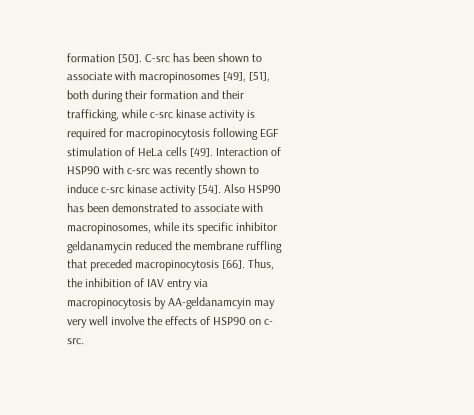formation [50]. C-src has been shown to associate with macropinosomes [49], [51], both during their formation and their trafficking, while c-src kinase activity is required for macropinocytosis following EGF stimulation of HeLa cells [49]. Interaction of HSP90 with c-src was recently shown to induce c-src kinase activity [54]. Also HSP90 has been demonstrated to associate with macropinosomes, while its specific inhibitor geldanamycin reduced the membrane ruffling that preceded macropinocytosis [66]. Thus, the inhibition of IAV entry via macropinocytosis by AA-geldanamcyin may very well involve the effects of HSP90 on c-src.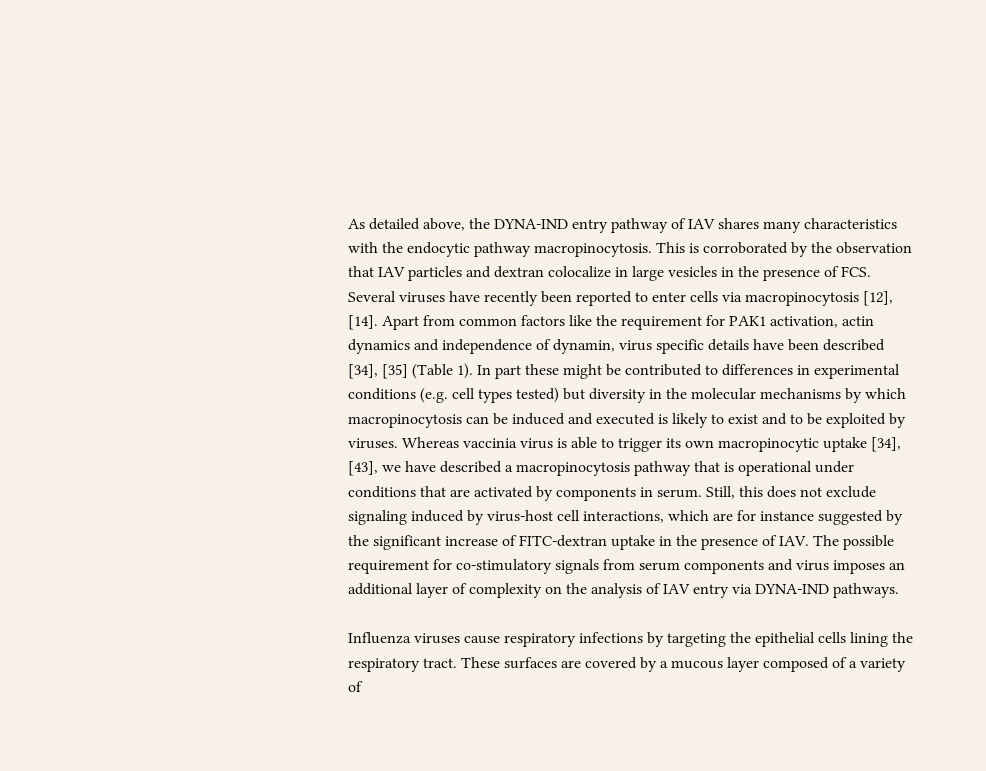As detailed above, the DYNA-IND entry pathway of IAV shares many characteristics with the endocytic pathway macropinocytosis. This is corroborated by the observation that IAV particles and dextran colocalize in large vesicles in the presence of FCS. Several viruses have recently been reported to enter cells via macropinocytosis [12], [14]. Apart from common factors like the requirement for PAK1 activation, actin dynamics and independence of dynamin, virus specific details have been described [34], [35] (Table 1). In part these might be contributed to differences in experimental conditions (e.g. cell types tested) but diversity in the molecular mechanisms by which macropinocytosis can be induced and executed is likely to exist and to be exploited by viruses. Whereas vaccinia virus is able to trigger its own macropinocytic uptake [34], [43], we have described a macropinocytosis pathway that is operational under conditions that are activated by components in serum. Still, this does not exclude signaling induced by virus-host cell interactions, which are for instance suggested by the significant increase of FITC-dextran uptake in the presence of IAV. The possible requirement for co-stimulatory signals from serum components and virus imposes an additional layer of complexity on the analysis of IAV entry via DYNA-IND pathways.

Influenza viruses cause respiratory infections by targeting the epithelial cells lining the respiratory tract. These surfaces are covered by a mucous layer composed of a variety of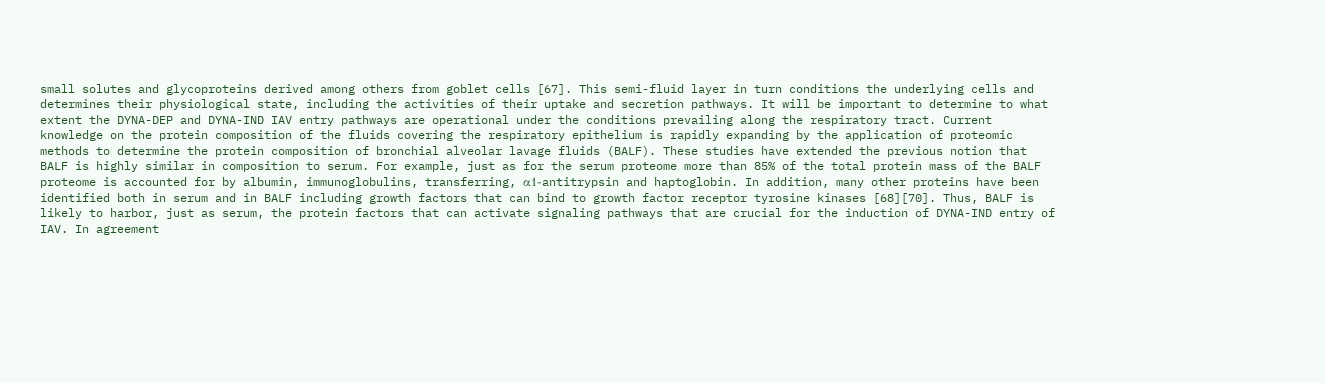small solutes and glycoproteins derived among others from goblet cells [67]. This semi-fluid layer in turn conditions the underlying cells and determines their physiological state, including the activities of their uptake and secretion pathways. It will be important to determine to what extent the DYNA-DEP and DYNA-IND IAV entry pathways are operational under the conditions prevailing along the respiratory tract. Current knowledge on the protein composition of the fluids covering the respiratory epithelium is rapidly expanding by the application of proteomic methods to determine the protein composition of bronchial alveolar lavage fluids (BALF). These studies have extended the previous notion that BALF is highly similar in composition to serum. For example, just as for the serum proteome more than 85% of the total protein mass of the BALF proteome is accounted for by albumin, immunoglobulins, transferring, α1-antitrypsin and haptoglobin. In addition, many other proteins have been identified both in serum and in BALF including growth factors that can bind to growth factor receptor tyrosine kinases [68][70]. Thus, BALF is likely to harbor, just as serum, the protein factors that can activate signaling pathways that are crucial for the induction of DYNA-IND entry of IAV. In agreement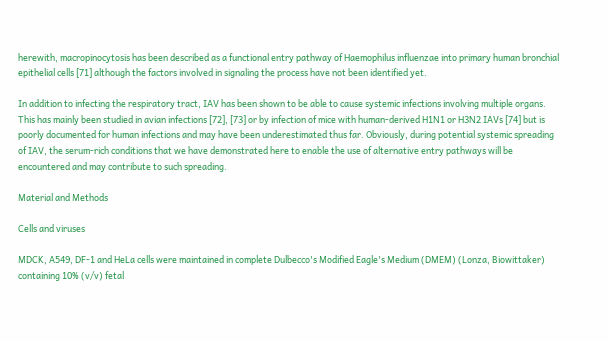herewith, macropinocytosis has been described as a functional entry pathway of Haemophilus influenzae into primary human bronchial epithelial cells [71] although the factors involved in signaling the process have not been identified yet.

In addition to infecting the respiratory tract, IAV has been shown to be able to cause systemic infections involving multiple organs. This has mainly been studied in avian infections [72], [73] or by infection of mice with human-derived H1N1 or H3N2 IAVs [74] but is poorly documented for human infections and may have been underestimated thus far. Obviously, during potential systemic spreading of IAV, the serum-rich conditions that we have demonstrated here to enable the use of alternative entry pathways will be encountered and may contribute to such spreading.

Material and Methods

Cells and viruses

MDCK, A549, DF-1 and HeLa cells were maintained in complete Dulbecco's Modified Eagle's Medium (DMEM) (Lonza, Biowittaker) containing 10% (v/v) fetal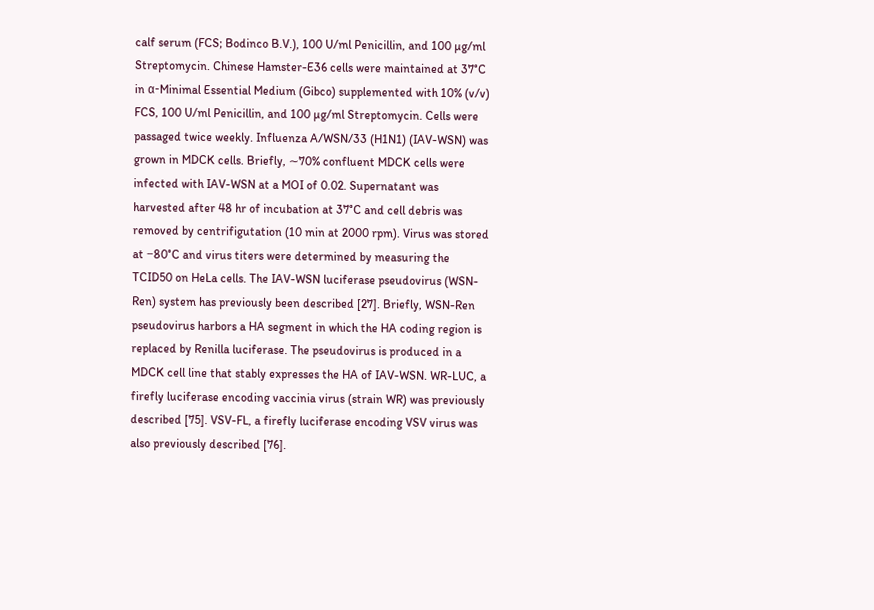calf serum (FCS; Bodinco B.V.), 100 U/ml Penicillin, and 100 µg/ml Streptomycin. Chinese Hamster-E36 cells were maintained at 37°C in α-Minimal Essential Medium (Gibco) supplemented with 10% (v/v) FCS, 100 U/ml Penicillin, and 100 µg/ml Streptomycin. Cells were passaged twice weekly. Influenza A/WSN/33 (H1N1) (IAV-WSN) was grown in MDCK cells. Briefly, ∼70% confluent MDCK cells were infected with IAV-WSN at a MOI of 0.02. Supernatant was harvested after 48 hr of incubation at 37°C and cell debris was removed by centrifigutation (10 min at 2000 rpm). Virus was stored at −80°C and virus titers were determined by measuring the TCID50 on HeLa cells. The IAV-WSN luciferase pseudovirus (WSN-Ren) system has previously been described [27]. Briefly, WSN-Ren pseudovirus harbors a HA segment in which the HA coding region is replaced by Renilla luciferase. The pseudovirus is produced in a MDCK cell line that stably expresses the HA of IAV-WSN. WR-LUC, a firefly luciferase encoding vaccinia virus (strain WR) was previously described [75]. VSV-FL, a firefly luciferase encoding VSV virus was also previously described [76].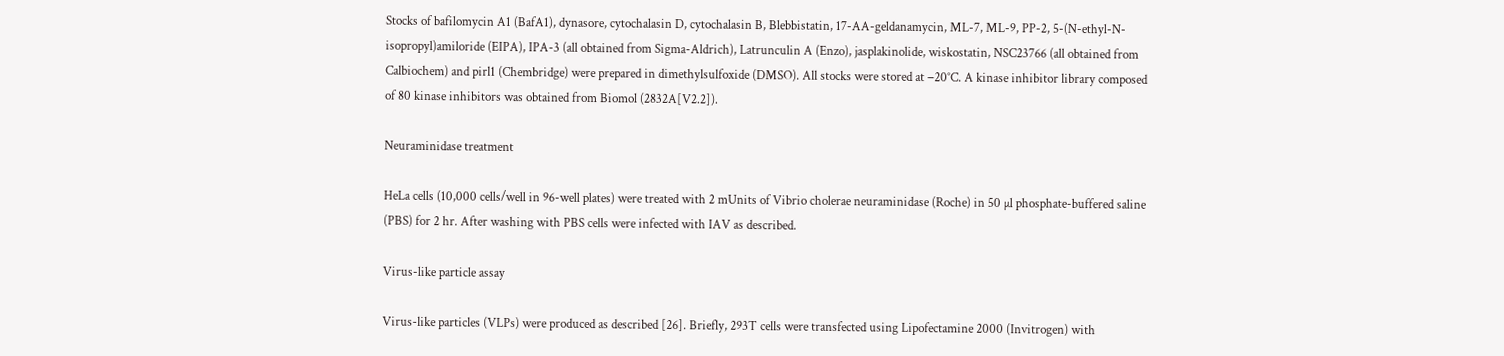Stocks of bafilomycin A1 (BafA1), dynasore, cytochalasin D, cytochalasin B, Blebbistatin, 17-AA-geldanamycin, ML-7, ML-9, PP-2, 5-(N-ethyl-N-isopropyl)amiloride (EIPA), IPA-3 (all obtained from Sigma-Aldrich), Latrunculin A (Enzo), jasplakinolide, wiskostatin, NSC23766 (all obtained from Calbiochem) and pirl1 (Chembridge) were prepared in dimethylsulfoxide (DMSO). All stocks were stored at −20°C. A kinase inhibitor library composed of 80 kinase inhibitors was obtained from Biomol (2832A[V2.2]).

Neuraminidase treatment

HeLa cells (10,000 cells/well in 96-well plates) were treated with 2 mUnits of Vibrio cholerae neuraminidase (Roche) in 50 µl phosphate-buffered saline (PBS) for 2 hr. After washing with PBS cells were infected with IAV as described.

Virus-like particle assay

Virus-like particles (VLPs) were produced as described [26]. Briefly, 293T cells were transfected using Lipofectamine 2000 (Invitrogen) with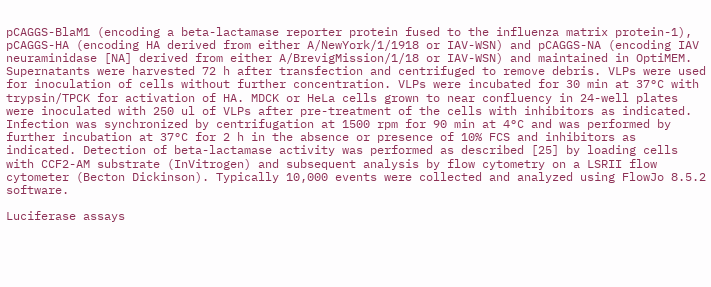pCAGGS-BlaM1 (encoding a beta-lactamase reporter protein fused to the influenza matrix protein-1), pCAGGS-HA (encoding HA derived from either A/NewYork/1/1918 or IAV-WSN) and pCAGGS-NA (encoding IAV neuraminidase [NA] derived from either A/BrevigMission/1/18 or IAV-WSN) and maintained in OptiMEM. Supernatants were harvested 72 h after transfection and centrifuged to remove debris. VLPs were used for inoculation of cells without further concentration. VLPs were incubated for 30 min at 37°C with trypsin/TPCK for activation of HA. MDCK or HeLa cells grown to near confluency in 24-well plates were inoculated with 250 ul of VLPs after pre-treatment of the cells with inhibitors as indicated. Infection was synchronized by centrifugation at 1500 rpm for 90 min at 4°C and was performed by further incubation at 37°C for 2 h in the absence or presence of 10% FCS and inhibitors as indicated. Detection of beta-lactamase activity was performed as described [25] by loading cells with CCF2-AM substrate (InVitrogen) and subsequent analysis by flow cytometry on a LSRII flow cytometer (Becton Dickinson). Typically 10,000 events were collected and analyzed using FlowJo 8.5.2 software.

Luciferase assays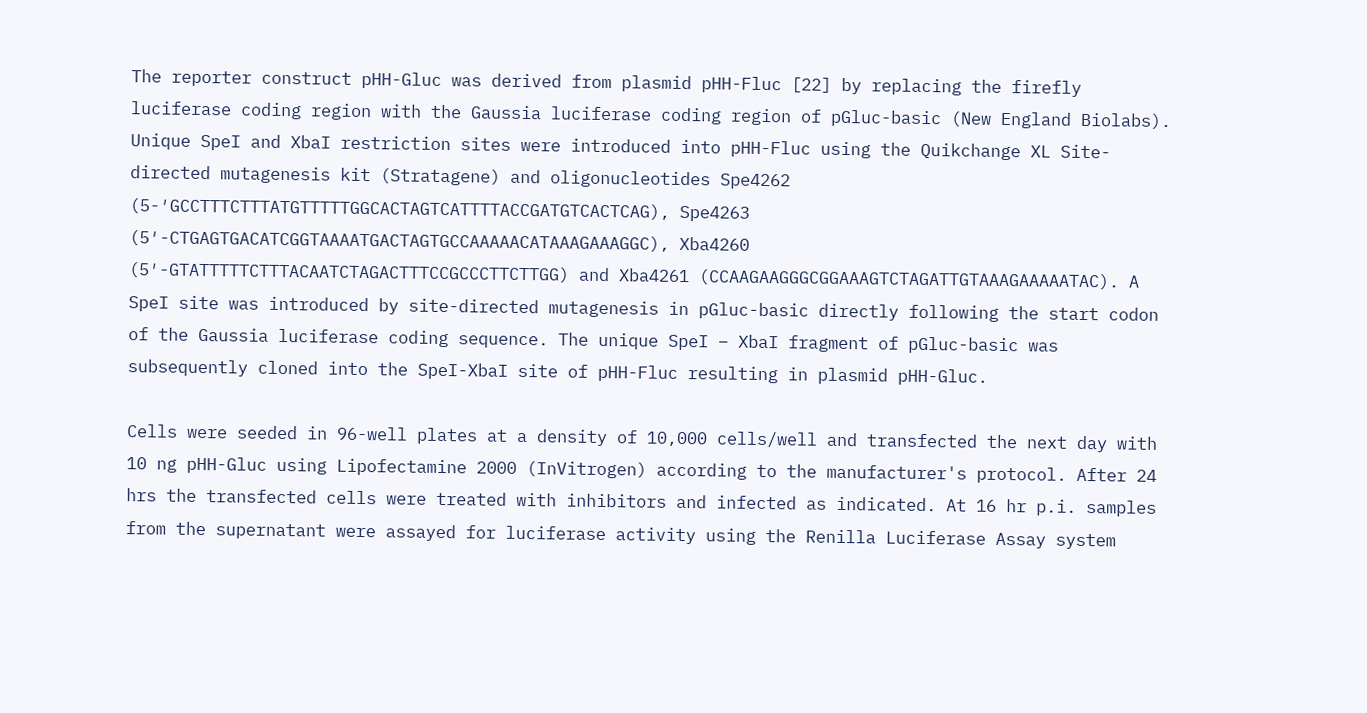The reporter construct pHH-Gluc was derived from plasmid pHH-Fluc [22] by replacing the firefly luciferase coding region with the Gaussia luciferase coding region of pGluc-basic (New England Biolabs). Unique SpeI and XbaI restriction sites were introduced into pHH-Fluc using the Quikchange XL Site-directed mutagenesis kit (Stratagene) and oligonucleotides Spe4262 (5-′GCCTTTCTTTATGTTTTTGGCACTAGTCATTTTACCGATGTCACTCAG), Spe4263 (5′-CTGAGTGACATCGGTAAAATGACTAGTGCCAAAAACATAAAGAAAGGC), Xba4260 (5′-GTATTTTTCTTTACAATCTAGACTTTCCGCCCTTCTTGG) and Xba4261 (CCAAGAAGGGCGGAAAGTCTAGATTGTAAAGAAAAATAC). A SpeI site was introduced by site-directed mutagenesis in pGluc-basic directly following the start codon of the Gaussia luciferase coding sequence. The unique SpeI – XbaI fragment of pGluc-basic was subsequently cloned into the SpeI-XbaI site of pHH-Fluc resulting in plasmid pHH-Gluc.

Cells were seeded in 96-well plates at a density of 10,000 cells/well and transfected the next day with 10 ng pHH-Gluc using Lipofectamine 2000 (InVitrogen) according to the manufacturer's protocol. After 24 hrs the transfected cells were treated with inhibitors and infected as indicated. At 16 hr p.i. samples from the supernatant were assayed for luciferase activity using the Renilla Luciferase Assay system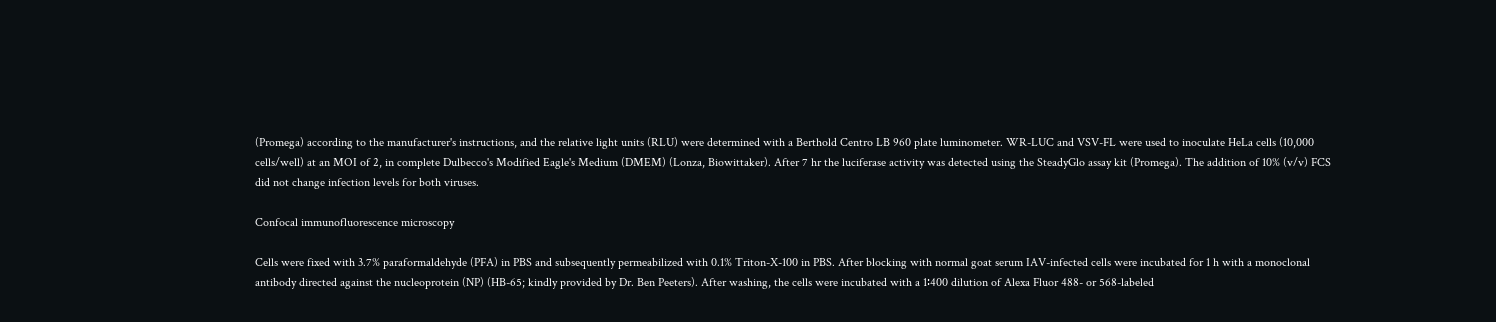(Promega) according to the manufacturer's instructions, and the relative light units (RLU) were determined with a Berthold Centro LB 960 plate luminometer. WR-LUC and VSV-FL were used to inoculate HeLa cells (10,000 cells/well) at an MOI of 2, in complete Dulbecco's Modified Eagle's Medium (DMEM) (Lonza, Biowittaker). After 7 hr the luciferase activity was detected using the SteadyGlo assay kit (Promega). The addition of 10% (v/v) FCS did not change infection levels for both viruses.

Confocal immunofluorescence microscopy

Cells were fixed with 3.7% paraformaldehyde (PFA) in PBS and subsequently permeabilized with 0.1% Triton-X-100 in PBS. After blocking with normal goat serum IAV-infected cells were incubated for 1 h with a monoclonal antibody directed against the nucleoprotein (NP) (HB-65; kindly provided by Dr. Ben Peeters). After washing, the cells were incubated with a 1∶400 dilution of Alexa Fluor 488- or 568-labeled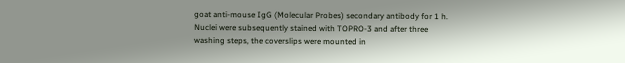goat anti-mouse IgG (Molecular Probes) secondary antibody for 1 h. Nuclei were subsequently stained with TOPRO-3 and after three washing steps, the coverslips were mounted in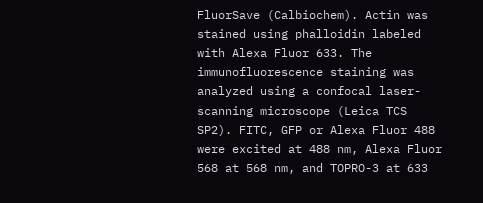FluorSave (Calbiochem). Actin was stained using phalloidin labeled with Alexa Fluor 633. The immunofluorescence staining was analyzed using a confocal laser-scanning microscope (Leica TCS SP2). FITC, GFP or Alexa Fluor 488 were excited at 488 nm, Alexa Fluor 568 at 568 nm, and TOPRO-3 at 633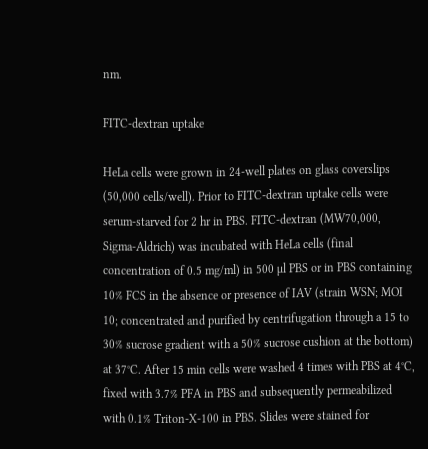nm.

FITC-dextran uptake

HeLa cells were grown in 24-well plates on glass coverslips (50,000 cells/well). Prior to FITC-dextran uptake cells were serum-starved for 2 hr in PBS. FITC-dextran (MW70,000, Sigma-Aldrich) was incubated with HeLa cells (final concentration of 0.5 mg/ml) in 500 µl PBS or in PBS containing 10% FCS in the absence or presence of IAV (strain WSN; MOI 10; concentrated and purified by centrifugation through a 15 to 30% sucrose gradient with a 50% sucrose cushion at the bottom) at 37°C. After 15 min cells were washed 4 times with PBS at 4°C, fixed with 3.7% PFA in PBS and subsequently permeabilized with 0.1% Triton-X-100 in PBS. Slides were stained for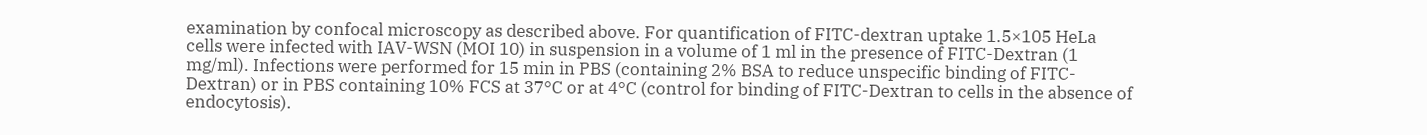examination by confocal microscopy as described above. For quantification of FITC-dextran uptake 1.5×105 HeLa cells were infected with IAV-WSN (MOI 10) in suspension in a volume of 1 ml in the presence of FITC-Dextran (1 mg/ml). Infections were performed for 15 min in PBS (containing 2% BSA to reduce unspecific binding of FITC-Dextran) or in PBS containing 10% FCS at 37°C or at 4°C (control for binding of FITC-Dextran to cells in the absence of endocytosis).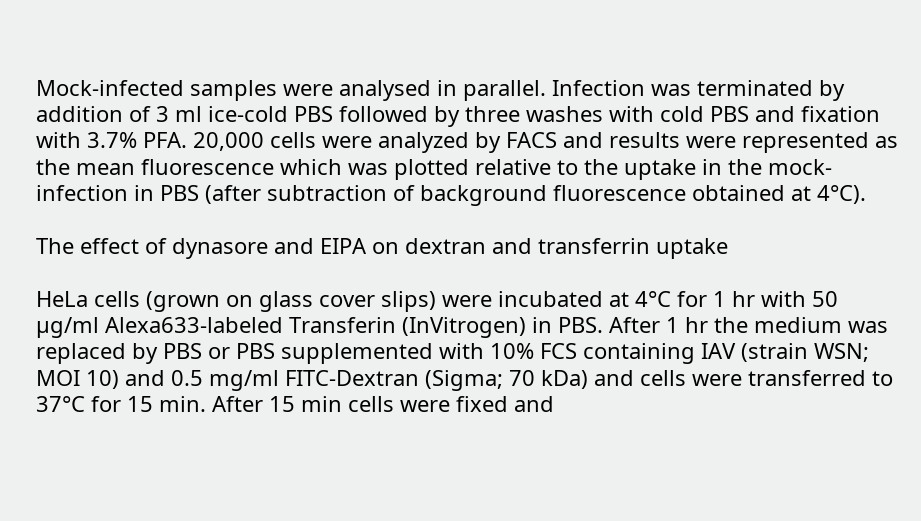Mock-infected samples were analysed in parallel. Infection was terminated by addition of 3 ml ice-cold PBS followed by three washes with cold PBS and fixation with 3.7% PFA. 20,000 cells were analyzed by FACS and results were represented as the mean fluorescence which was plotted relative to the uptake in the mock-infection in PBS (after subtraction of background fluorescence obtained at 4°C).

The effect of dynasore and EIPA on dextran and transferrin uptake

HeLa cells (grown on glass cover slips) were incubated at 4°C for 1 hr with 50 µg/ml Alexa633-labeled Transferin (InVitrogen) in PBS. After 1 hr the medium was replaced by PBS or PBS supplemented with 10% FCS containing IAV (strain WSN; MOI 10) and 0.5 mg/ml FITC-Dextran (Sigma; 70 kDa) and cells were transferred to 37°C for 15 min. After 15 min cells were fixed and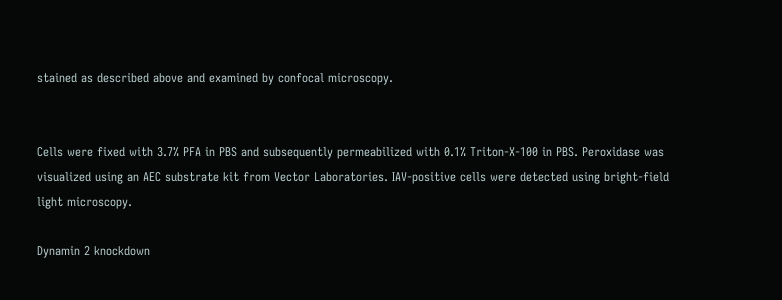stained as described above and examined by confocal microscopy.


Cells were fixed with 3.7% PFA in PBS and subsequently permeabilized with 0.1% Triton-X-100 in PBS. Peroxidase was visualized using an AEC substrate kit from Vector Laboratories. IAV-positive cells were detected using bright-field light microscopy.

Dynamin 2 knockdown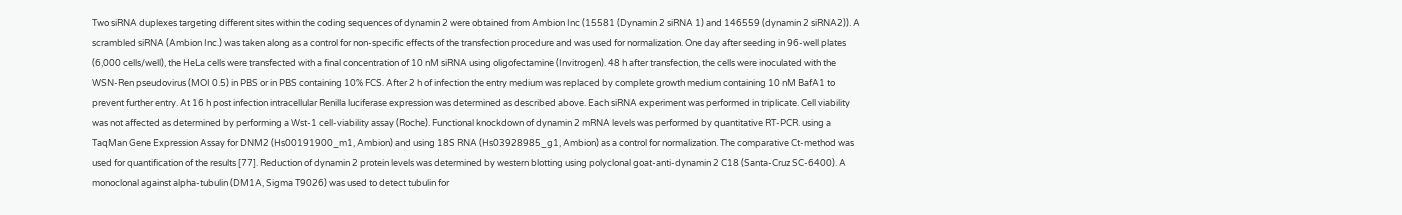Two siRNA duplexes targeting different sites within the coding sequences of dynamin 2 were obtained from Ambion Inc (15581 (Dynamin 2 siRNA 1) and 146559 (dynamin 2 siRNA2)). A scrambled siRNA (Ambion Inc.) was taken along as a control for non-specific effects of the transfection procedure and was used for normalization. One day after seeding in 96-well plates (6,000 cells/well), the HeLa cells were transfected with a final concentration of 10 nM siRNA using oligofectamine (Invitrogen). 48 h after transfection, the cells were inoculated with the WSN-Ren pseudovirus (MOI 0.5) in PBS or in PBS containing 10% FCS. After 2 h of infection the entry medium was replaced by complete growth medium containing 10 nM BafA1 to prevent further entry. At 16 h post infection intracellular Renilla luciferase expression was determined as described above. Each siRNA experiment was performed in triplicate. Cell viability was not affected as determined by performing a Wst-1 cell-viability assay (Roche). Functional knockdown of dynamin 2 mRNA levels was performed by quantitative RT-PCR. using a TaqMan Gene Expression Assay for DNM2 (Hs00191900_m1, Ambion) and using 18S RNA (Hs03928985_g1, Ambion) as a control for normalization. The comparative Ct-method was used for quantification of the results [77]. Reduction of dynamin 2 protein levels was determined by western blotting using polyclonal goat-anti-dynamin 2 C18 (Santa-Cruz SC-6400). A monoclonal against alpha-tubulin (DM1A, Sigma T9026) was used to detect tubulin for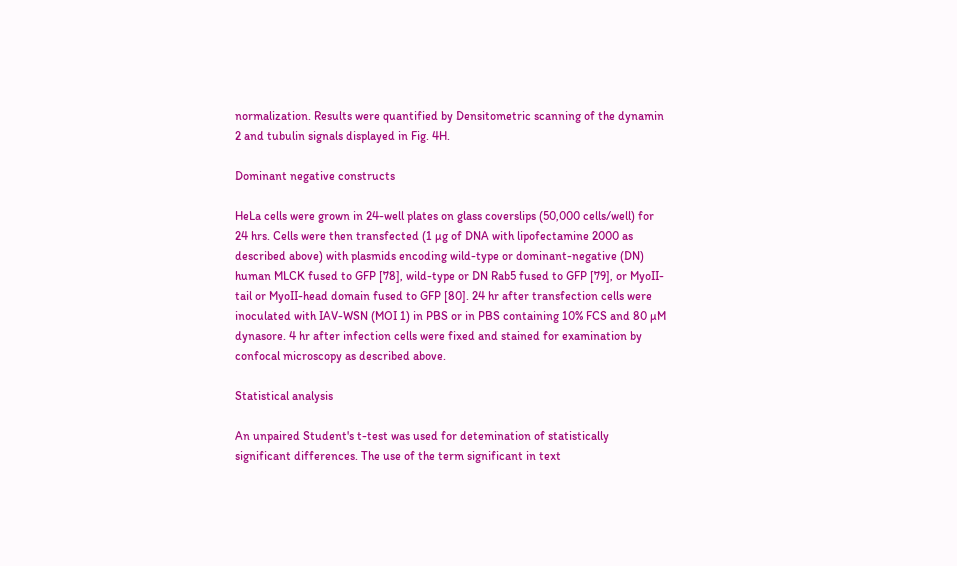normalization. Results were quantified by Densitometric scanning of the dynamin 2 and tubulin signals displayed in Fig. 4H.

Dominant negative constructs

HeLa cells were grown in 24-well plates on glass coverslips (50,000 cells/well) for 24 hrs. Cells were then transfected (1 µg of DNA with lipofectamine 2000 as described above) with plasmids encoding wild-type or dominant-negative (DN) human MLCK fused to GFP [78], wild-type or DN Rab5 fused to GFP [79], or MyoII-tail or MyoII-head domain fused to GFP [80]. 24 hr after transfection cells were inoculated with IAV-WSN (MOI 1) in PBS or in PBS containing 10% FCS and 80 µM dynasore. 4 hr after infection cells were fixed and stained for examination by confocal microscopy as described above.

Statistical analysis

An unpaired Student's t-test was used for detemination of statistically significant differences. The use of the term significant in text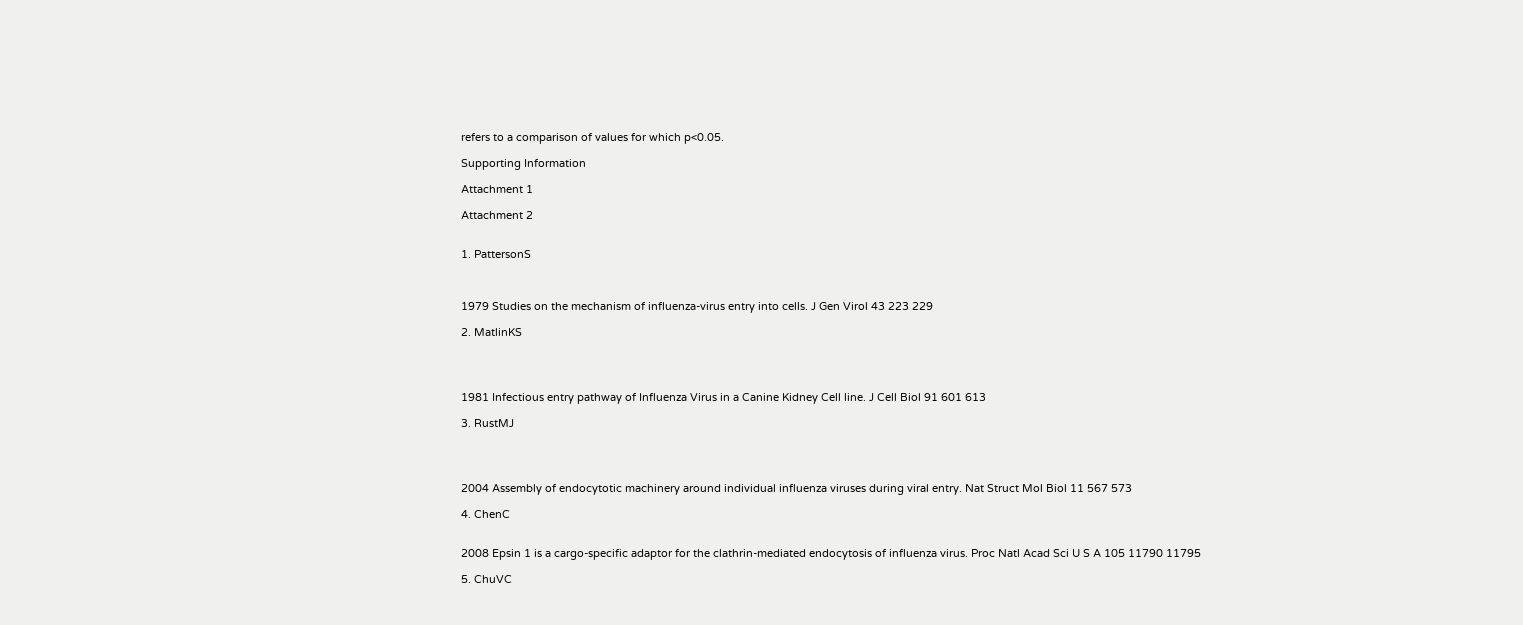refers to a comparison of values for which p<0.05.

Supporting Information

Attachment 1

Attachment 2


1. PattersonS



1979 Studies on the mechanism of influenza-virus entry into cells. J Gen Virol 43 223 229

2. MatlinKS




1981 Infectious entry pathway of Influenza Virus in a Canine Kidney Cell line. J Cell Biol 91 601 613

3. RustMJ




2004 Assembly of endocytotic machinery around individual influenza viruses during viral entry. Nat Struct Mol Biol 11 567 573

4. ChenC


2008 Epsin 1 is a cargo-specific adaptor for the clathrin-mediated endocytosis of influenza virus. Proc Natl Acad Sci U S A 105 11790 11795

5. ChuVC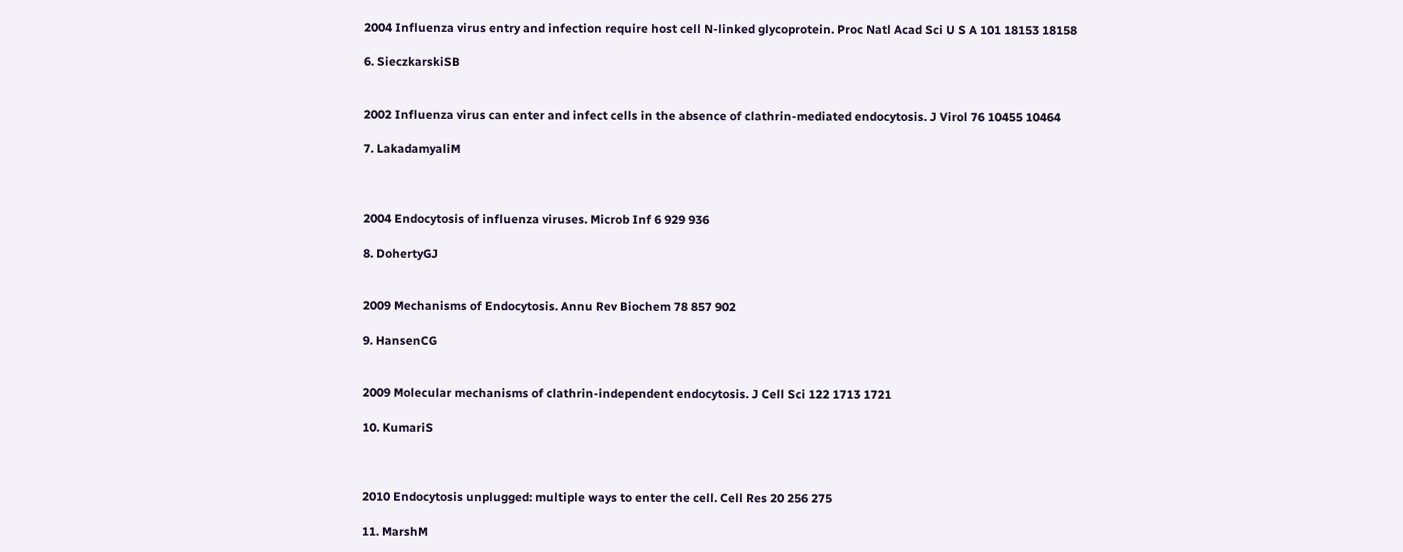2004 Influenza virus entry and infection require host cell N-linked glycoprotein. Proc Natl Acad Sci U S A 101 18153 18158

6. SieczkarskiSB


2002 Influenza virus can enter and infect cells in the absence of clathrin-mediated endocytosis. J Virol 76 10455 10464

7. LakadamyaliM



2004 Endocytosis of influenza viruses. Microb Inf 6 929 936

8. DohertyGJ


2009 Mechanisms of Endocytosis. Annu Rev Biochem 78 857 902

9. HansenCG


2009 Molecular mechanisms of clathrin-independent endocytosis. J Cell Sci 122 1713 1721

10. KumariS



2010 Endocytosis unplugged: multiple ways to enter the cell. Cell Res 20 256 275

11. MarshM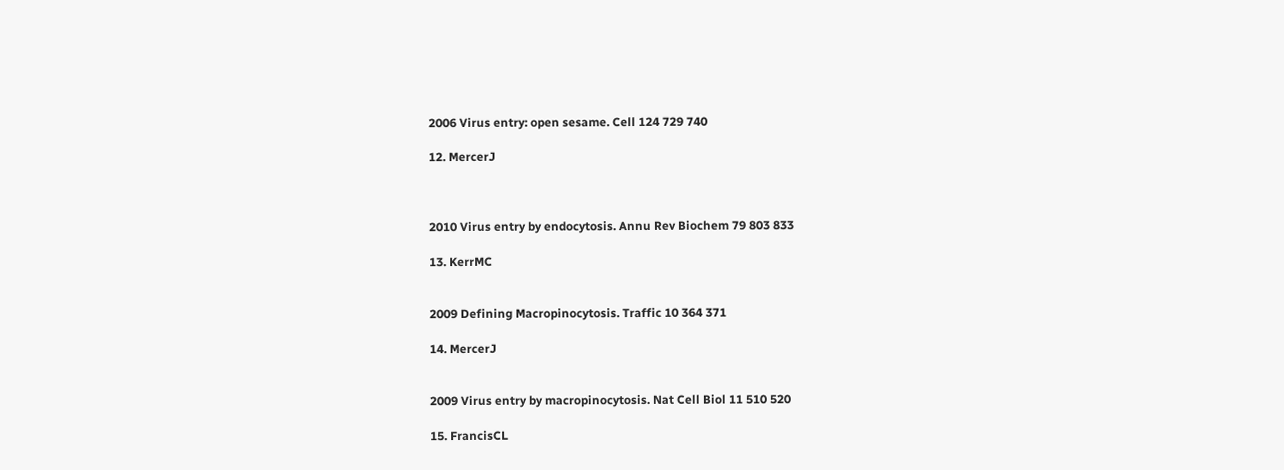2006 Virus entry: open sesame. Cell 124 729 740

12. MercerJ



2010 Virus entry by endocytosis. Annu Rev Biochem 79 803 833

13. KerrMC


2009 Defining Macropinocytosis. Traffic 10 364 371

14. MercerJ


2009 Virus entry by macropinocytosis. Nat Cell Biol 11 510 520

15. FrancisCL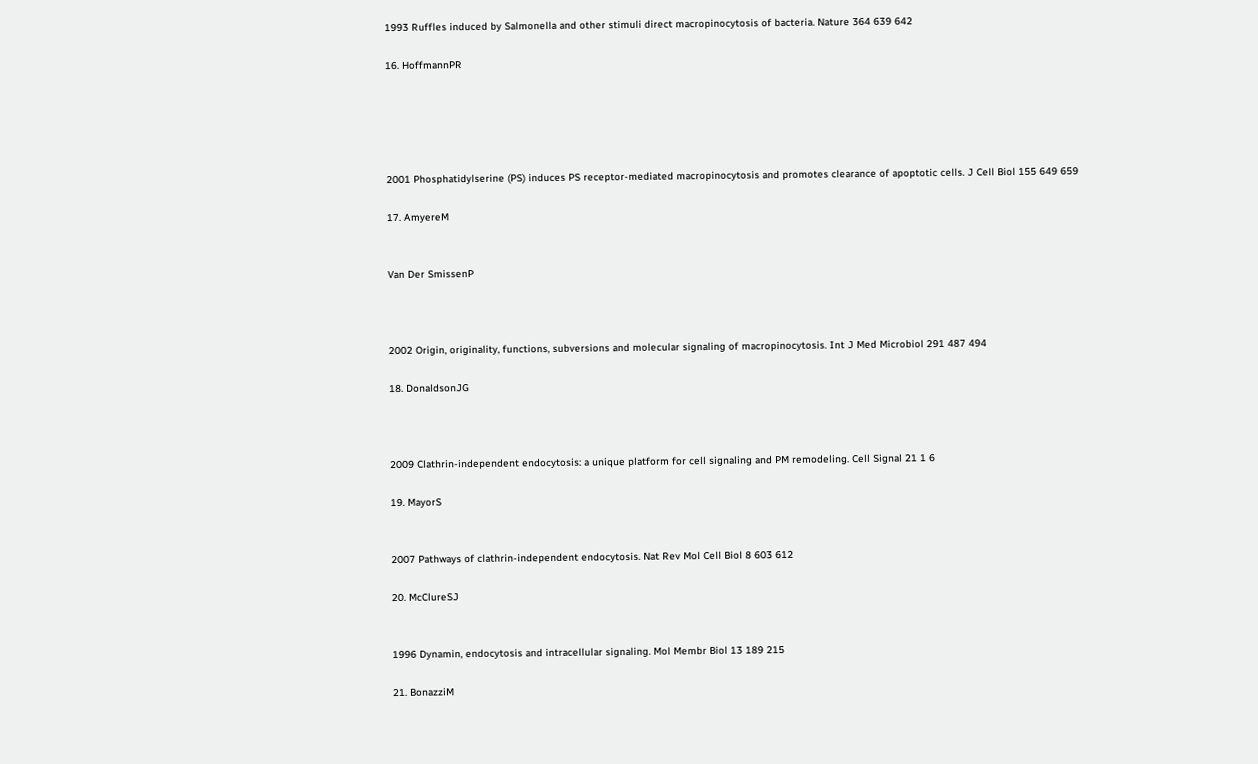1993 Ruffles induced by Salmonella and other stimuli direct macropinocytosis of bacteria. Nature 364 639 642

16. HoffmannPR





2001 Phosphatidylserine (PS) induces PS receptor-mediated macropinocytosis and promotes clearance of apoptotic cells. J Cell Biol 155 649 659

17. AmyereM


Van Der SmissenP



2002 Origin, originality, functions, subversions and molecular signaling of macropinocytosis. Int J Med Microbiol 291 487 494

18. DonaldsonJG



2009 Clathrin-independent endocytosis: a unique platform for cell signaling and PM remodeling. Cell Signal 21 1 6

19. MayorS


2007 Pathways of clathrin-independent endocytosis. Nat Rev Mol Cell Biol 8 603 612

20. McClureSJ


1996 Dynamin, endocytosis and intracellular signaling. Mol Membr Biol 13 189 215

21. BonazziM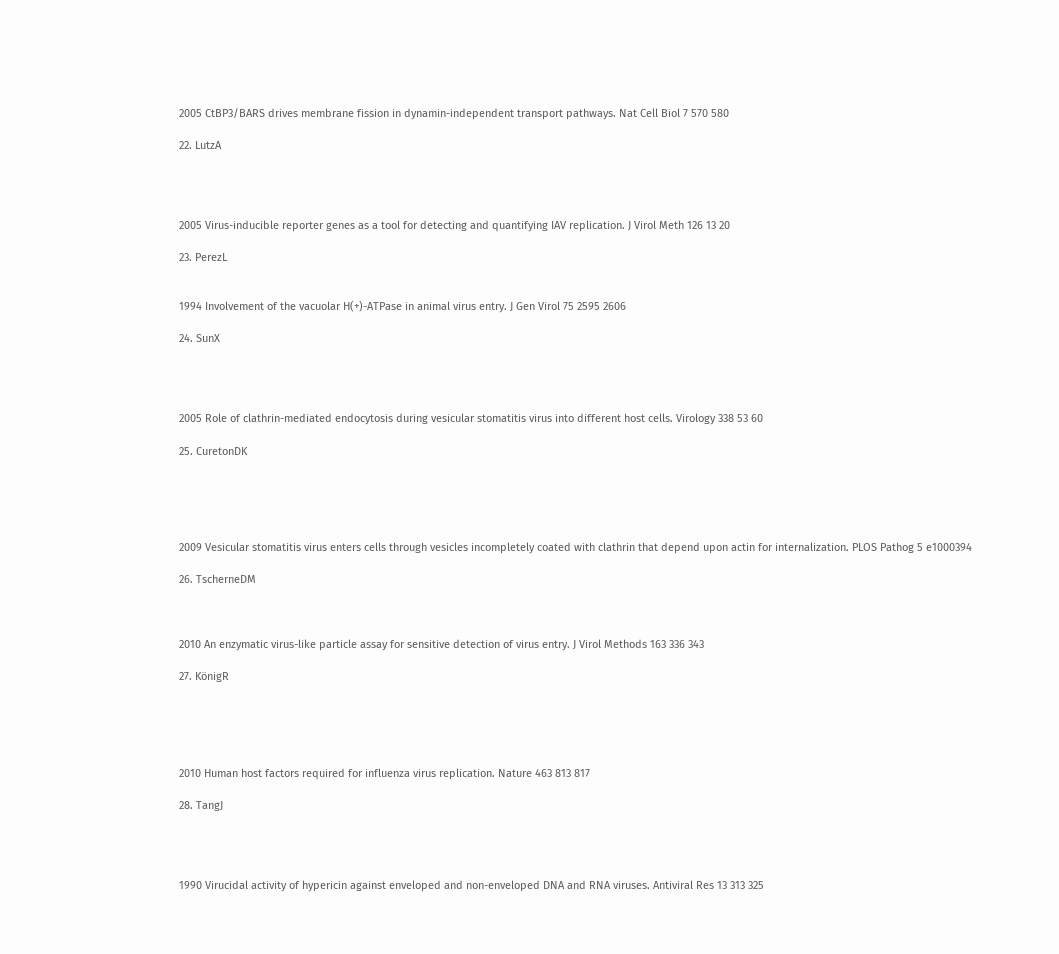2005 CtBP3/BARS drives membrane fission in dynamin-independent transport pathways. Nat Cell Biol 7 570 580

22. LutzA




2005 Virus-inducible reporter genes as a tool for detecting and quantifying IAV replication. J Virol Meth 126 13 20

23. PerezL


1994 Involvement of the vacuolar H(+)-ATPase in animal virus entry. J Gen Virol 75 2595 2606

24. SunX




2005 Role of clathrin-mediated endocytosis during vesicular stomatitis virus into different host cells. Virology 338 53 60

25. CuretonDK





2009 Vesicular stomatitis virus enters cells through vesicles incompletely coated with clathrin that depend upon actin for internalization. PLOS Pathog 5 e1000394

26. TscherneDM



2010 An enzymatic virus-like particle assay for sensitive detection of virus entry. J Virol Methods 163 336 343

27. KönigR





2010 Human host factors required for influenza virus replication. Nature 463 813 817

28. TangJ




1990 Virucidal activity of hypericin against enveloped and non-enveloped DNA and RNA viruses. Antiviral Res 13 313 325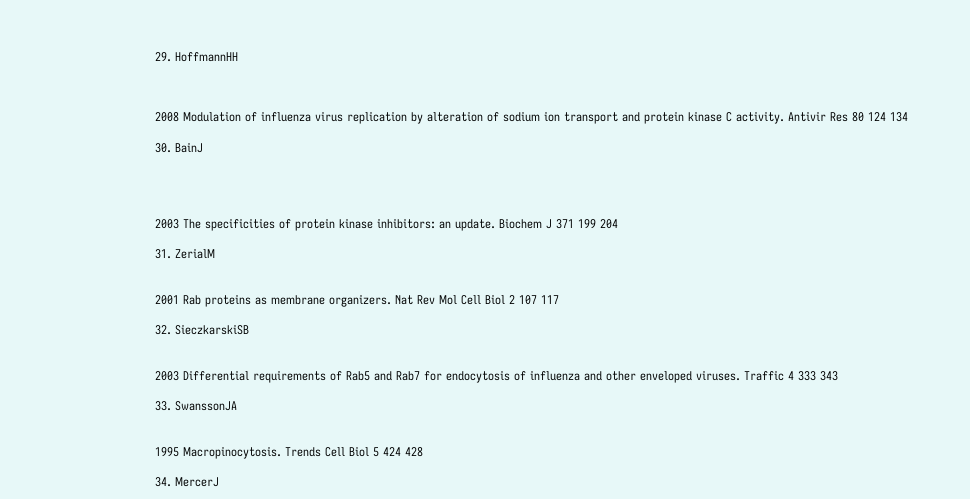29. HoffmannHH



2008 Modulation of influenza virus replication by alteration of sodium ion transport and protein kinase C activity. Antivir Res 80 124 134

30. BainJ




2003 The specificities of protein kinase inhibitors: an update. Biochem J 371 199 204

31. ZerialM


2001 Rab proteins as membrane organizers. Nat Rev Mol Cell Biol 2 107 117

32. SieczkarskiSB


2003 Differential requirements of Rab5 and Rab7 for endocytosis of influenza and other enveloped viruses. Traffic 4 333 343

33. SwanssonJA


1995 Macropinocytosis. Trends Cell Biol 5 424 428

34. MercerJ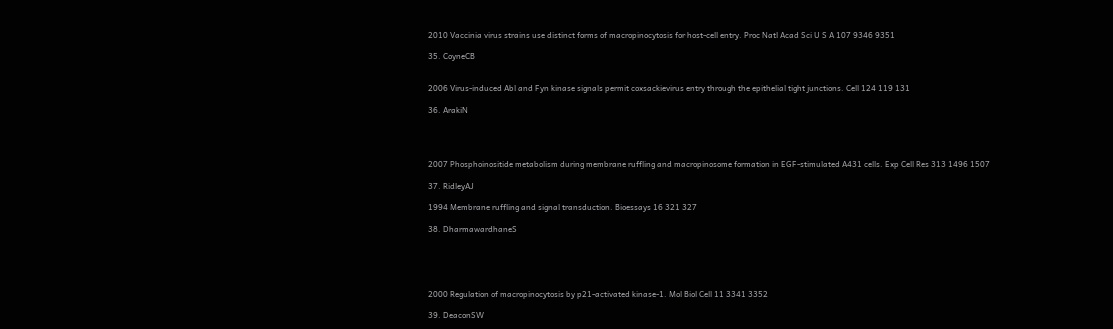2010 Vaccinia virus strains use distinct forms of macropinocytosis for host-cell entry. Proc Natl Acad Sci U S A 107 9346 9351

35. CoyneCB


2006 Virus-induced Abl and Fyn kinase signals permit coxsackievirus entry through the epithelial tight junctions. Cell 124 119 131

36. ArakiN




2007 Phosphoinositide metabolism during membrane ruffling and macropinosome formation in EGF-stimulated A431 cells. Exp Cell Res 313 1496 1507

37. RidleyAJ

1994 Membrane ruffling and signal transduction. Bioessays 16 321 327

38. DharmawardhaneS





2000 Regulation of macropinocytosis by p21-activated kinase-1. Mol Biol Cell 11 3341 3352

39. DeaconSW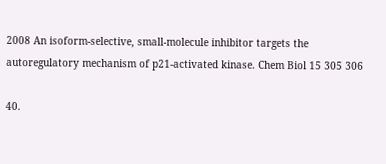2008 An isoform-selective, small-molecule inhibitor targets the autoregulatory mechanism of p21-activated kinase. Chem Biol 15 305 306

40.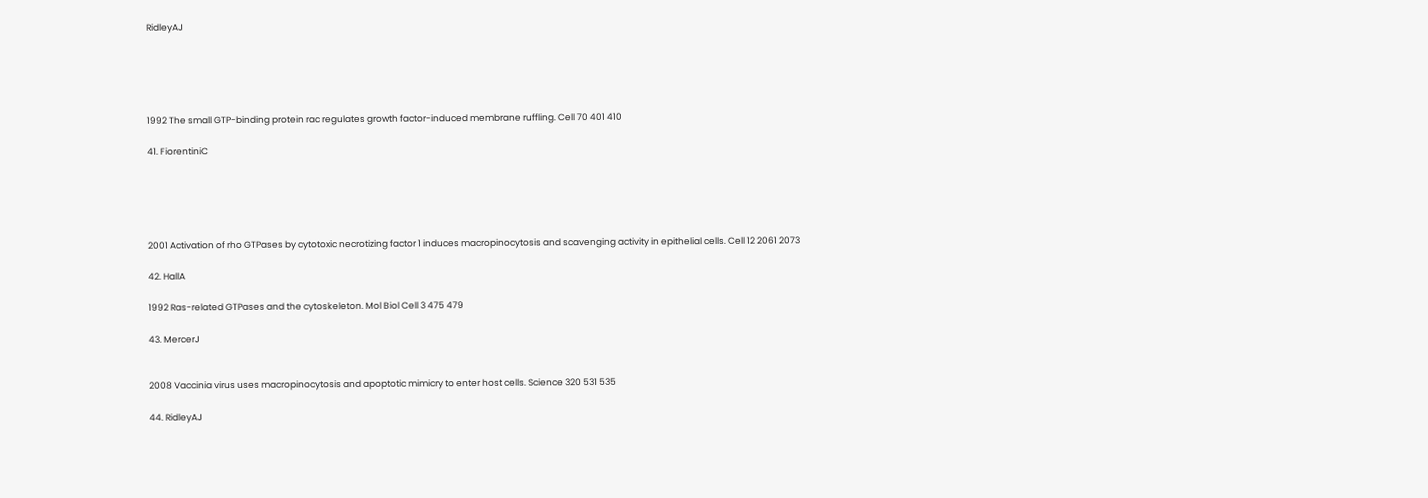RidleyAJ





1992 The small GTP-binding protein rac regulates growth factor-induced membrane ruffling. Cell 70 401 410

41. FiorentiniC





2001 Activation of rho GTPases by cytotoxic necrotizing factor 1 induces macropinocytosis and scavenging activity in epithelial cells. Cell 12 2061 2073

42. HallA

1992 Ras-related GTPases and the cytoskeleton. Mol Biol Cell 3 475 479

43. MercerJ


2008 Vaccinia virus uses macropinocytosis and apoptotic mimicry to enter host cells. Science 320 531 535

44. RidleyAJ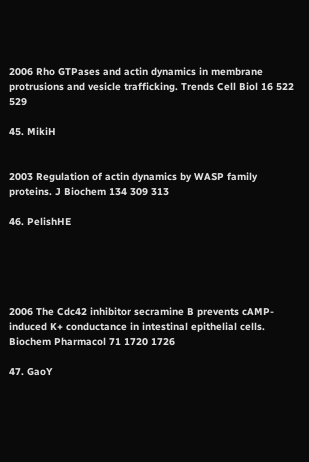2006 Rho GTPases and actin dynamics in membrane protrusions and vesicle trafficking. Trends Cell Biol 16 522 529

45. MikiH


2003 Regulation of actin dynamics by WASP family proteins. J Biochem 134 309 313

46. PelishHE





2006 The Cdc42 inhibitor secramine B prevents cAMP-induced K+ conductance in intestinal epithelial cells. Biochem Pharmacol 71 1720 1726

47. GaoY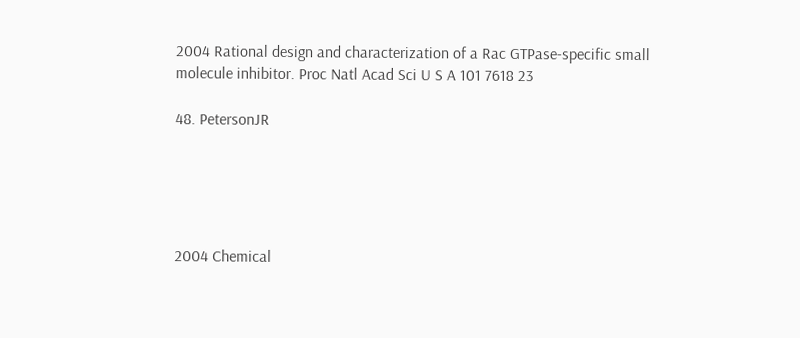2004 Rational design and characterization of a Rac GTPase-specific small molecule inhibitor. Proc Natl Acad Sci U S A 101 7618 23

48. PetersonJR





2004 Chemical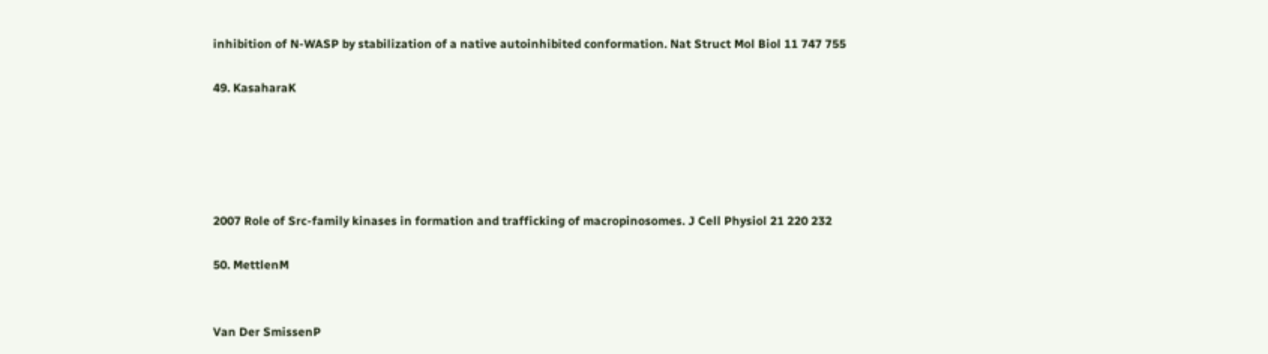inhibition of N-WASP by stabilization of a native autoinhibited conformation. Nat Struct Mol Biol 11 747 755

49. KasaharaK





2007 Role of Src-family kinases in formation and trafficking of macropinosomes. J Cell Physiol 21 220 232

50. MettlenM


Van Der SmissenP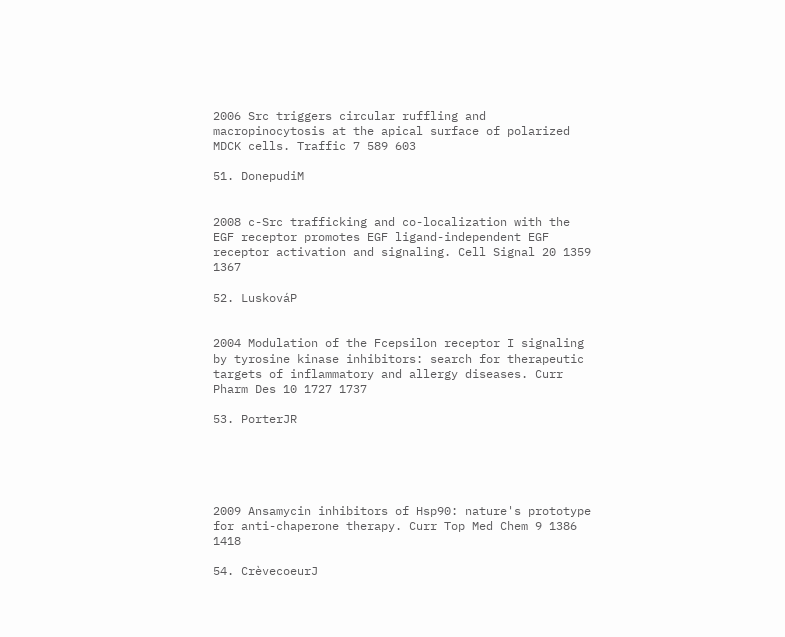2006 Src triggers circular ruffling and macropinocytosis at the apical surface of polarized MDCK cells. Traffic 7 589 603

51. DonepudiM


2008 c-Src trafficking and co-localization with the EGF receptor promotes EGF ligand-independent EGF receptor activation and signaling. Cell Signal 20 1359 1367

52. LuskováP


2004 Modulation of the Fcepsilon receptor I signaling by tyrosine kinase inhibitors: search for therapeutic targets of inflammatory and allergy diseases. Curr Pharm Des 10 1727 1737

53. PorterJR





2009 Ansamycin inhibitors of Hsp90: nature's prototype for anti-chaperone therapy. Curr Top Med Chem 9 1386 1418

54. CrèvecoeurJ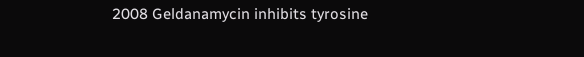2008 Geldanamycin inhibits tyrosine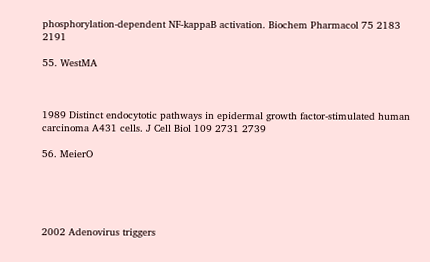phosphorylation-dependent NF-kappaB activation. Biochem Pharmacol 75 2183 2191

55. WestMA



1989 Distinct endocytotic pathways in epidermal growth factor-stimulated human carcinoma A431 cells. J Cell Biol 109 2731 2739

56. MeierO





2002 Adenovirus triggers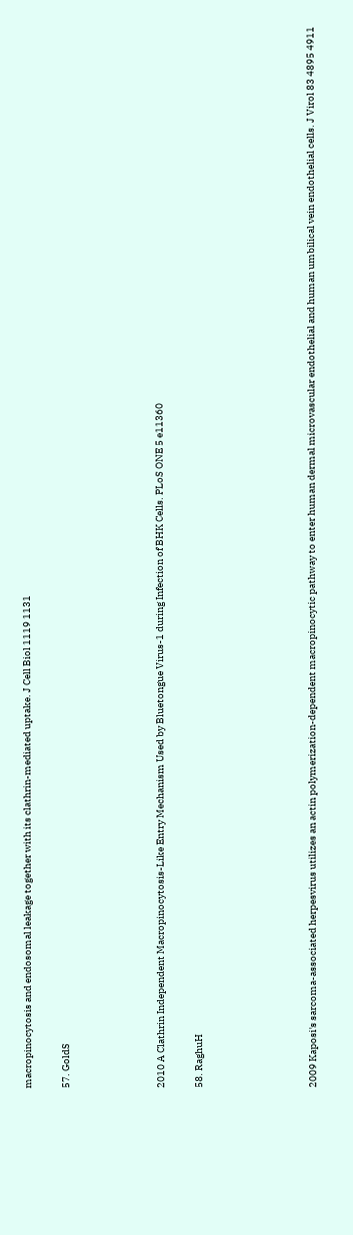macropinocytosis and endosomal leakage together with its clathrin-mediated uptake. J Cell Biol 1119 1131

57. GoldS




2010 A Clathrin Independent Macropinocytosis-Like Entry Mechanism Used by Bluetongue Virus-1 during Infection of BHK Cells. PLoS ONE 5 e11360

58. RaghuH





2009 Kaposi's sarcoma-associated herpesvirus utilizes an actin polymerization-dependent macropinocytic pathway to enter human dermal microvascular endothelial and human umbilical vein endothelial cells. J Virol 83 4895 4911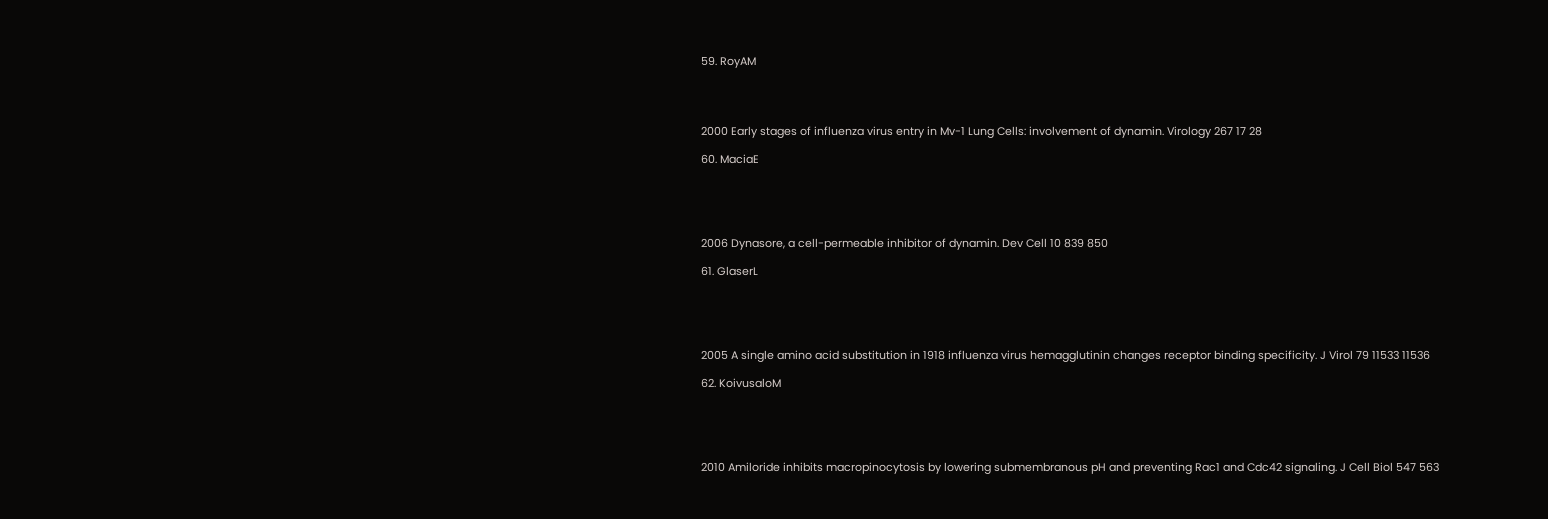59. RoyAM




2000 Early stages of influenza virus entry in Mv-1 Lung Cells: involvement of dynamin. Virology 267 17 28

60. MaciaE





2006 Dynasore, a cell-permeable inhibitor of dynamin. Dev Cell 10 839 850

61. GlaserL





2005 A single amino acid substitution in 1918 influenza virus hemagglutinin changes receptor binding specificity. J Virol 79 11533 11536

62. KoivusaloM





2010 Amiloride inhibits macropinocytosis by lowering submembranous pH and preventing Rac1 and Cdc42 signaling. J Cell Biol 547 563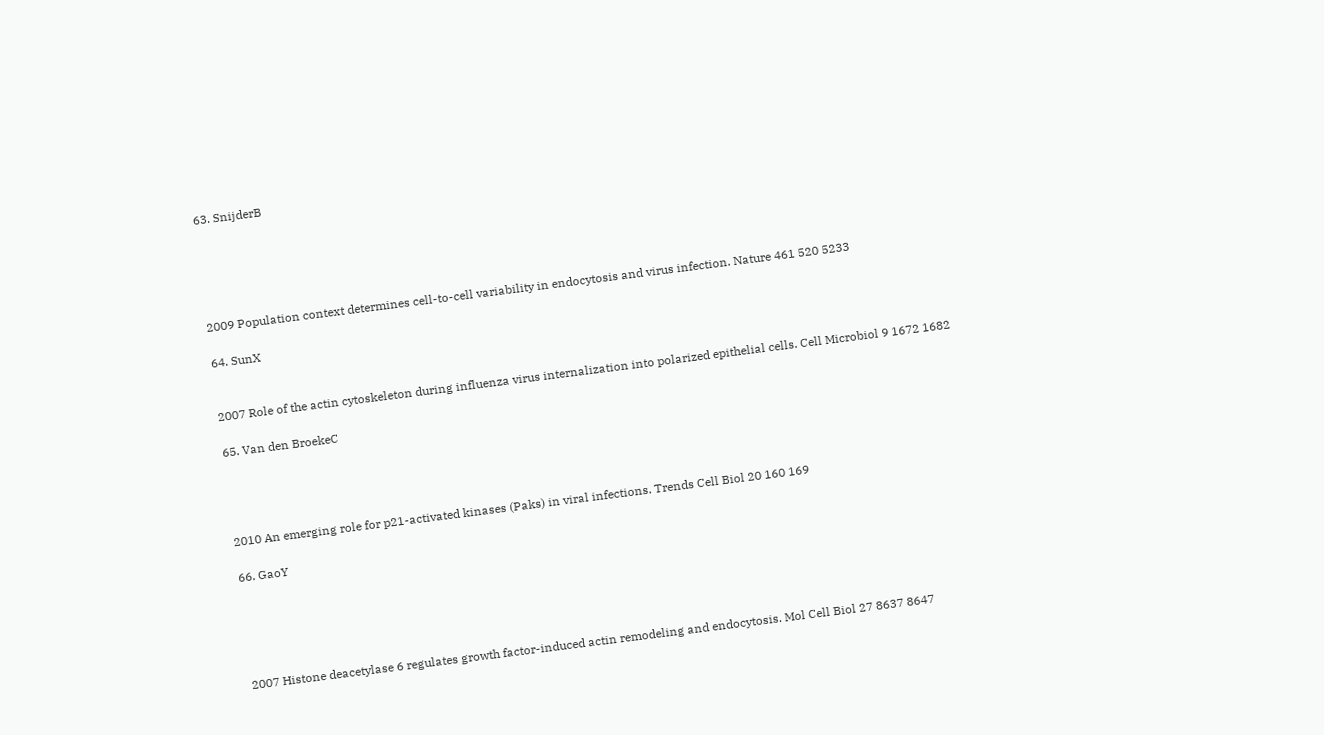63. SnijderB





2009 Population context determines cell-to-cell variability in endocytosis and virus infection. Nature 461 520 5233

64. SunX


2007 Role of the actin cytoskeleton during influenza virus internalization into polarized epithelial cells. Cell Microbiol 9 1672 1682

65. Van den BroekeC




2010 An emerging role for p21-activated kinases (Paks) in viral infections. Trends Cell Biol 20 160 169

66. GaoY





2007 Histone deacetylase 6 regulates growth factor-induced actin remodeling and endocytosis. Mol Cell Biol 27 8637 8647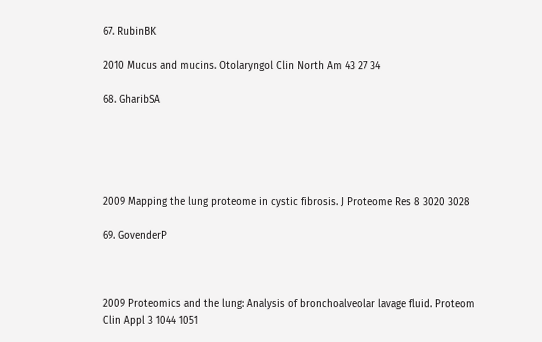67. RubinBK

2010 Mucus and mucins. Otolaryngol Clin North Am 43 27 34

68. GharibSA





2009 Mapping the lung proteome in cystic fibrosis. J Proteome Res 8 3020 3028

69. GovenderP



2009 Proteomics and the lung: Analysis of bronchoalveolar lavage fluid. Proteom Clin Appl 3 1044 1051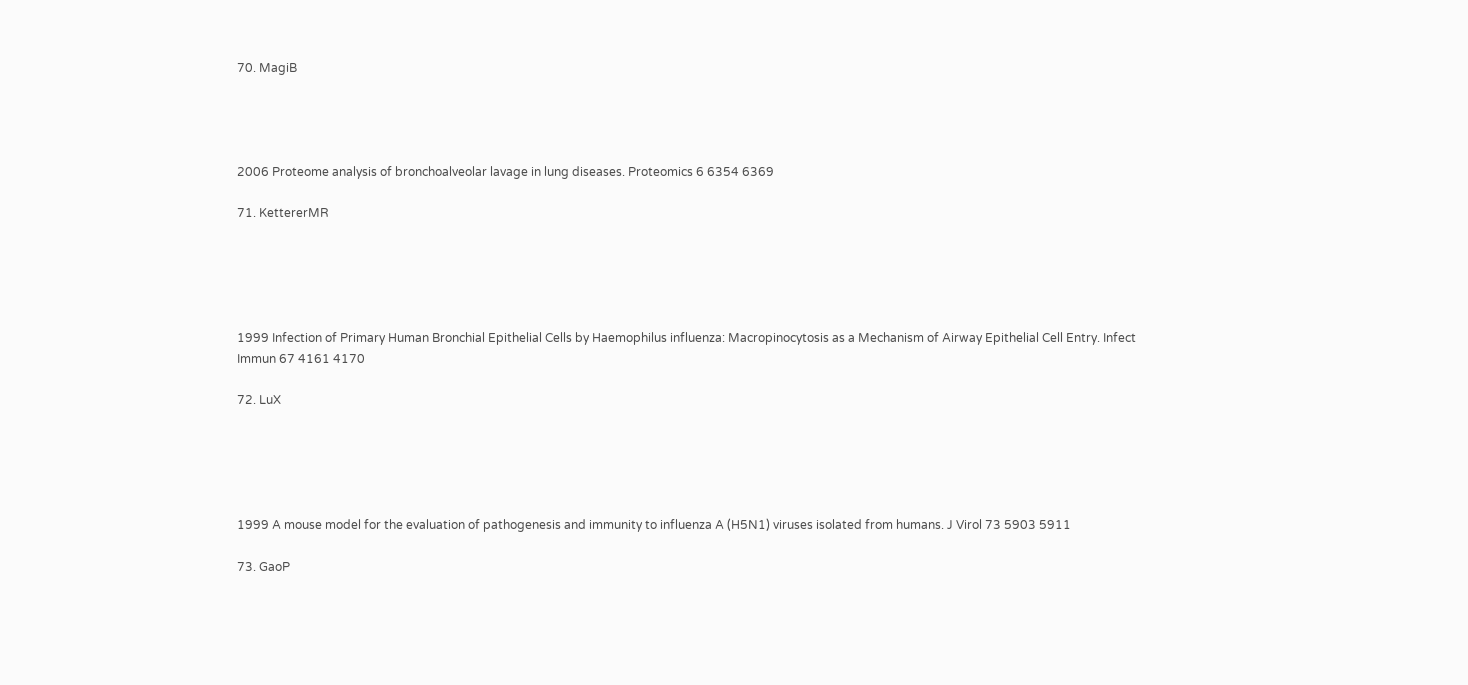70. MagiB




2006 Proteome analysis of bronchoalveolar lavage in lung diseases. Proteomics 6 6354 6369

71. KettererMR





1999 Infection of Primary Human Bronchial Epithelial Cells by Haemophilus influenza: Macropinocytosis as a Mechanism of Airway Epithelial Cell Entry. Infect Immun 67 4161 4170

72. LuX





1999 A mouse model for the evaluation of pathogenesis and immunity to influenza A (H5N1) viruses isolated from humans. J Virol 73 5903 5911

73. GaoP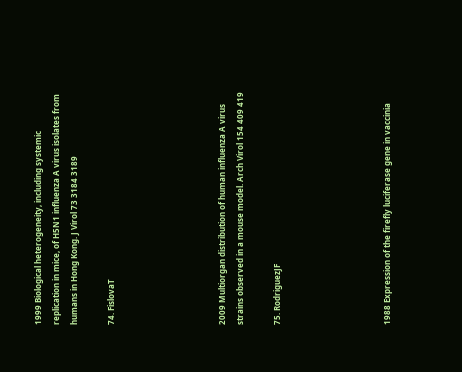1999 Biological heterogeneity, including systemic replication in mice, of H5N1 influenza A virus isolates from humans in Hong Kong. J Virol 73 3184 3189

74. FislovaT





2009 Multiorgan distribution of human influenza A virus strains observed in a mouse model. Arch Virol 154 409 419

75. RodriguezJF





1988 Expression of the firefly luciferase gene in vaccinia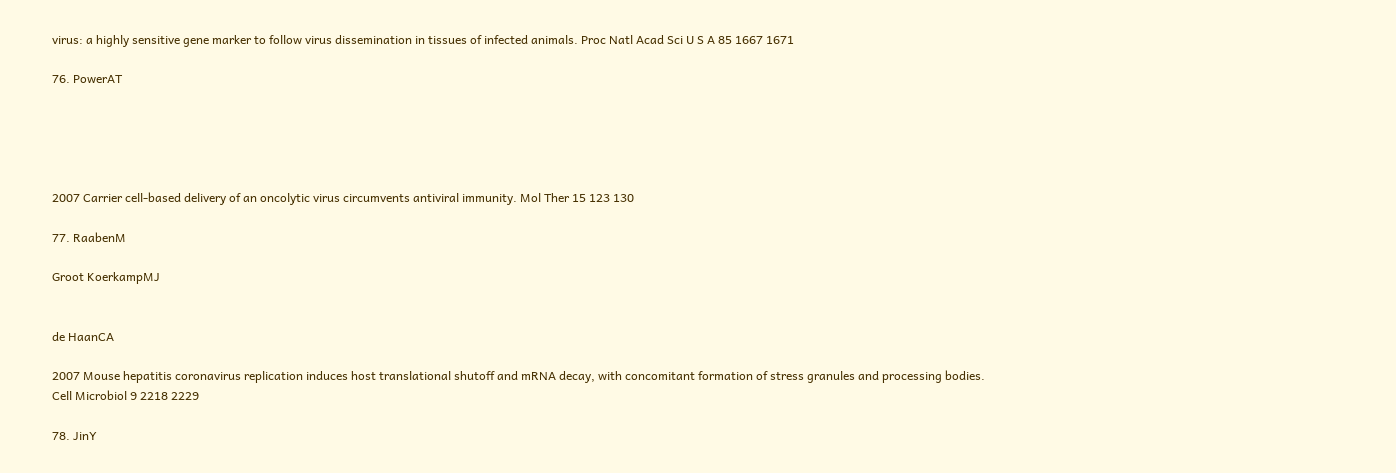virus: a highly sensitive gene marker to follow virus dissemination in tissues of infected animals. Proc Natl Acad Sci U S A 85 1667 1671

76. PowerAT





2007 Carrier cell-based delivery of an oncolytic virus circumvents antiviral immunity. Mol Ther 15 123 130

77. RaabenM

Groot KoerkampMJ


de HaanCA

2007 Mouse hepatitis coronavirus replication induces host translational shutoff and mRNA decay, with concomitant formation of stress granules and processing bodies. Cell Microbiol 9 2218 2229

78. JinY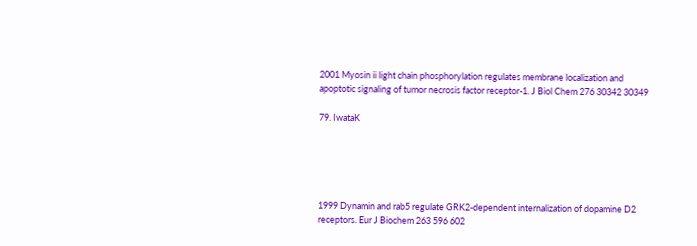2001 Myosin ii light chain phosphorylation regulates membrane localization and apoptotic signaling of tumor necrosis factor receptor-1. J Biol Chem 276 30342 30349

79. IwataK





1999 Dynamin and rab5 regulate GRK2-dependent internalization of dopamine D2 receptors. Eur J Biochem 263 596 602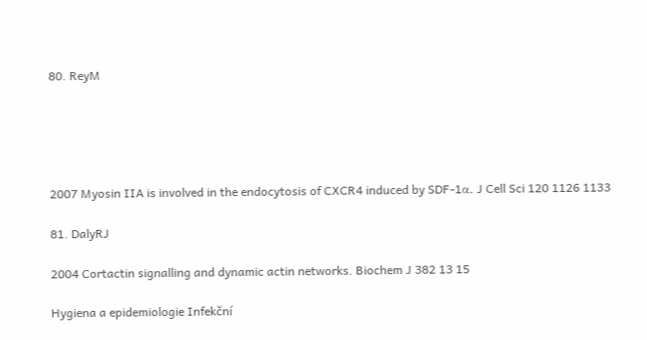80. ReyM





2007 Myosin IIA is involved in the endocytosis of CXCR4 induced by SDF-1α. J Cell Sci 120 1126 1133

81. DalyRJ

2004 Cortactin signalling and dynamic actin networks. Biochem J 382 13 15

Hygiena a epidemiologie Infekční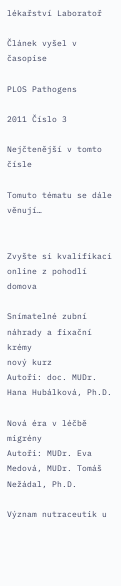lékařství Laboratoř

Článek vyšel v časopise

PLOS Pathogens

2011 Číslo 3

Nejčtenější v tomto čísle

Tomuto tématu se dále věnují…


Zvyšte si kvalifikaci online z pohodlí domova

Snímatelné zubní náhrady a fixační krémy
nový kurz
Autoři: doc. MUDr. Hana Hubálková, Ph.D.

Nová éra v léčbě migrény
Autoři: MUDr. Eva Medová, MUDr. Tomáš Nežádal, Ph.D.

Význam nutraceutik u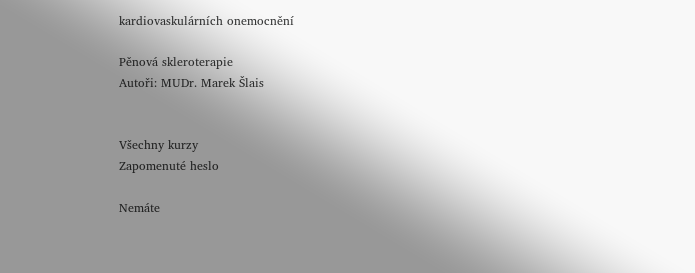kardiovaskulárních onemocnění

Pěnová skleroterapie
Autoři: MUDr. Marek Šlais


Všechny kurzy
Zapomenuté heslo

Nemáte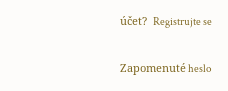účet?  Registrujte se

Zapomenuté heslo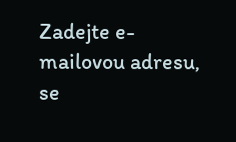Zadejte e-mailovou adresu, se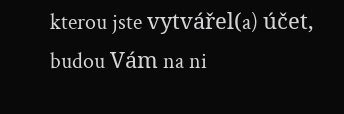kterou jste vytvářel(a) účet, budou Vám na ni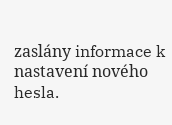zaslány informace k nastavení nového hesla.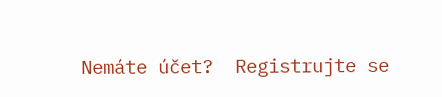Nemáte účet?  Registrujte se